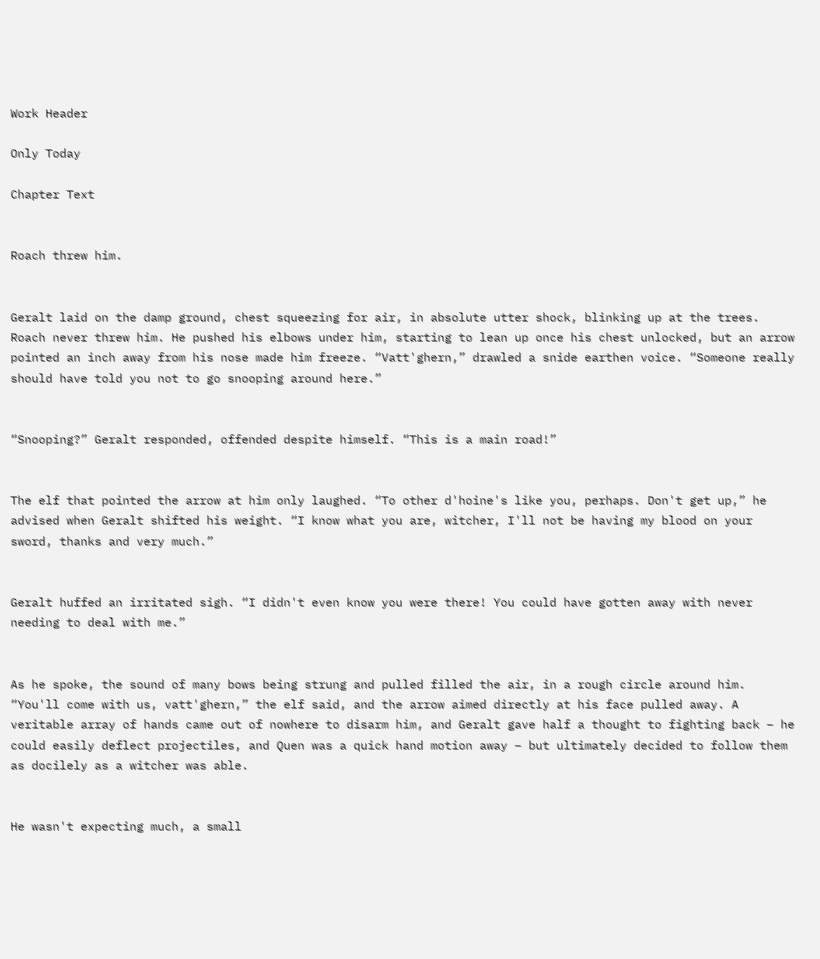Work Header

Only Today

Chapter Text


Roach threw him.


Geralt laid on the damp ground, chest squeezing for air, in absolute utter shock, blinking up at the trees. Roach never threw him. He pushed his elbows under him, starting to lean up once his chest unlocked, but an arrow pointed an inch away from his nose made him freeze. “Vatt'ghern,” drawled a snide earthen voice. “Someone really should have told you not to go snooping around here.”


“Snooping?” Geralt responded, offended despite himself. “This is a main road!”


The elf that pointed the arrow at him only laughed. “To other d'hoine's like you, perhaps. Don't get up,” he advised when Geralt shifted his weight. “I know what you are, witcher, I'll not be having my blood on your sword, thanks and very much.”


Geralt huffed an irritated sigh. “I didn't even know you were there! You could have gotten away with never needing to deal with me.”


As he spoke, the sound of many bows being strung and pulled filled the air, in a rough circle around him. “You'll come with us, vatt'ghern,” the elf said, and the arrow aimed directly at his face pulled away. A veritable array of hands came out of nowhere to disarm him, and Geralt gave half a thought to fighting back – he could easily deflect projectiles, and Quen was a quick hand motion away – but ultimately decided to follow them as docilely as a witcher was able.


He wasn't expecting much, a small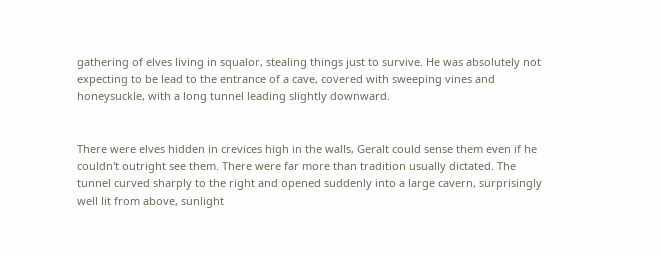gathering of elves living in squalor, stealing things just to survive. He was absolutely not expecting to be lead to the entrance of a cave, covered with sweeping vines and honeysuckle, with a long tunnel leading slightly downward.


There were elves hidden in crevices high in the walls, Geralt could sense them even if he couldn't outright see them. There were far more than tradition usually dictated. The tunnel curved sharply to the right and opened suddenly into a large cavern, surprisingly well lit from above, sunlight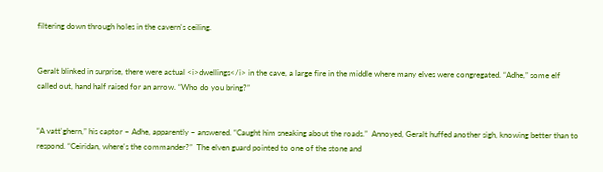filtering down through holes in the cavern's ceiling.


Geralt blinked in surprise, there were actual <i>dwellings</i> in the cave, a large fire in the middle where many elves were congregated. “Adhe,” some elf called out, hand half raised for an arrow. “Who do you bring?”


“A vatt'ghern,” his captor – Adhe, apparently – answered. “Caught him sneaking about the roads.”  Annoyed, Geralt huffed another sigh, knowing better than to respond. “Ceiridan, where's the commander?”  The elven guard pointed to one of the stone and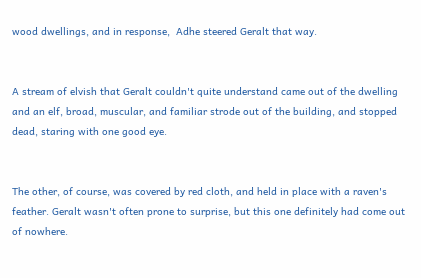wood dwellings, and in response,  Adhe steered Geralt that way.


A stream of elvish that Geralt couldn't quite understand came out of the dwelling and an elf, broad, muscular, and familiar strode out of the building, and stopped dead, staring with one good eye.


The other, of course, was covered by red cloth, and held in place with a raven's feather. Geralt wasn't often prone to surprise, but this one definitely had come out of nowhere.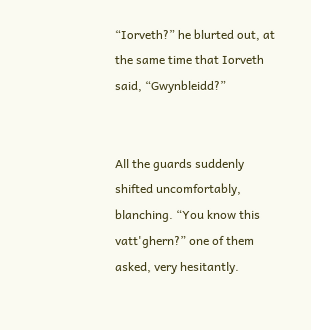“Iorveth?” he blurted out, at the same time that Iorveth said, “Gwynbleidd?”


All the guards suddenly shifted uncomfortably, blanching. “You know this vatt'ghern?” one of them asked, very hesitantly.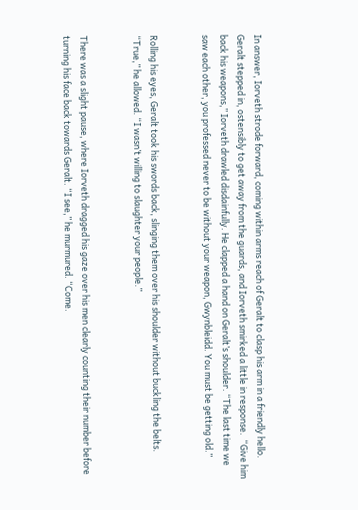In answer, Iorveth strode forward, coming within arms reach of Geralt to clasp his arm in a friendly hello. Geralt stepped in, ostensibly to get away from the guards, and Iorveth smirked a little in response.  “Give him back his weapons,” Iorveth drawled disdainfully. He clapped a hand on Geralt’s shoulder. “The last time we saw each other, you professed never to be without your weapon, Gwynbleidd. You must be getting old.”


Rolling his eyes, Geralt took his swords back, slinging them over his shoulder without buckling the belts. “True,” he allowed. “I wasn’t willing to slaughter your people.”


There was a slight pause, where Iorveth dragged his gaze over his men clearly counting their number before turning his face back towards Geralt. “I see,” he murmured. “Come.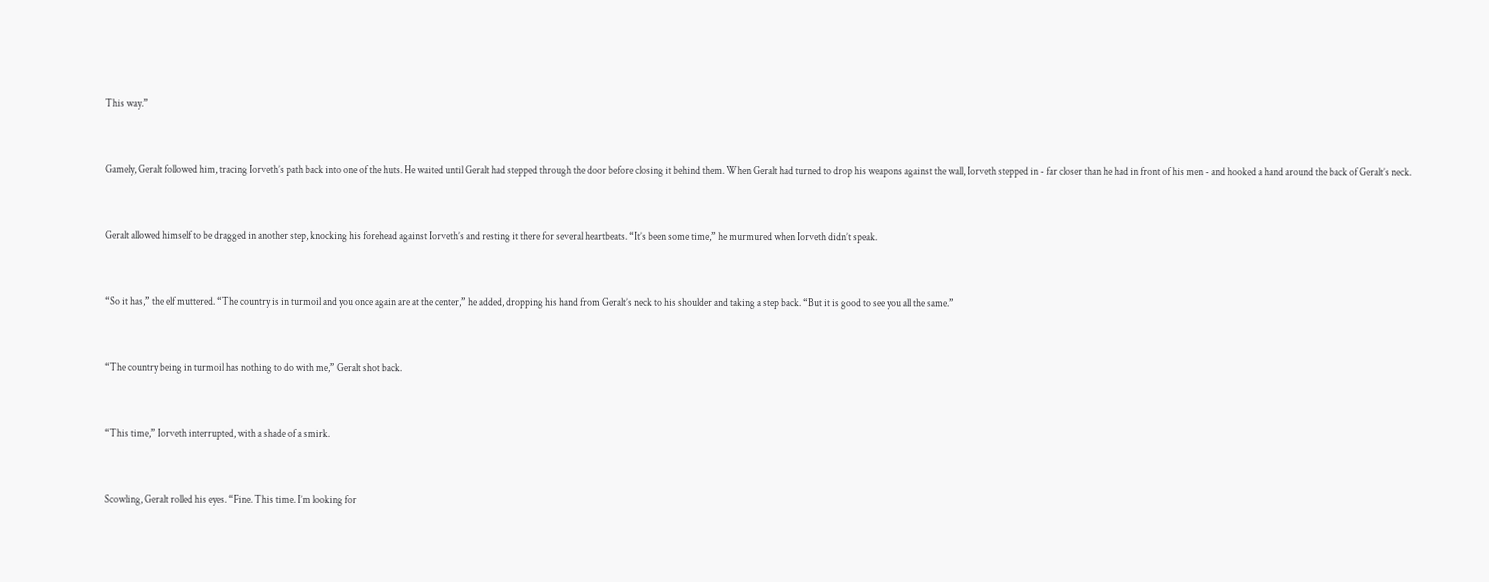This way.”


Gamely, Geralt followed him, tracing Iorveth’s path back into one of the huts. He waited until Geralt had stepped through the door before closing it behind them. When Geralt had turned to drop his weapons against the wall, Iorveth stepped in - far closer than he had in front of his men - and hooked a hand around the back of Geralt’s neck.


Geralt allowed himself to be dragged in another step, knocking his forehead against Iorveth’s and resting it there for several heartbeats. “It’s been some time,” he murmured when Iorveth didn’t speak.


“So it has,” the elf muttered. “The country is in turmoil and you once again are at the center,” he added, dropping his hand from Geralt’s neck to his shoulder and taking a step back. “But it is good to see you all the same.”


“The country being in turmoil has nothing to do with me,” Geralt shot back.


“This time,” Iorveth interrupted, with a shade of a smirk.


Scowling, Geralt rolled his eyes. “Fine. This time. I’m looking for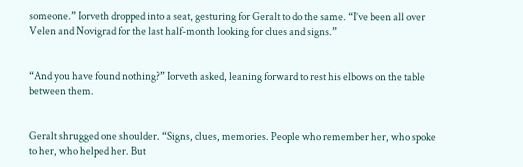someone.” Iorveth dropped into a seat, gesturing for Geralt to do the same. “I’ve been all over Velen and Novigrad for the last half-month looking for clues and signs.”


“And you have found nothing?” Iorveth asked, leaning forward to rest his elbows on the table between them.


Geralt shrugged one shoulder. “Signs, clues, memories. People who remember her, who spoke to her, who helped her. But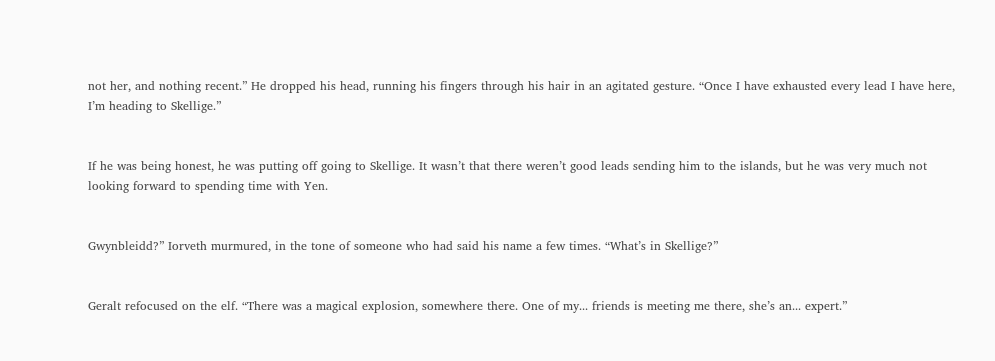not her, and nothing recent.” He dropped his head, running his fingers through his hair in an agitated gesture. “Once I have exhausted every lead I have here, I’m heading to Skellige.”


If he was being honest, he was putting off going to Skellige. It wasn’t that there weren’t good leads sending him to the islands, but he was very much not looking forward to spending time with Yen.


Gwynbleidd?” Iorveth murmured, in the tone of someone who had said his name a few times. “What’s in Skellige?”


Geralt refocused on the elf. “There was a magical explosion, somewhere there. One of my... friends is meeting me there, she’s an... expert.”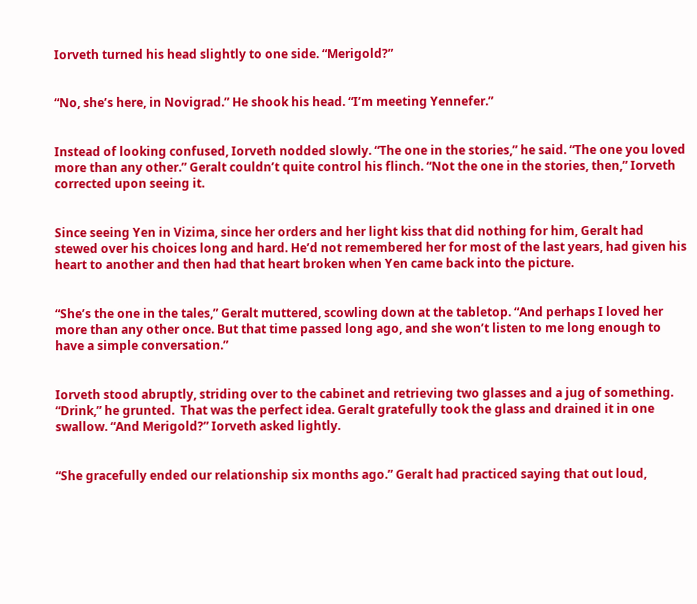Iorveth turned his head slightly to one side. “Merigold?”


“No, she’s here, in Novigrad.” He shook his head. “I’m meeting Yennefer.”


Instead of looking confused, Iorveth nodded slowly. “The one in the stories,” he said. “The one you loved more than any other.” Geralt couldn’t quite control his flinch. “Not the one in the stories, then,” Iorveth corrected upon seeing it.


Since seeing Yen in Vizima, since her orders and her light kiss that did nothing for him, Geralt had stewed over his choices long and hard. He’d not remembered her for most of the last years, had given his heart to another and then had that heart broken when Yen came back into the picture.


“She’s the one in the tales,” Geralt muttered, scowling down at the tabletop. “And perhaps I loved her more than any other once. But that time passed long ago, and she won’t listen to me long enough to have a simple conversation.”


Iorveth stood abruptly, striding over to the cabinet and retrieving two glasses and a jug of something. “Drink,” he grunted.  That was the perfect idea. Geralt gratefully took the glass and drained it in one swallow. “And Merigold?” Iorveth asked lightly.


“She gracefully ended our relationship six months ago.” Geralt had practiced saying that out loud,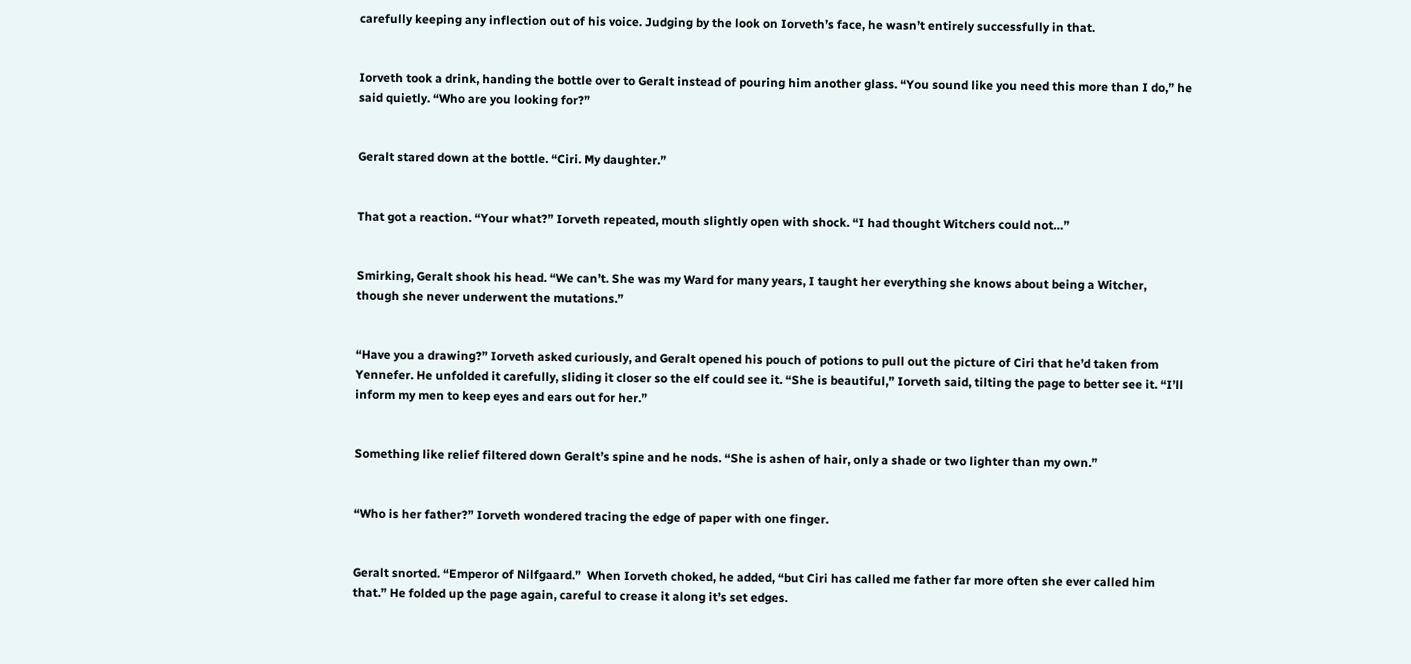carefully keeping any inflection out of his voice. Judging by the look on Iorveth’s face, he wasn’t entirely successfully in that.


Iorveth took a drink, handing the bottle over to Geralt instead of pouring him another glass. “You sound like you need this more than I do,” he said quietly. “Who are you looking for?”


Geralt stared down at the bottle. “Ciri. My daughter.”


That got a reaction. “Your what?” Iorveth repeated, mouth slightly open with shock. “I had thought Witchers could not…”


Smirking, Geralt shook his head. “We can’t. She was my Ward for many years, I taught her everything she knows about being a Witcher, though she never underwent the mutations.”


“Have you a drawing?” Iorveth asked curiously, and Geralt opened his pouch of potions to pull out the picture of Ciri that he’d taken from Yennefer. He unfolded it carefully, sliding it closer so the elf could see it. “She is beautiful,” Iorveth said, tilting the page to better see it. “I’ll inform my men to keep eyes and ears out for her.”


Something like relief filtered down Geralt’s spine and he nods. “She is ashen of hair, only a shade or two lighter than my own.”


“Who is her father?” Iorveth wondered tracing the edge of paper with one finger.


Geralt snorted. “Emperor of Nilfgaard.”  When Iorveth choked, he added, “but Ciri has called me father far more often she ever called him that.” He folded up the page again, careful to crease it along it’s set edges.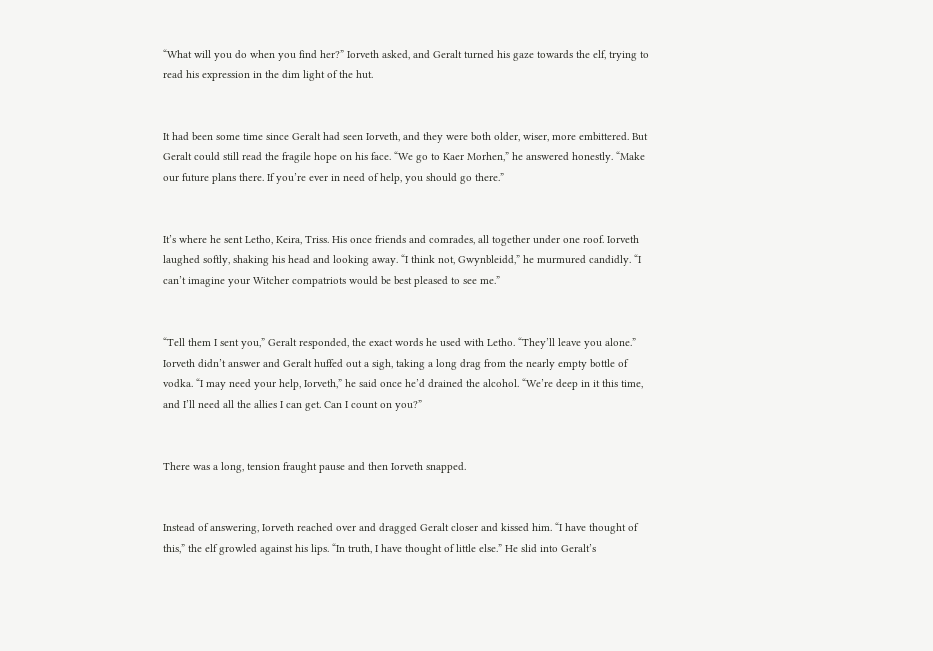“What will you do when you find her?” Iorveth asked, and Geralt turned his gaze towards the elf, trying to read his expression in the dim light of the hut.


It had been some time since Geralt had seen Iorveth, and they were both older, wiser, more embittered. But Geralt could still read the fragile hope on his face. “We go to Kaer Morhen,” he answered honestly. “Make our future plans there. If you’re ever in need of help, you should go there.”


It’s where he sent Letho, Keira, Triss. His once friends and comrades, all together under one roof. Iorveth laughed softly, shaking his head and looking away. “I think not, Gwynbleidd,” he murmured candidly. “I can’t imagine your Witcher compatriots would be best pleased to see me.”


“Tell them I sent you,” Geralt responded, the exact words he used with Letho. “They’ll leave you alone.” Iorveth didn’t answer and Geralt huffed out a sigh, taking a long drag from the nearly empty bottle of vodka. “I may need your help, Iorveth,” he said once he’d drained the alcohol. “We’re deep in it this time, and I’ll need all the allies I can get. Can I count on you?”


There was a long, tension fraught pause and then Iorveth snapped.


Instead of answering, Iorveth reached over and dragged Geralt closer and kissed him. “I have thought of this,” the elf growled against his lips. “In truth, I have thought of little else.” He slid into Geralt’s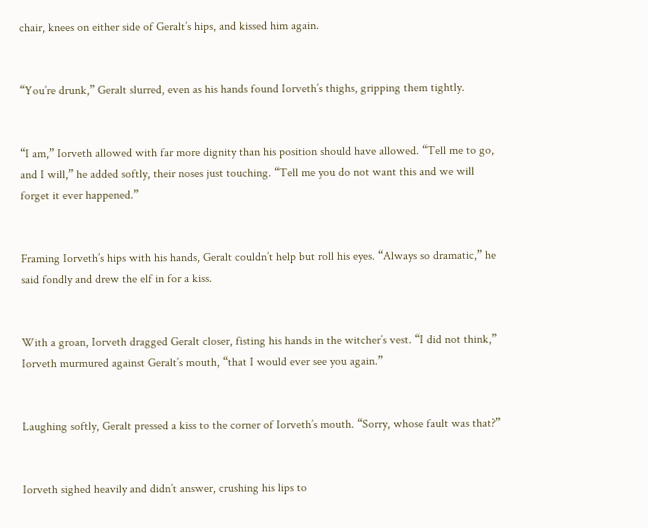chair, knees on either side of Geralt’s hips, and kissed him again.


“You’re drunk,” Geralt slurred, even as his hands found Iorveth’s thighs, gripping them tightly.


“I am,” Iorveth allowed with far more dignity than his position should have allowed. “Tell me to go, and I will,” he added softly, their noses just touching. “Tell me you do not want this and we will forget it ever happened.”


Framing Iorveth’s hips with his hands, Geralt couldn’t help but roll his eyes. “Always so dramatic,” he said fondly and drew the elf in for a kiss.


With a groan, Iorveth dragged Geralt closer, fisting his hands in the witcher’s vest. “I did not think,” Iorveth murmured against Geralt’s mouth, “that I would ever see you again.”


Laughing softly, Geralt pressed a kiss to the corner of Iorveth’s mouth. “Sorry, whose fault was that?”


Iorveth sighed heavily and didn’t answer, crushing his lips to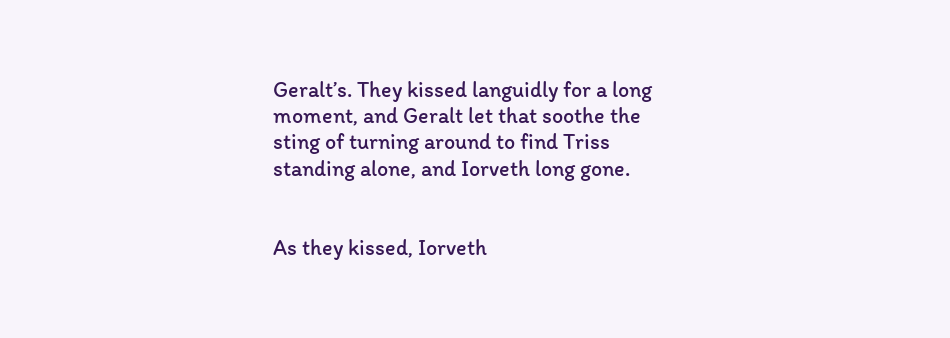Geralt’s. They kissed languidly for a long moment, and Geralt let that soothe the sting of turning around to find Triss standing alone, and Iorveth long gone.


As they kissed, Iorveth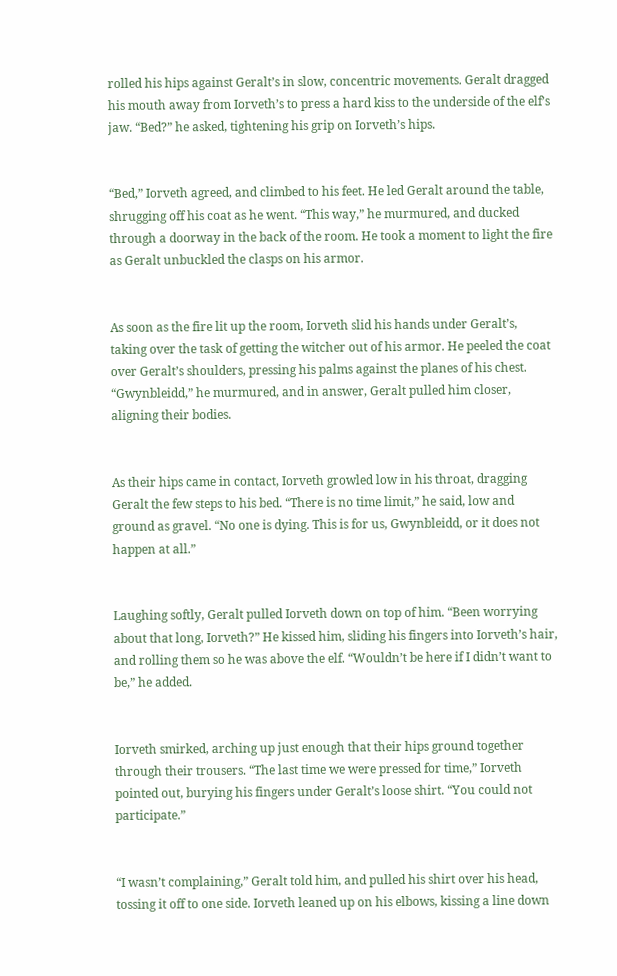rolled his hips against Geralt’s in slow, concentric movements. Geralt dragged his mouth away from Iorveth’s to press a hard kiss to the underside of the elf’s jaw. “Bed?” he asked, tightening his grip on Iorveth’s hips.


“Bed,” Iorveth agreed, and climbed to his feet. He led Geralt around the table, shrugging off his coat as he went. “This way,” he murmured, and ducked through a doorway in the back of the room. He took a moment to light the fire as Geralt unbuckled the clasps on his armor.


As soon as the fire lit up the room, Iorveth slid his hands under Geralt’s, taking over the task of getting the witcher out of his armor. He peeled the coat over Geralt’s shoulders, pressing his palms against the planes of his chest. “Gwynbleidd,” he murmured, and in answer, Geralt pulled him closer, aligning their bodies.


As their hips came in contact, Iorveth growled low in his throat, dragging Geralt the few steps to his bed. “There is no time limit,” he said, low and ground as gravel. “No one is dying. This is for us, Gwynbleidd, or it does not happen at all.”


Laughing softly, Geralt pulled Iorveth down on top of him. “Been worrying about that long, Iorveth?” He kissed him, sliding his fingers into Iorveth’s hair, and rolling them so he was above the elf. “Wouldn’t be here if I didn’t want to be,” he added.


Iorveth smirked, arching up just enough that their hips ground together through their trousers. “The last time we were pressed for time,” Iorveth pointed out, burying his fingers under Geralt’s loose shirt. “You could not participate.”


“I wasn’t complaining,” Geralt told him, and pulled his shirt over his head, tossing it off to one side. Iorveth leaned up on his elbows, kissing a line down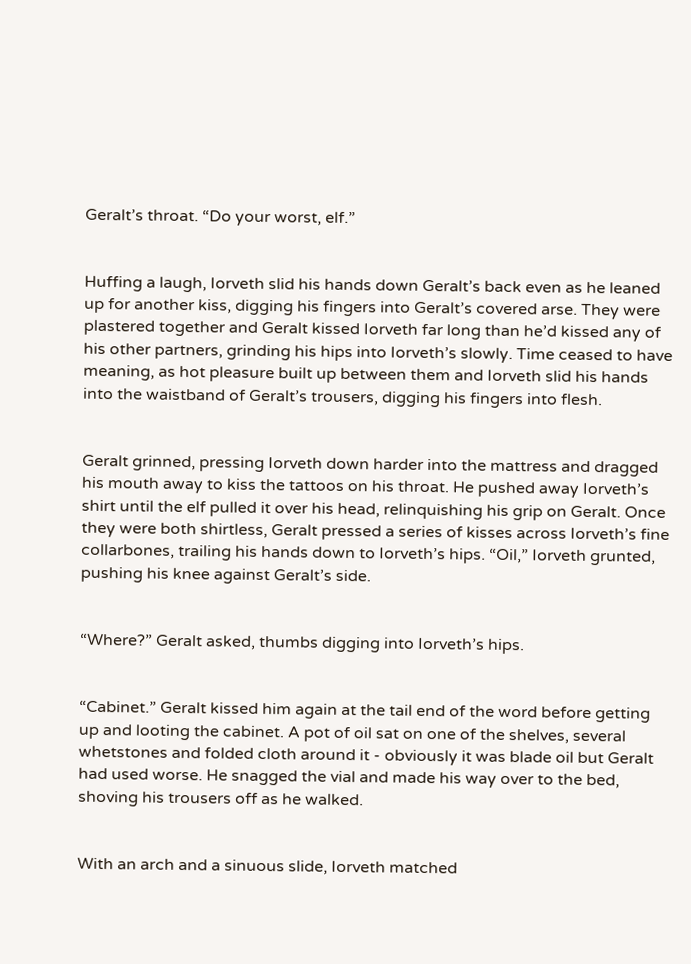Geralt’s throat. “Do your worst, elf.”


Huffing a laugh, Iorveth slid his hands down Geralt’s back even as he leaned up for another kiss, digging his fingers into Geralt’s covered arse. They were plastered together and Geralt kissed Iorveth far long than he’d kissed any of his other partners, grinding his hips into Iorveth’s slowly. Time ceased to have meaning, as hot pleasure built up between them and Iorveth slid his hands into the waistband of Geralt’s trousers, digging his fingers into flesh.


Geralt grinned, pressing Iorveth down harder into the mattress and dragged his mouth away to kiss the tattoos on his throat. He pushed away Iorveth’s shirt until the elf pulled it over his head, relinquishing his grip on Geralt. Once they were both shirtless, Geralt pressed a series of kisses across Iorveth’s fine collarbones, trailing his hands down to Iorveth’s hips. “Oil,” Iorveth grunted, pushing his knee against Geralt’s side.


“Where?” Geralt asked, thumbs digging into Iorveth’s hips.


“Cabinet.” Geralt kissed him again at the tail end of the word before getting up and looting the cabinet. A pot of oil sat on one of the shelves, several whetstones and folded cloth around it - obviously it was blade oil but Geralt had used worse. He snagged the vial and made his way over to the bed, shoving his trousers off as he walked.


With an arch and a sinuous slide, Iorveth matched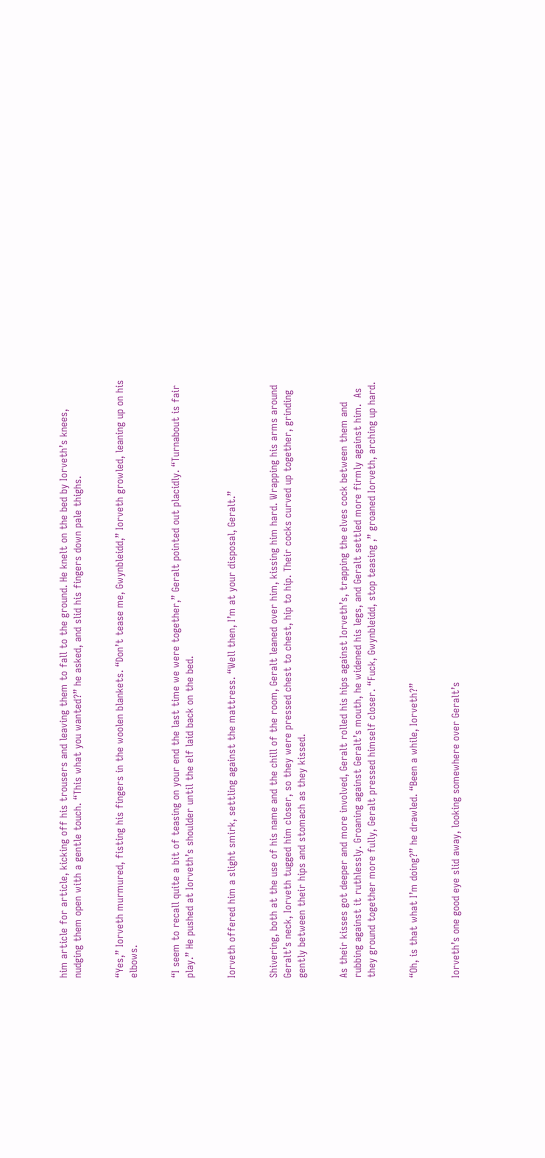him article for article, kicking off his trousers and leaving them to fall to the ground. He knelt on the bed by Iorveth’s knees, nudging them open with a gentle touch. “This what you wanted?” he asked, and slid his fingers down pale thighs.


“Yes,” Iorveth murmured, fisting his fingers in the woolen blankets. “Don’t tease me, Gwynbleidd,” Iorveth growled, leaning up on his elbows.


“I seem to recall quite a bit of teasing on your end the last time we were together,” Geralt pointed out placidly. “Turnabout is fair play.” He pushed at Iorveth’s shoulder until the elf laid back on the bed.


Iorveth offered him a slight smirk, settling against the mattress. “Well then, I’m at your disposal, Geralt.”


Shivering, both at the use of his name and the chill of the room, Geralt leaned over him, kissing him hard. Wrapping his arms around Geralt’s neck, Iorveth tugged him closer, so they were pressed chest to chest, hip to hip. Their cocks curved up together, grinding gently between their hips and stomach as they kissed.


As their kisses got deeper and more involved, Geralt rolled his hips against Iorveth’s, trapping the elves cock between them and rubbing against it ruthlessly. Groaning against Geralt’s mouth, he widened his legs, and Geralt settled more firmly against him.  As they ground together more fully, Geralt pressed himself closer. “Fuck, Gwynbleidd, stop teasing ,” groaned Iorveth, arching up hard.


“Oh, is that what I’m doing?” he drawled. “Been a while, Iorveth?”


Iorveth’s one good eye slid away, looking somewhere over Geralt’s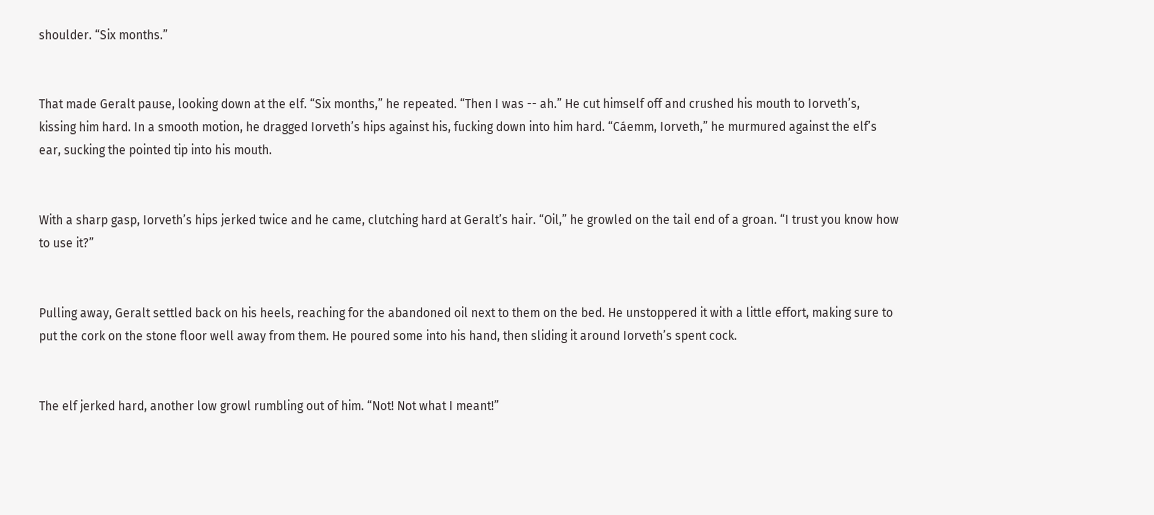shoulder. “Six months.”


That made Geralt pause, looking down at the elf. “Six months,” he repeated. “Then I was -- ah.” He cut himself off and crushed his mouth to Iorveth’s, kissing him hard. In a smooth motion, he dragged Iorveth’s hips against his, fucking down into him hard. “Cáemm, Iorveth,” he murmured against the elf’s ear, sucking the pointed tip into his mouth.


With a sharp gasp, Iorveth’s hips jerked twice and he came, clutching hard at Geralt’s hair. “Oil,” he growled on the tail end of a groan. “I trust you know how to use it?”


Pulling away, Geralt settled back on his heels, reaching for the abandoned oil next to them on the bed. He unstoppered it with a little effort, making sure to put the cork on the stone floor well away from them. He poured some into his hand, then sliding it around Iorveth’s spent cock.


The elf jerked hard, another low growl rumbling out of him. “Not! Not what I meant!”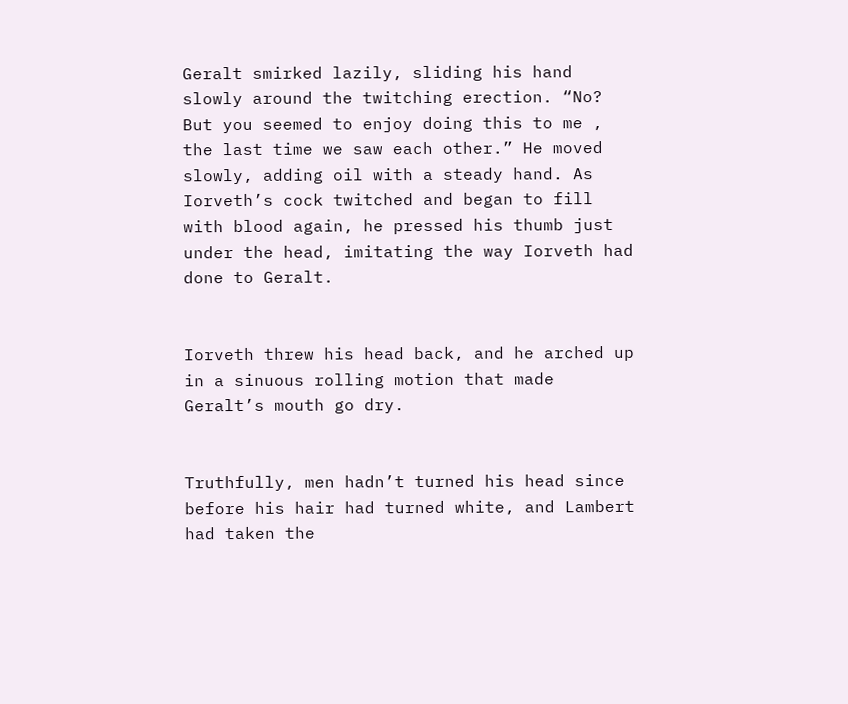Geralt smirked lazily, sliding his hand slowly around the twitching erection. “No? But you seemed to enjoy doing this to me , the last time we saw each other.” He moved slowly, adding oil with a steady hand. As Iorveth’s cock twitched and began to fill with blood again, he pressed his thumb just under the head, imitating the way Iorveth had done to Geralt.


Iorveth threw his head back, and he arched up in a sinuous rolling motion that made Geralt’s mouth go dry.


Truthfully, men hadn’t turned his head since before his hair had turned white, and Lambert had taken the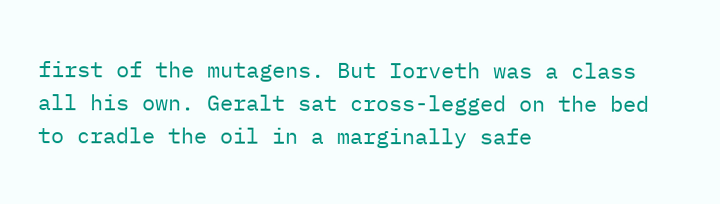first of the mutagens. But Iorveth was a class all his own. Geralt sat cross-legged on the bed to cradle the oil in a marginally safe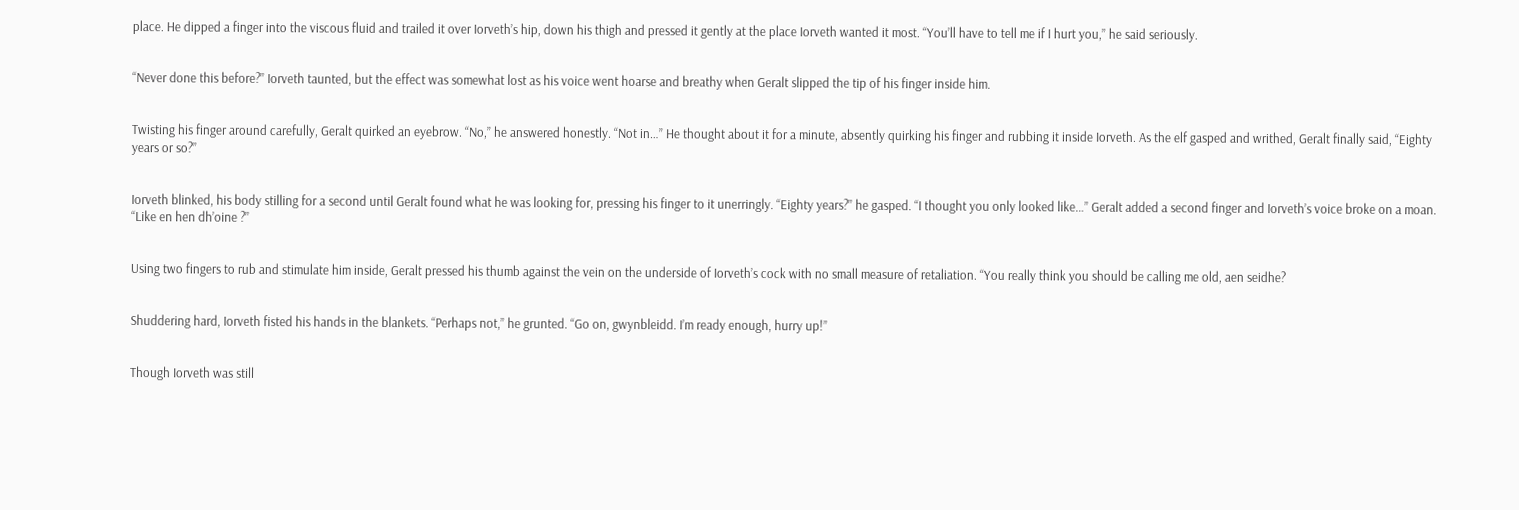place. He dipped a finger into the viscous fluid and trailed it over Iorveth’s hip, down his thigh and pressed it gently at the place Iorveth wanted it most. “You’ll have to tell me if I hurt you,” he said seriously.


“Never done this before?” Iorveth taunted, but the effect was somewhat lost as his voice went hoarse and breathy when Geralt slipped the tip of his finger inside him.


Twisting his finger around carefully, Geralt quirked an eyebrow. “No,” he answered honestly. “Not in…” He thought about it for a minute, absently quirking his finger and rubbing it inside Iorveth. As the elf gasped and writhed, Geralt finally said, “Eighty years or so?”


Iorveth blinked, his body stilling for a second until Geralt found what he was looking for, pressing his finger to it unerringly. “Eighty years?” he gasped. “I thought you only looked like…” Geralt added a second finger and Iorveth’s voice broke on a moan. “Like en hen dh’oine ?”


Using two fingers to rub and stimulate him inside, Geralt pressed his thumb against the vein on the underside of Iorveth’s cock with no small measure of retaliation. “You really think you should be calling me old, aen seidhe?


Shuddering hard, Iorveth fisted his hands in the blankets. “Perhaps not,” he grunted. “Go on, gwynbleidd. I’m ready enough, hurry up!”


Though Iorveth was still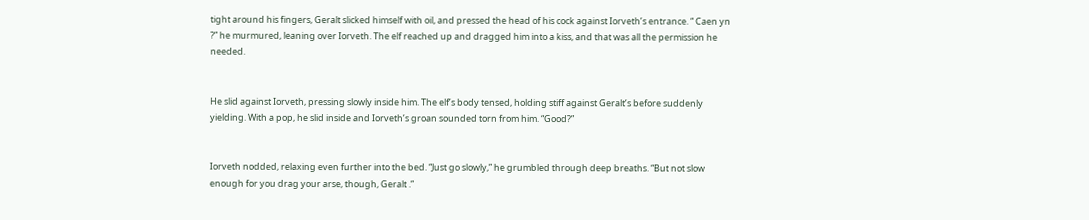tight around his fingers, Geralt slicked himself with oil, and pressed the head of his cock against Iorveth’s entrance. “ Caen yn ?” he murmured, leaning over Iorveth. The elf reached up and dragged him into a kiss, and that was all the permission he needed.


He slid against Iorveth, pressing slowly inside him. The elf’s body tensed, holding stiff against Geralt’s before suddenly yielding. With a pop, he slid inside and Iorveth’s groan sounded torn from him. “Good?”


Iorveth nodded, relaxing even further into the bed. “Just go slowly,” he grumbled through deep breaths. “But not slow enough for you drag your arse, though, Geralt .”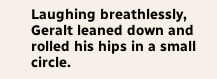Laughing breathlessly, Geralt leaned down and rolled his hips in a small circle.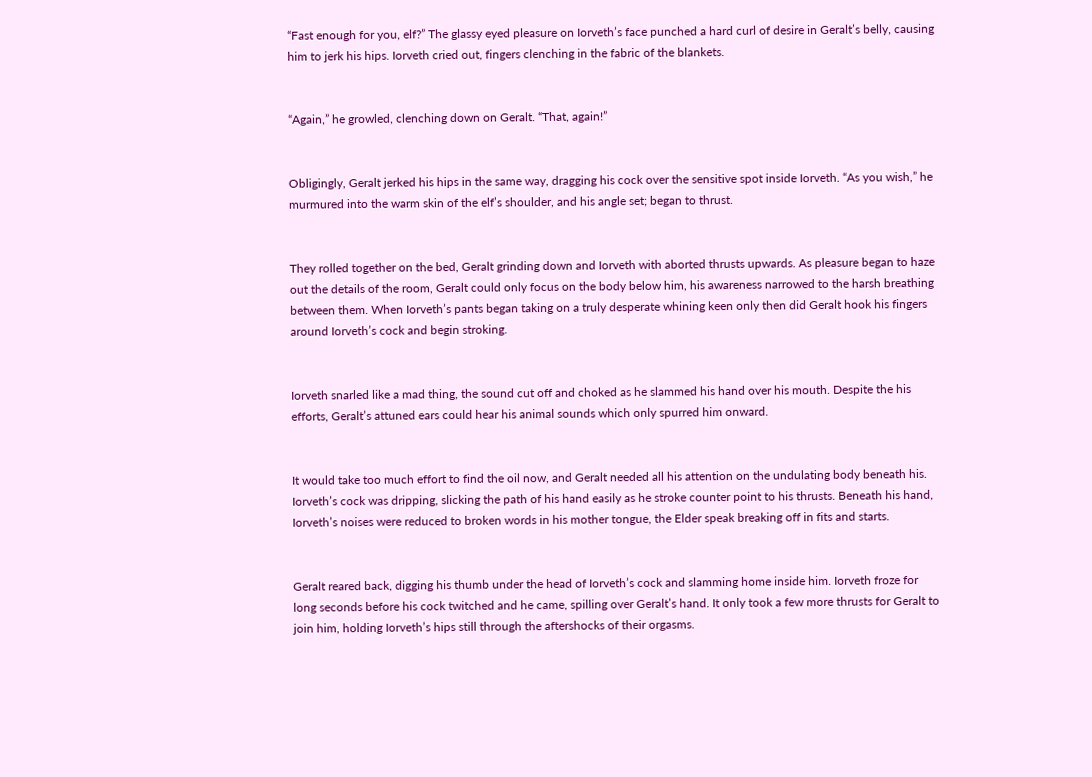“Fast enough for you, elf?” The glassy eyed pleasure on Iorveth’s face punched a hard curl of desire in Geralt’s belly, causing him to jerk his hips. Iorveth cried out, fingers clenching in the fabric of the blankets.


“Again,” he growled, clenching down on Geralt. “That, again!”


Obligingly, Geralt jerked his hips in the same way, dragging his cock over the sensitive spot inside Iorveth. “As you wish,” he murmured into the warm skin of the elf’s shoulder, and his angle set; began to thrust.


They rolled together on the bed, Geralt grinding down and Iorveth with aborted thrusts upwards. As pleasure began to haze out the details of the room, Geralt could only focus on the body below him, his awareness narrowed to the harsh breathing between them. When Iorveth’s pants began taking on a truly desperate whining keen only then did Geralt hook his fingers around Iorveth’s cock and begin stroking.


Iorveth snarled like a mad thing, the sound cut off and choked as he slammed his hand over his mouth. Despite the his efforts, Geralt’s attuned ears could hear his animal sounds which only spurred him onward.


It would take too much effort to find the oil now, and Geralt needed all his attention on the undulating body beneath his. Iorveth’s cock was dripping, slicking the path of his hand easily as he stroke counter point to his thrusts. Beneath his hand, Iorveth’s noises were reduced to broken words in his mother tongue, the Elder speak breaking off in fits and starts.


Geralt reared back, digging his thumb under the head of Iorveth’s cock and slamming home inside him. Iorveth froze for long seconds before his cock twitched and he came, spilling over Geralt’s hand. It only took a few more thrusts for Geralt to join him, holding Iorveth’s hips still through the aftershocks of their orgasms.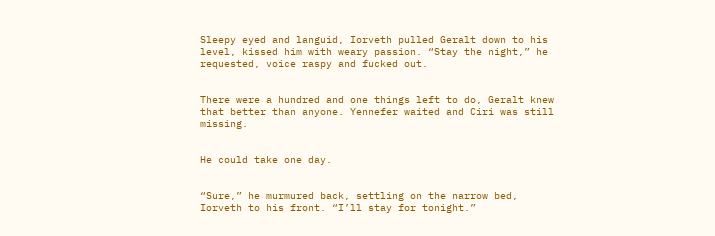Sleepy eyed and languid, Iorveth pulled Geralt down to his level, kissed him with weary passion. “Stay the night,” he requested, voice raspy and fucked out.


There were a hundred and one things left to do, Geralt knew that better than anyone. Yennefer waited and Ciri was still missing.


He could take one day.


“Sure,” he murmured back, settling on the narrow bed, Iorveth to his front. “I’ll stay for tonight.”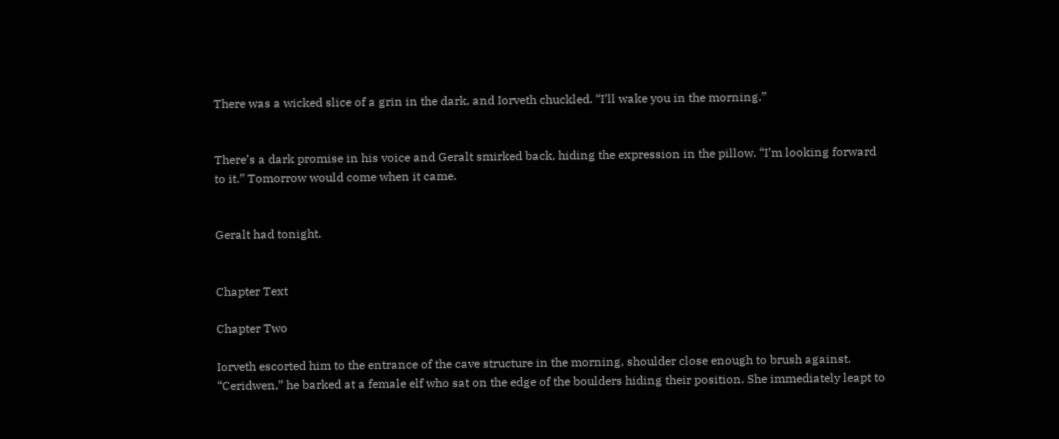There was a wicked slice of a grin in the dark, and Iorveth chuckled. “I’ll wake you in the morning.”


There’s a dark promise in his voice and Geralt smirked back, hiding the expression in the pillow. “I’m looking forward to it.” Tomorrow would come when it came.


Geralt had tonight.


Chapter Text

Chapter Two

Iorveth escorted him to the entrance of the cave structure in the morning, shoulder close enough to brush against. “Ceridwen,” he barked at a female elf who sat on the edge of the boulders hiding their position. She immediately leapt to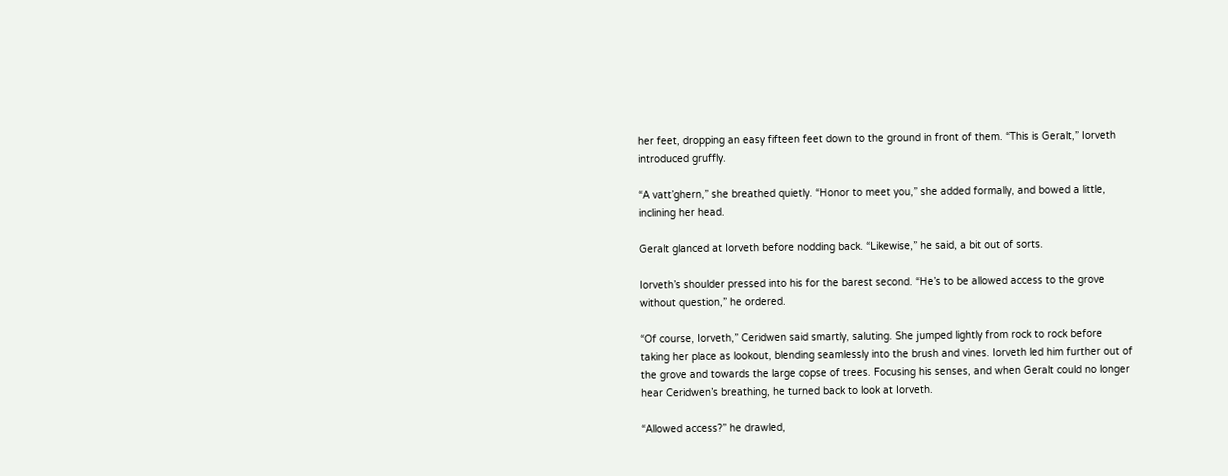her feet, dropping an easy fifteen feet down to the ground in front of them. “This is Geralt,” Iorveth introduced gruffly.

“A vatt’ghern,” she breathed quietly. “Honor to meet you,” she added formally, and bowed a little, inclining her head.

Geralt glanced at Iorveth before nodding back. “Likewise,” he said, a bit out of sorts.

Iorveth’s shoulder pressed into his for the barest second. “He’s to be allowed access to the grove without question,” he ordered.

“Of course, Iorveth,” Ceridwen said smartly, saluting. She jumped lightly from rock to rock before taking her place as lookout, blending seamlessly into the brush and vines. Iorveth led him further out of the grove and towards the large copse of trees. Focusing his senses, and when Geralt could no longer hear Ceridwen’s breathing, he turned back to look at Iorveth.

“Allowed access?” he drawled,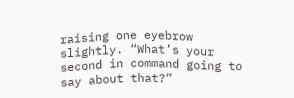raising one eyebrow slightly. “What’s your second in command going to say about that?”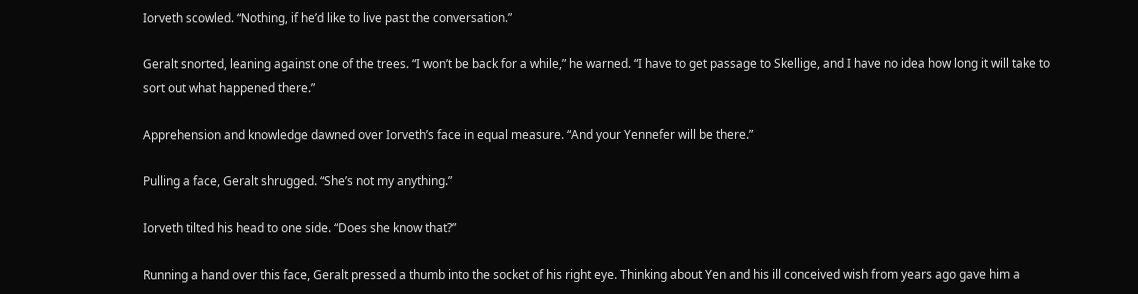Iorveth scowled. “Nothing, if he’d like to live past the conversation.”

Geralt snorted, leaning against one of the trees. “I won’t be back for a while,” he warned. “I have to get passage to Skellige, and I have no idea how long it will take to sort out what happened there.”

Apprehension and knowledge dawned over Iorveth’s face in equal measure. “And your Yennefer will be there.”

Pulling a face, Geralt shrugged. “She’s not my anything.”

Iorveth tilted his head to one side. “Does she know that?”

Running a hand over this face, Geralt pressed a thumb into the socket of his right eye. Thinking about Yen and his ill conceived wish from years ago gave him a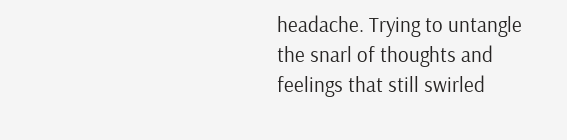headache. Trying to untangle the snarl of thoughts and feelings that still swirled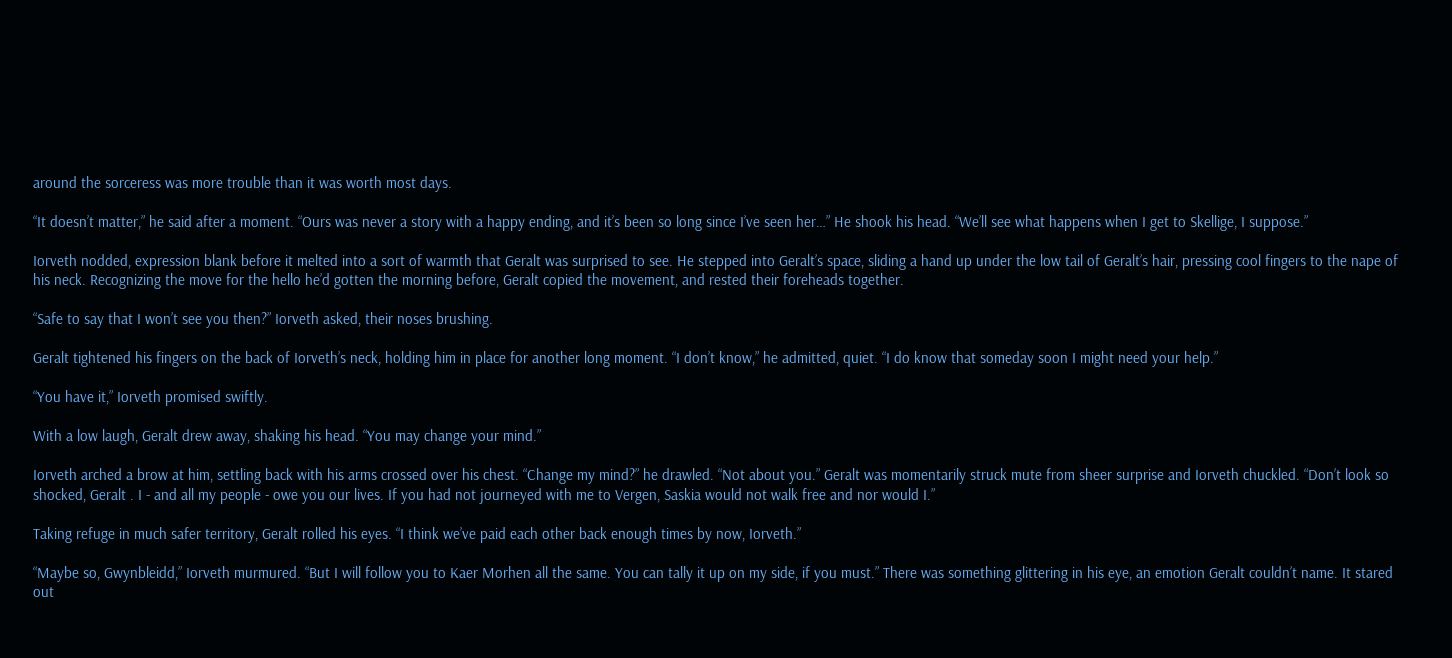around the sorceress was more trouble than it was worth most days.

“It doesn’t matter,” he said after a moment. “Ours was never a story with a happy ending, and it’s been so long since I’ve seen her…” He shook his head. “We’ll see what happens when I get to Skellige, I suppose.”

Iorveth nodded, expression blank before it melted into a sort of warmth that Geralt was surprised to see. He stepped into Geralt’s space, sliding a hand up under the low tail of Geralt’s hair, pressing cool fingers to the nape of his neck. Recognizing the move for the hello he’d gotten the morning before, Geralt copied the movement, and rested their foreheads together.

“Safe to say that I won’t see you then?” Iorveth asked, their noses brushing.

Geralt tightened his fingers on the back of Iorveth’s neck, holding him in place for another long moment. “I don’t know,” he admitted, quiet. “I do know that someday soon I might need your help.”

“You have it,” Iorveth promised swiftly.

With a low laugh, Geralt drew away, shaking his head. “You may change your mind.”

Iorveth arched a brow at him, settling back with his arms crossed over his chest. “Change my mind?” he drawled. “Not about you.” Geralt was momentarily struck mute from sheer surprise and Iorveth chuckled. “Don’t look so shocked, Geralt . I - and all my people - owe you our lives. If you had not journeyed with me to Vergen, Saskia would not walk free and nor would I.”

Taking refuge in much safer territory, Geralt rolled his eyes. “I think we’ve paid each other back enough times by now, Iorveth.”

“Maybe so, Gwynbleidd,” Iorveth murmured. “But I will follow you to Kaer Morhen all the same. You can tally it up on my side, if you must.” There was something glittering in his eye, an emotion Geralt couldn’t name. It stared out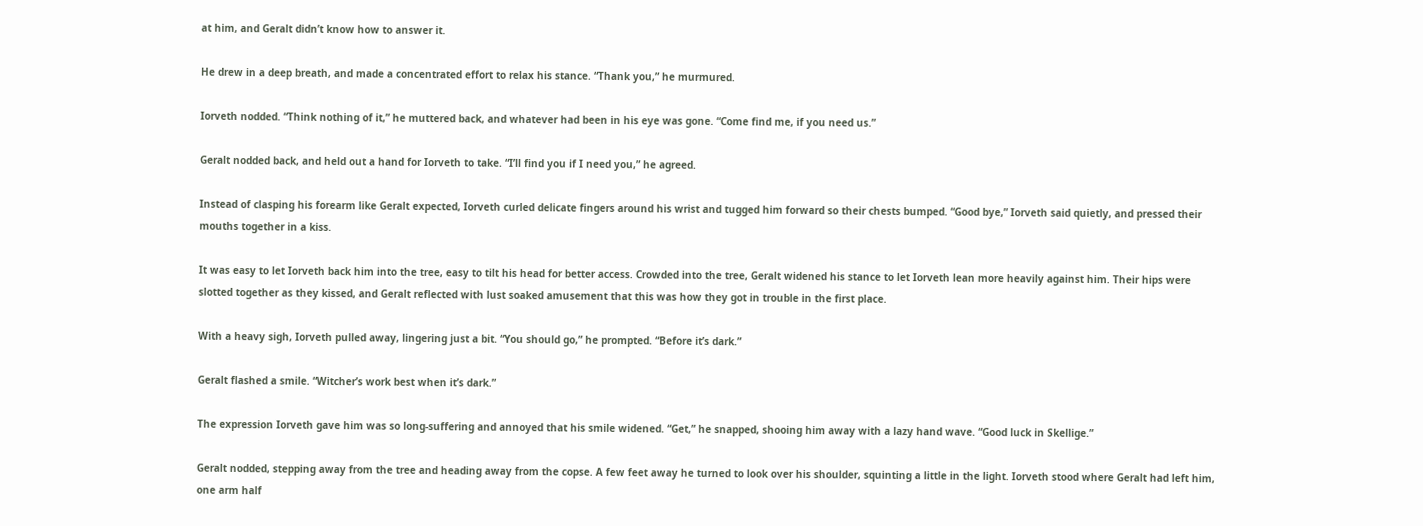at him, and Geralt didn’t know how to answer it.

He drew in a deep breath, and made a concentrated effort to relax his stance. “Thank you,” he murmured.

Iorveth nodded. “Think nothing of it,” he muttered back, and whatever had been in his eye was gone. “Come find me, if you need us.”

Geralt nodded back, and held out a hand for Iorveth to take. “I’ll find you if I need you,” he agreed.

Instead of clasping his forearm like Geralt expected, Iorveth curled delicate fingers around his wrist and tugged him forward so their chests bumped. “Good bye,” Iorveth said quietly, and pressed their mouths together in a kiss.

It was easy to let Iorveth back him into the tree, easy to tilt his head for better access. Crowded into the tree, Geralt widened his stance to let Iorveth lean more heavily against him. Their hips were slotted together as they kissed, and Geralt reflected with lust soaked amusement that this was how they got in trouble in the first place.

With a heavy sigh, Iorveth pulled away, lingering just a bit. “You should go,” he prompted. “Before it’s dark.”

Geralt flashed a smile. “Witcher’s work best when it’s dark.”

The expression Iorveth gave him was so long-suffering and annoyed that his smile widened. “Get,” he snapped, shooing him away with a lazy hand wave. “Good luck in Skellige.”

Geralt nodded, stepping away from the tree and heading away from the copse. A few feet away he turned to look over his shoulder, squinting a little in the light. Iorveth stood where Geralt had left him, one arm half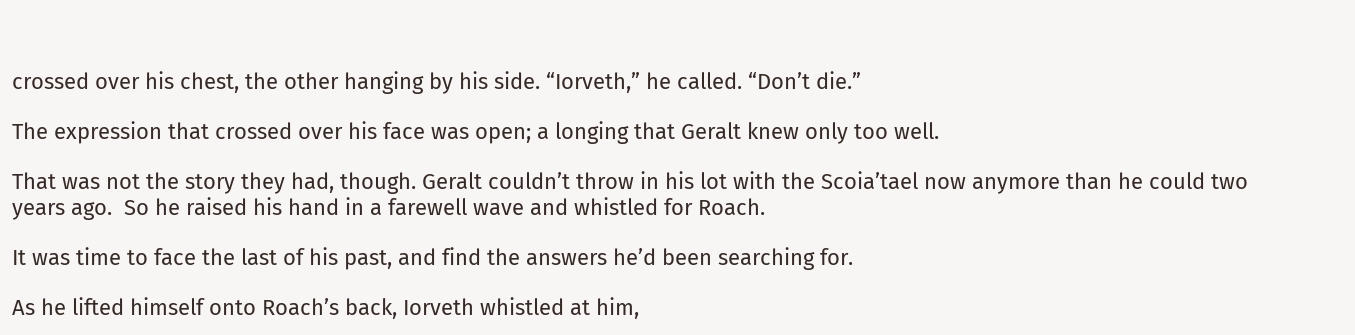crossed over his chest, the other hanging by his side. “Iorveth,” he called. “Don’t die.”

The expression that crossed over his face was open; a longing that Geralt knew only too well.

That was not the story they had, though. Geralt couldn’t throw in his lot with the Scoia’tael now anymore than he could two years ago.  So he raised his hand in a farewell wave and whistled for Roach.

It was time to face the last of his past, and find the answers he’d been searching for.

As he lifted himself onto Roach’s back, Iorveth whistled at him,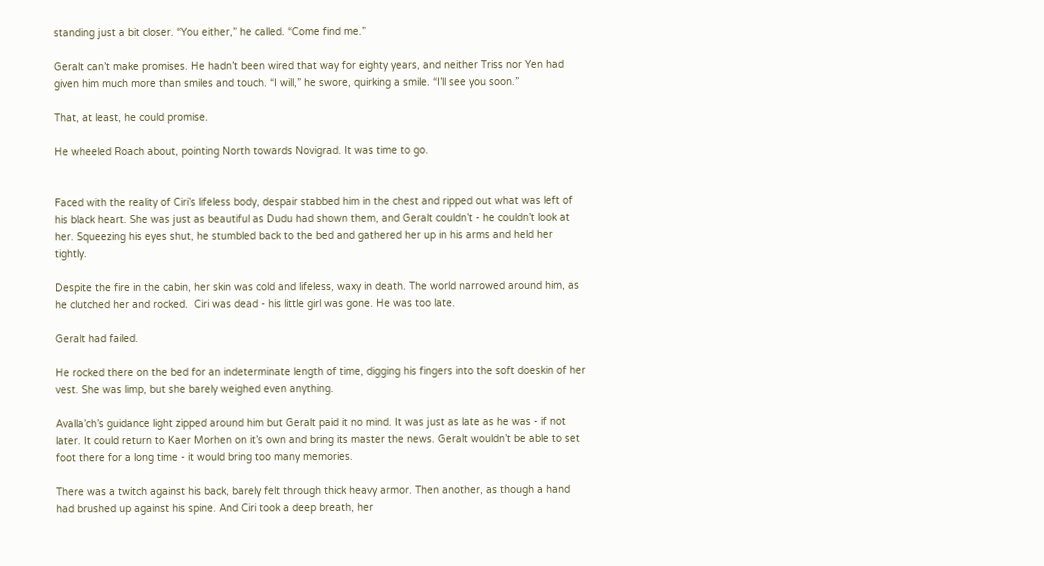standing just a bit closer. “You either,” he called. “Come find me.”

Geralt can’t make promises. He hadn’t been wired that way for eighty years, and neither Triss nor Yen had given him much more than smiles and touch. “I will,” he swore, quirking a smile. “I’ll see you soon.”

That, at least, he could promise.

He wheeled Roach about, pointing North towards Novigrad. It was time to go.


Faced with the reality of Ciri’s lifeless body, despair stabbed him in the chest and ripped out what was left of his black heart. She was just as beautiful as Dudu had shown them, and Geralt couldn’t - he couldn’t look at her. Squeezing his eyes shut, he stumbled back to the bed and gathered her up in his arms and held her tightly.

Despite the fire in the cabin, her skin was cold and lifeless, waxy in death. The world narrowed around him, as he clutched her and rocked.  Ciri was dead - his little girl was gone. He was too late.

Geralt had failed.

He rocked there on the bed for an indeterminate length of time, digging his fingers into the soft doeskin of her vest. She was limp, but she barely weighed even anything.

Avalla’ch’s guidance light zipped around him but Geralt paid it no mind. It was just as late as he was - if not later. It could return to Kaer Morhen on it’s own and bring its master the news. Geralt wouldn’t be able to set foot there for a long time - it would bring too many memories.

There was a twitch against his back, barely felt through thick heavy armor. Then another, as though a hand had brushed up against his spine. And Ciri took a deep breath, her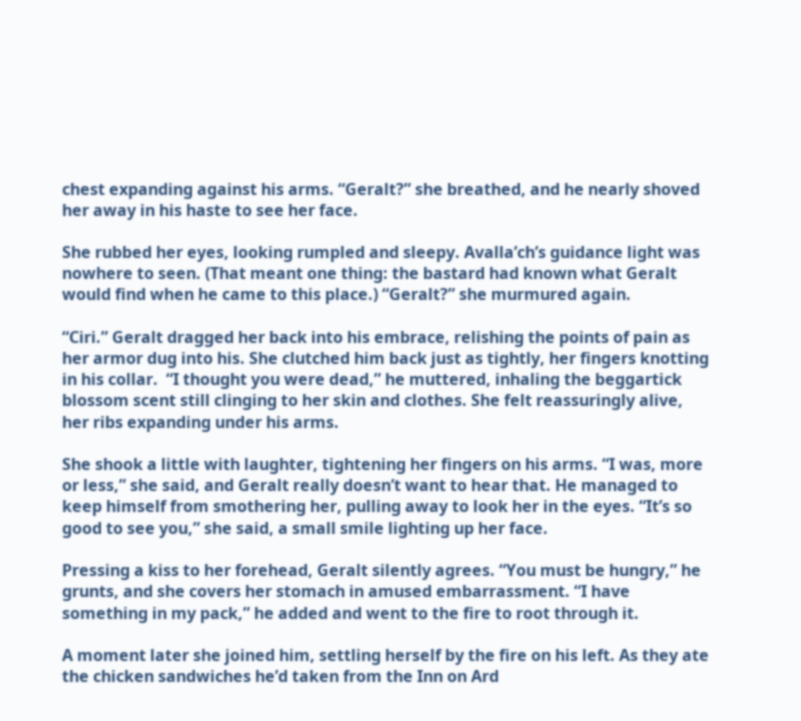chest expanding against his arms. “Geralt?” she breathed, and he nearly shoved her away in his haste to see her face.

She rubbed her eyes, looking rumpled and sleepy. Avalla’ch’s guidance light was nowhere to seen. (That meant one thing: the bastard had known what Geralt would find when he came to this place.) “Geralt?” she murmured again.

“Ciri.” Geralt dragged her back into his embrace, relishing the points of pain as her armor dug into his. She clutched him back just as tightly, her fingers knotting in his collar.  “I thought you were dead,” he muttered, inhaling the beggartick blossom scent still clinging to her skin and clothes. She felt reassuringly alive, her ribs expanding under his arms.

She shook a little with laughter, tightening her fingers on his arms. “I was, more or less,” she said, and Geralt really doesn’t want to hear that. He managed to keep himself from smothering her, pulling away to look her in the eyes. “It’s so good to see you,” she said, a small smile lighting up her face.

Pressing a kiss to her forehead, Geralt silently agrees. “You must be hungry,” he grunts, and she covers her stomach in amused embarrassment. “I have something in my pack,” he added and went to the fire to root through it.

A moment later she joined him, settling herself by the fire on his left. As they ate the chicken sandwiches he’d taken from the Inn on Ard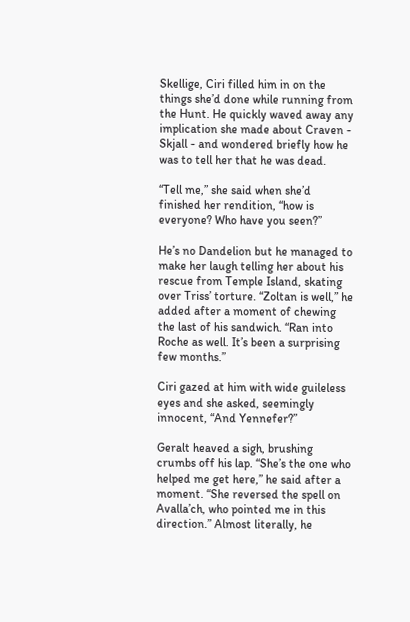Skellige, Ciri filled him in on the things she’d done while running from the Hunt. He quickly waved away any implication she made about Craven - Skjall - and wondered briefly how he was to tell her that he was dead.

“Tell me,” she said when she’d finished her rendition, “how is everyone? Who have you seen?”

He’s no Dandelion but he managed to make her laugh telling her about his rescue from Temple Island, skating over Triss’ torture. “Zoltan is well,” he added after a moment of chewing the last of his sandwich. “Ran into Roche as well. It’s been a surprising few months.”

Ciri gazed at him with wide guileless eyes and she asked, seemingly innocent, “And Yennefer?”

Geralt heaved a sigh, brushing crumbs off his lap. “She’s the one who helped me get here,” he said after a moment. “She reversed the spell on Avalla’ch, who pointed me in this direction.” Almost literally, he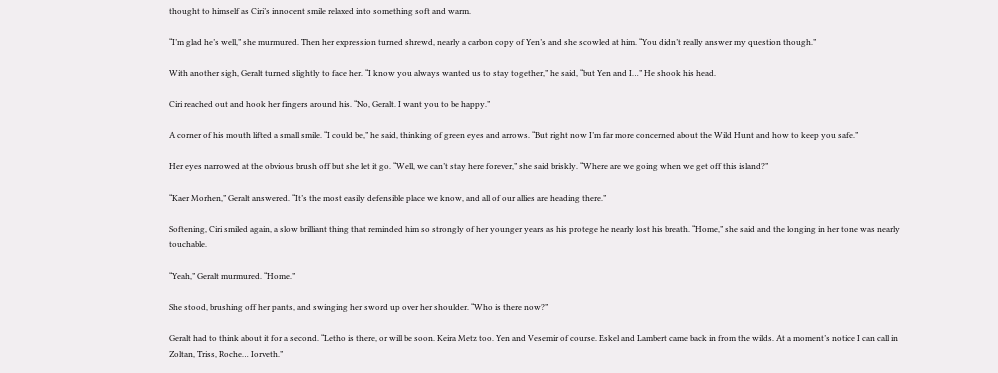thought to himself as Ciri’s innocent smile relaxed into something soft and warm.

“I’m glad he’s well,” she murmured. Then her expression turned shrewd, nearly a carbon copy of Yen’s and she scowled at him. “You didn’t really answer my question though.”

With another sigh, Geralt turned slightly to face her. “I know you always wanted us to stay together,” he said, “but Yen and I…” He shook his head.

Ciri reached out and hook her fingers around his. “No, Geralt. I want you to be happy.”

A corner of his mouth lifted a small smile. “I could be,” he said, thinking of green eyes and arrows. “But right now I’m far more concerned about the Wild Hunt and how to keep you safe.”

Her eyes narrowed at the obvious brush off but she let it go. “Well, we can’t stay here forever,” she said briskly. “Where are we going when we get off this island?”

“Kaer Morhen,” Geralt answered. “It’s the most easily defensible place we know, and all of our allies are heading there.”

Softening, Ciri smiled again, a slow brilliant thing that reminded him so strongly of her younger years as his protege he nearly lost his breath. “Home,” she said and the longing in her tone was nearly touchable.

“Yeah,” Geralt murmured. “Home.”

She stood, brushing off her pants, and swinging her sword up over her shoulder. “Who is there now?”

Geralt had to think about it for a second. “Letho is there, or will be soon. Keira Metz too. Yen and Vesemir of course. Eskel and Lambert came back in from the wilds. At a moment’s notice I can call in Zoltan, Triss, Roche… Iorveth.”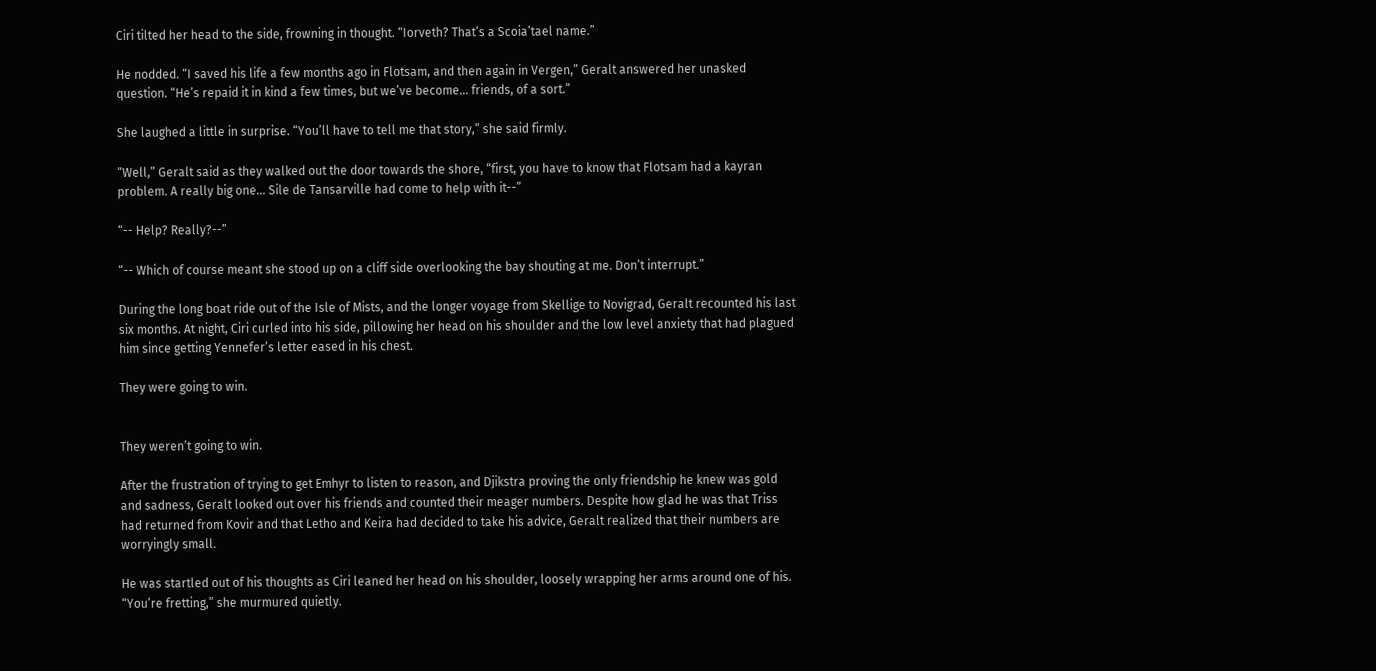Ciri tilted her head to the side, frowning in thought. “Iorveth? That’s a Scoia’tael name.”

He nodded. “I saved his life a few months ago in Flotsam, and then again in Vergen,” Geralt answered her unasked question. “He’s repaid it in kind a few times, but we’ve become… friends, of a sort.”

She laughed a little in surprise. “You’ll have to tell me that story,” she said firmly.

“Well,” Geralt said as they walked out the door towards the shore, “first, you have to know that Flotsam had a kayran problem. A really big one… Sile de Tansarville had come to help with it--”

“-- Help? Really?--”

“-- Which of course meant she stood up on a cliff side overlooking the bay shouting at me. Don’t interrupt.”

During the long boat ride out of the Isle of Mists, and the longer voyage from Skellige to Novigrad, Geralt recounted his last six months. At night, Ciri curled into his side, pillowing her head on his shoulder and the low level anxiety that had plagued him since getting Yennefer’s letter eased in his chest.

They were going to win.


They weren’t going to win.

After the frustration of trying to get Emhyr to listen to reason, and Djikstra proving the only friendship he knew was gold and sadness, Geralt looked out over his friends and counted their meager numbers. Despite how glad he was that Triss had returned from Kovir and that Letho and Keira had decided to take his advice, Geralt realized that their numbers are worryingly small.

He was startled out of his thoughts as Ciri leaned her head on his shoulder, loosely wrapping her arms around one of his. “You’re fretting,” she murmured quietly.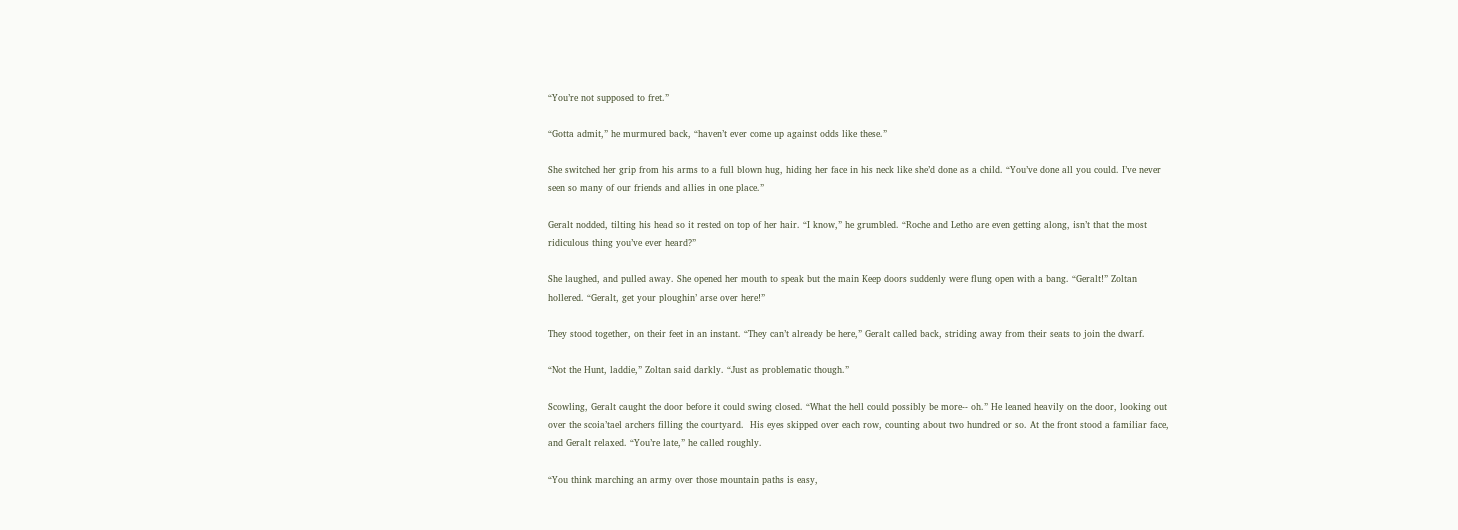“You’re not supposed to fret.”

“Gotta admit,” he murmured back, “haven’t ever come up against odds like these.”

She switched her grip from his arms to a full blown hug, hiding her face in his neck like she’d done as a child. “You’ve done all you could. I’ve never seen so many of our friends and allies in one place.”

Geralt nodded, tilting his head so it rested on top of her hair. “I know,” he grumbled. “Roche and Letho are even getting along, isn’t that the most ridiculous thing you’ve ever heard?”

She laughed, and pulled away. She opened her mouth to speak but the main Keep doors suddenly were flung open with a bang. “Geralt!” Zoltan hollered. “Geralt, get your ploughin’ arse over here!”

They stood together, on their feet in an instant. “They can’t already be here,” Geralt called back, striding away from their seats to join the dwarf.

“Not the Hunt, laddie,” Zoltan said darkly. “Just as problematic though.”

Scowling, Geralt caught the door before it could swing closed. “What the hell could possibly be more-- oh.” He leaned heavily on the door, looking out over the scoia’tael archers filling the courtyard.  His eyes skipped over each row, counting about two hundred or so. At the front stood a familiar face, and Geralt relaxed. “You’re late,” he called roughly.

“You think marching an army over those mountain paths is easy,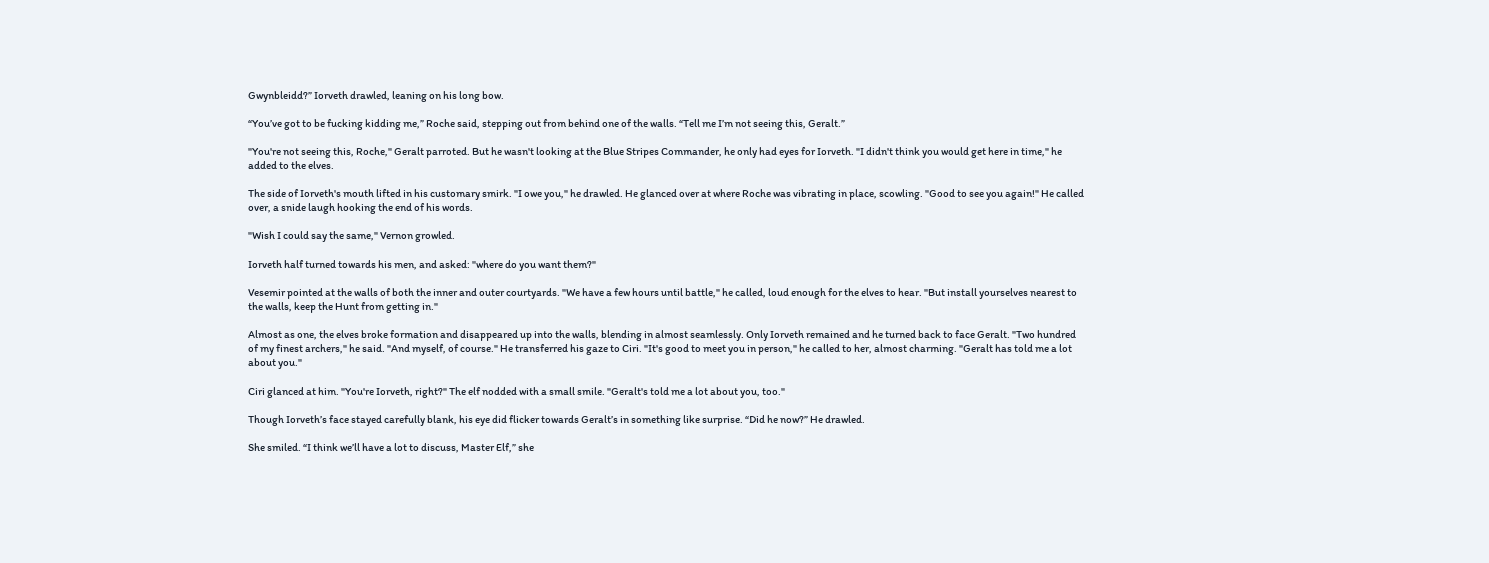Gwynbleidd?” Iorveth drawled, leaning on his long bow.

“You’ve got to be fucking kidding me,” Roche said, stepping out from behind one of the walls. “Tell me I’m not seeing this, Geralt.”

"You're not seeing this, Roche," Geralt parroted. But he wasn't looking at the Blue Stripes Commander, he only had eyes for Iorveth. "I didn't think you would get here in time," he added to the elves.

The side of Iorveth's mouth lifted in his customary smirk. "I owe you," he drawled. He glanced over at where Roche was vibrating in place, scowling. "Good to see you again!" He called over, a snide laugh hooking the end of his words.

"Wish I could say the same," Vernon growled.

Iorveth half turned towards his men, and asked: "where do you want them?"

Vesemir pointed at the walls of both the inner and outer courtyards. "We have a few hours until battle," he called, loud enough for the elves to hear. "But install yourselves nearest to the walls, keep the Hunt from getting in."

Almost as one, the elves broke formation and disappeared up into the walls, blending in almost seamlessly. Only Iorveth remained and he turned back to face Geralt. "Two hundred of my finest archers," he said. "And myself, of course." He transferred his gaze to Ciri. "It's good to meet you in person," he called to her, almost charming. "Geralt has told me a lot about you."

Ciri glanced at him. "You're Iorveth, right?" The elf nodded with a small smile. "Geralt's told me a lot about you, too."

Though Iorveth’s face stayed carefully blank, his eye did flicker towards Geralt’s in something like surprise. “Did he now?” He drawled.

She smiled. “I think we’ll have a lot to discuss, Master Elf,” she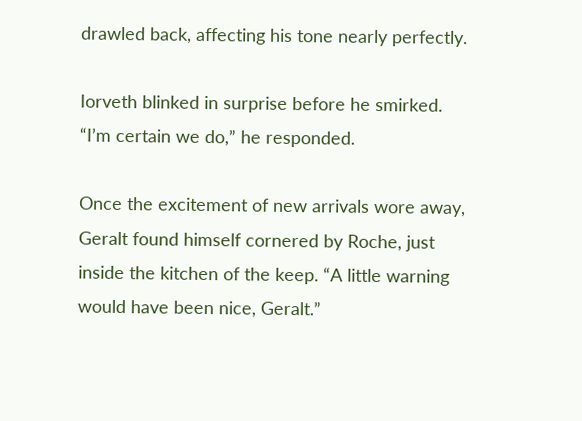drawled back, affecting his tone nearly perfectly.

Iorveth blinked in surprise before he smirked. “I’m certain we do,” he responded.

Once the excitement of new arrivals wore away, Geralt found himself cornered by Roche, just inside the kitchen of the keep. “A little warning would have been nice, Geralt.”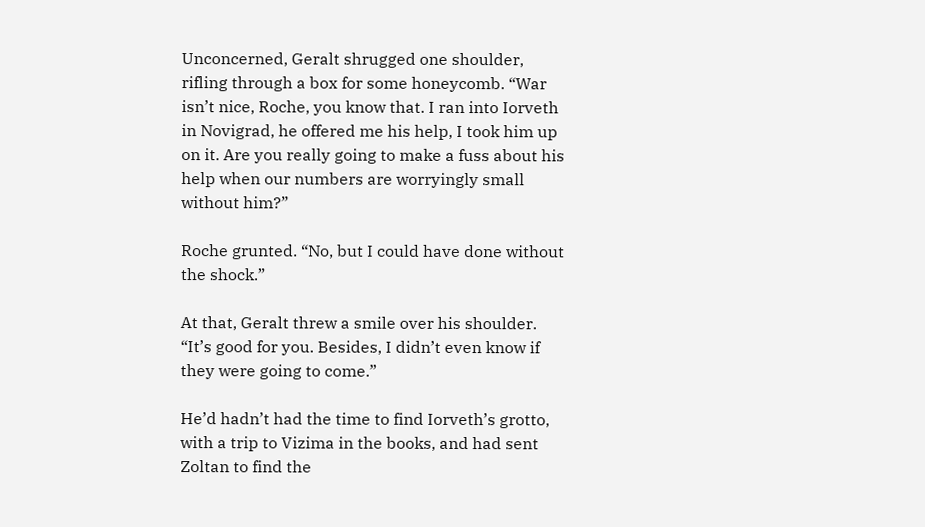Unconcerned, Geralt shrugged one shoulder, rifling through a box for some honeycomb. “War isn’t nice, Roche, you know that. I ran into Iorveth in Novigrad, he offered me his help, I took him up on it. Are you really going to make a fuss about his help when our numbers are worryingly small without him?”

Roche grunted. “No, but I could have done without the shock.”

At that, Geralt threw a smile over his shoulder. “It’s good for you. Besides, I didn’t even know if they were going to come.”

He’d hadn’t had the time to find Iorveth’s grotto, with a trip to Vizima in the books, and had sent Zoltan to find the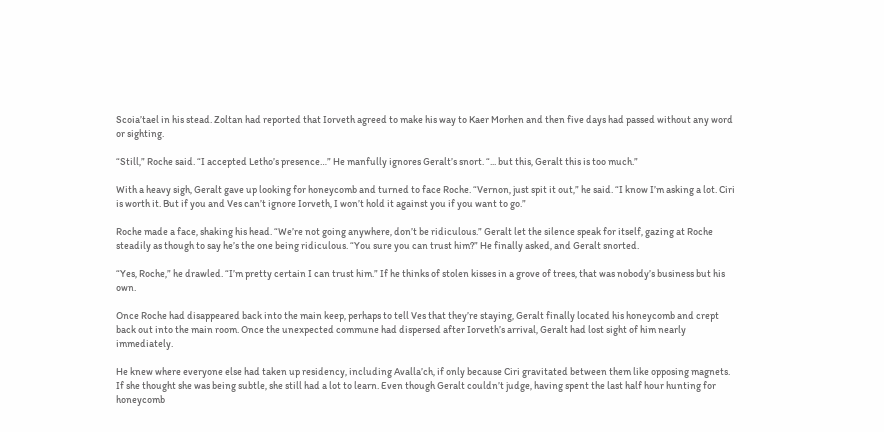Scoia’tael in his stead. Zoltan had reported that Iorveth agreed to make his way to Kaer Morhen and then five days had passed without any word or sighting.

“Still,” Roche said. “I accepted Letho’s presence…” He manfully ignores Geralt’s snort. “... but this, Geralt this is too much.”

With a heavy sigh, Geralt gave up looking for honeycomb and turned to face Roche. “Vernon, just spit it out,” he said. “I know I’m asking a lot. Ciri is worth it. But if you and Ves can’t ignore Iorveth, I won’t hold it against you if you want to go.”

Roche made a face, shaking his head. “We’re not going anywhere, don’t be ridiculous.” Geralt let the silence speak for itself, gazing at Roche steadily as though to say he’s the one being ridiculous. “You sure you can trust him?” He finally asked, and Geralt snorted.

“Yes, Roche,” he drawled. “I’m pretty certain I can trust him.” If he thinks of stolen kisses in a grove of trees, that was nobody’s business but his own.

Once Roche had disappeared back into the main keep, perhaps to tell Ves that they’re staying, Geralt finally located his honeycomb and crept back out into the main room. Once the unexpected commune had dispersed after Iorveth’s arrival, Geralt had lost sight of him nearly immediately.

He knew where everyone else had taken up residency, including Avalla’ch, if only because Ciri gravitated between them like opposing magnets. If she thought she was being subtle, she still had a lot to learn. Even though Geralt couldn’t judge, having spent the last half hour hunting for honeycomb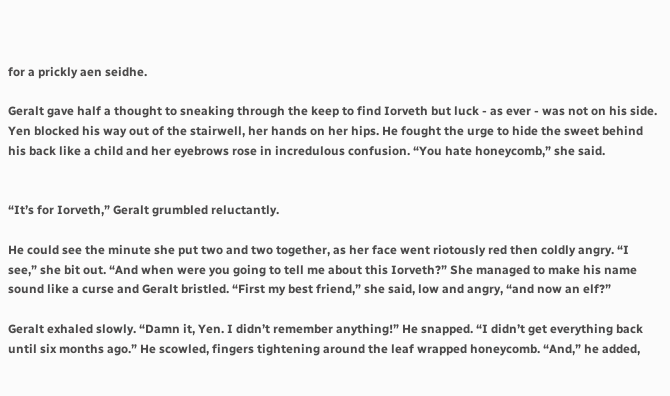for a prickly aen seidhe.

Geralt gave half a thought to sneaking through the keep to find Iorveth but luck - as ever - was not on his side. Yen blocked his way out of the stairwell, her hands on her hips. He fought the urge to hide the sweet behind his back like a child and her eyebrows rose in incredulous confusion. “You hate honeycomb,” she said.


“It’s for Iorveth,” Geralt grumbled reluctantly.

He could see the minute she put two and two together, as her face went riotously red then coldly angry. “I see,” she bit out. “And when were you going to tell me about this Iorveth?” She managed to make his name sound like a curse and Geralt bristled. “First my best friend,” she said, low and angry, “and now an elf?”

Geralt exhaled slowly. “Damn it, Yen. I didn’t remember anything!” He snapped. “I didn’t get everything back until six months ago.” He scowled, fingers tightening around the leaf wrapped honeycomb. “And,” he added,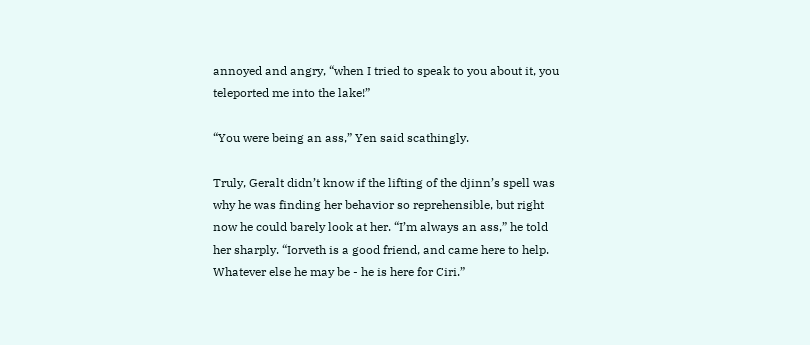annoyed and angry, “when I tried to speak to you about it, you teleported me into the lake!”

“You were being an ass,” Yen said scathingly.

Truly, Geralt didn’t know if the lifting of the djinn’s spell was why he was finding her behavior so reprehensible, but right now he could barely look at her. “I’m always an ass,” he told her sharply. “Iorveth is a good friend, and came here to help. Whatever else he may be - he is here for Ciri.”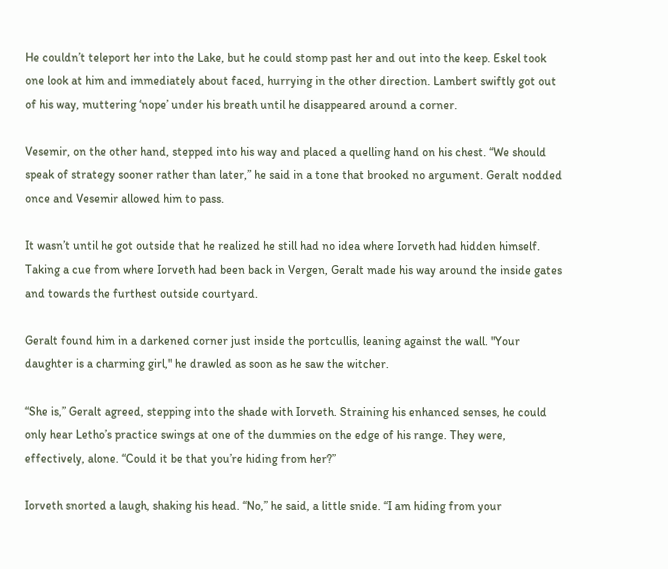He couldn’t teleport her into the Lake, but he could stomp past her and out into the keep. Eskel took one look at him and immediately about faced, hurrying in the other direction. Lambert swiftly got out of his way, muttering ‘nope’ under his breath until he disappeared around a corner.

Vesemir, on the other hand, stepped into his way and placed a quelling hand on his chest. “We should speak of strategy sooner rather than later,” he said in a tone that brooked no argument. Geralt nodded once and Vesemir allowed him to pass.

It wasn’t until he got outside that he realized he still had no idea where Iorveth had hidden himself. Taking a cue from where Iorveth had been back in Vergen, Geralt made his way around the inside gates and towards the furthest outside courtyard.

Geralt found him in a darkened corner just inside the portcullis, leaning against the wall. "Your daughter is a charming girl," he drawled as soon as he saw the witcher.

“She is,” Geralt agreed, stepping into the shade with Iorveth. Straining his enhanced senses, he could only hear Letho’s practice swings at one of the dummies on the edge of his range. They were, effectively, alone. “Could it be that you’re hiding from her?”

Iorveth snorted a laugh, shaking his head. “No,” he said, a little snide. “I am hiding from your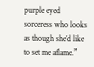purple eyed sorceress who looks as though she’d like to set me aflame.”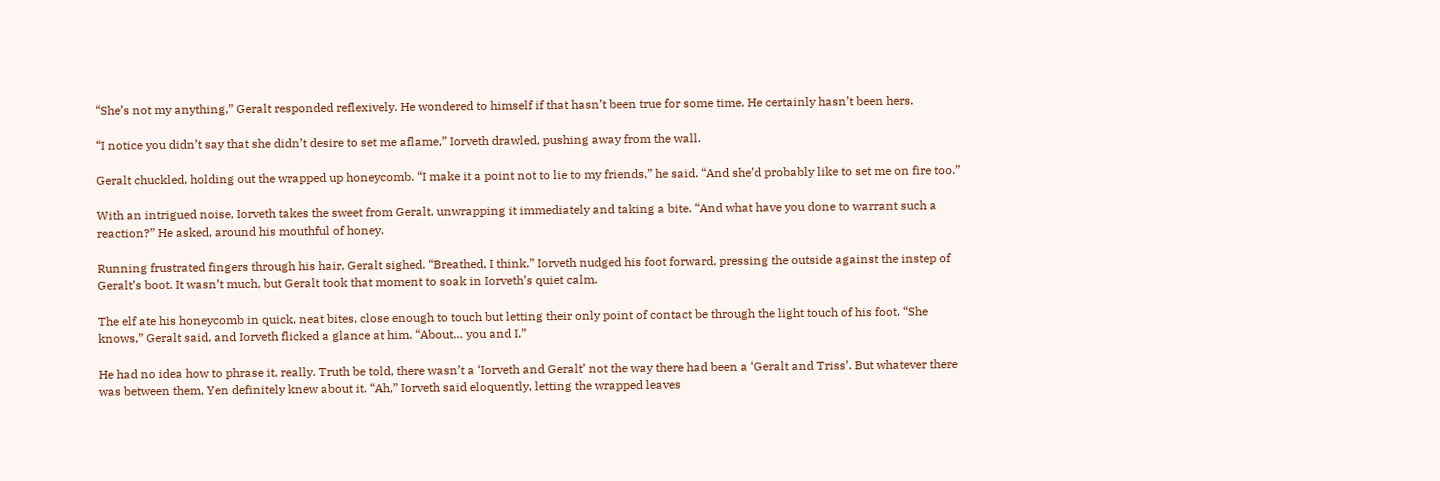“She’s not my anything,” Geralt responded reflexively. He wondered to himself if that hasn’t been true for some time. He certainly hasn’t been hers.

“I notice you didn’t say that she didn’t desire to set me aflame,” Iorveth drawled, pushing away from the wall.

Geralt chuckled, holding out the wrapped up honeycomb. “I make it a point not to lie to my friends,” he said. “And she’d probably like to set me on fire too.”

With an intrigued noise, Iorveth takes the sweet from Geralt, unwrapping it immediately and taking a bite. “And what have you done to warrant such a reaction?” He asked, around his mouthful of honey.

Running frustrated fingers through his hair, Geralt sighed. “Breathed, I think.” Iorveth nudged his foot forward, pressing the outside against the instep of Geralt’s boot. It wasn’t much, but Geralt took that moment to soak in Iorveth’s quiet calm.

The elf ate his honeycomb in quick, neat bites, close enough to touch but letting their only point of contact be through the light touch of his foot. “She knows,” Geralt said, and Iorveth flicked a glance at him. “About… you and I.”

He had no idea how to phrase it, really. Truth be told, there wasn’t a ‘Iorveth and Geralt’ not the way there had been a ‘Geralt and Triss’. But whatever there was between them, Yen definitely knew about it. “Ah,” Iorveth said eloquently, letting the wrapped leaves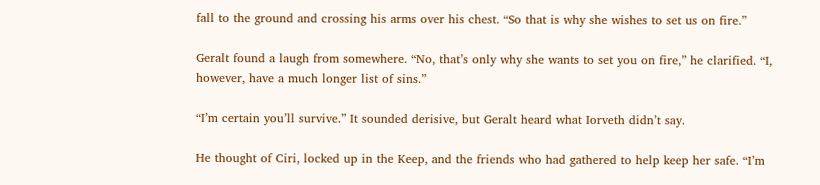fall to the ground and crossing his arms over his chest. “So that is why she wishes to set us on fire.”

Geralt found a laugh from somewhere. “No, that’s only why she wants to set you on fire,” he clarified. “I, however, have a much longer list of sins.”

“I’m certain you’ll survive.” It sounded derisive, but Geralt heard what Iorveth didn’t say.

He thought of Ciri, locked up in the Keep, and the friends who had gathered to help keep her safe. “I’m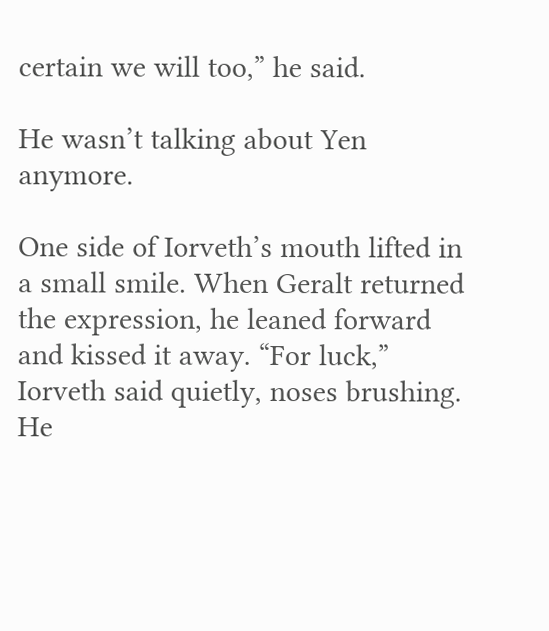certain we will too,” he said.

He wasn’t talking about Yen anymore.

One side of Iorveth’s mouth lifted in a small smile. When Geralt returned the expression, he leaned forward and kissed it away. “For luck,” Iorveth said quietly, noses brushing. He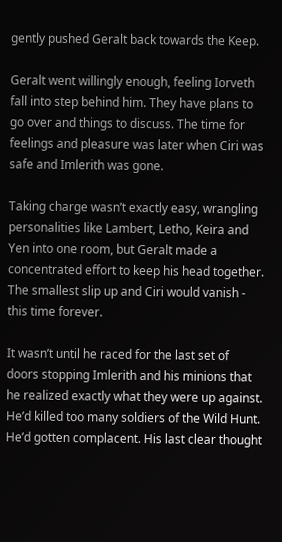gently pushed Geralt back towards the Keep.

Geralt went willingly enough, feeling Iorveth fall into step behind him. They have plans to go over and things to discuss. The time for feelings and pleasure was later when Ciri was safe and Imlerith was gone.

Taking charge wasn’t exactly easy, wrangling personalities like Lambert, Letho, Keira and Yen into one room, but Geralt made a concentrated effort to keep his head together. The smallest slip up and Ciri would vanish - this time forever.

It wasn’t until he raced for the last set of doors stopping Imlerith and his minions that he realized exactly what they were up against. He’d killed too many soldiers of the Wild Hunt. He’d gotten complacent. His last clear thought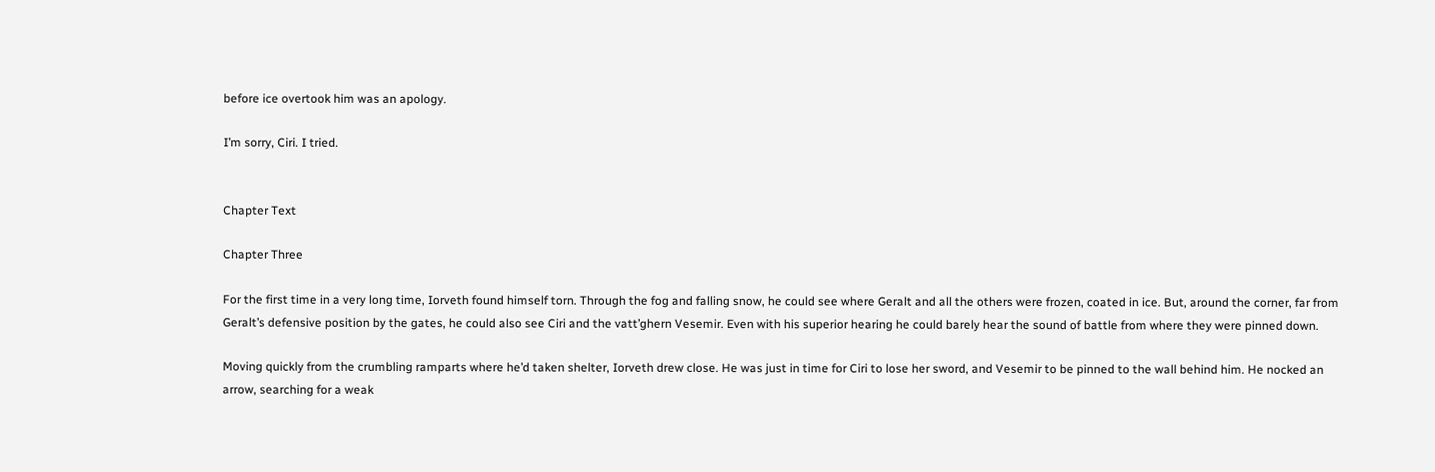before ice overtook him was an apology.

I’m sorry, Ciri. I tried.


Chapter Text

Chapter Three

For the first time in a very long time, Iorveth found himself torn. Through the fog and falling snow, he could see where Geralt and all the others were frozen, coated in ice. But, around the corner, far from Geralt’s defensive position by the gates, he could also see Ciri and the vatt’ghern Vesemir. Even with his superior hearing he could barely hear the sound of battle from where they were pinned down.

Moving quickly from the crumbling ramparts where he’d taken shelter, Iorveth drew close. He was just in time for Ciri to lose her sword, and Vesemir to be pinned to the wall behind him. He nocked an arrow, searching for a weak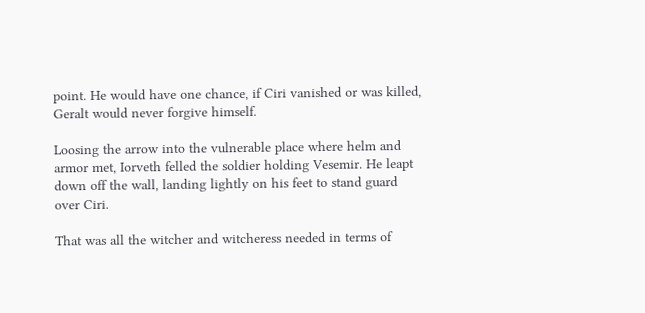point. He would have one chance, if Ciri vanished or was killed, Geralt would never forgive himself.

Loosing the arrow into the vulnerable place where helm and armor met, Iorveth felled the soldier holding Vesemir. He leapt down off the wall, landing lightly on his feet to stand guard over Ciri.

That was all the witcher and witcheress needed in terms of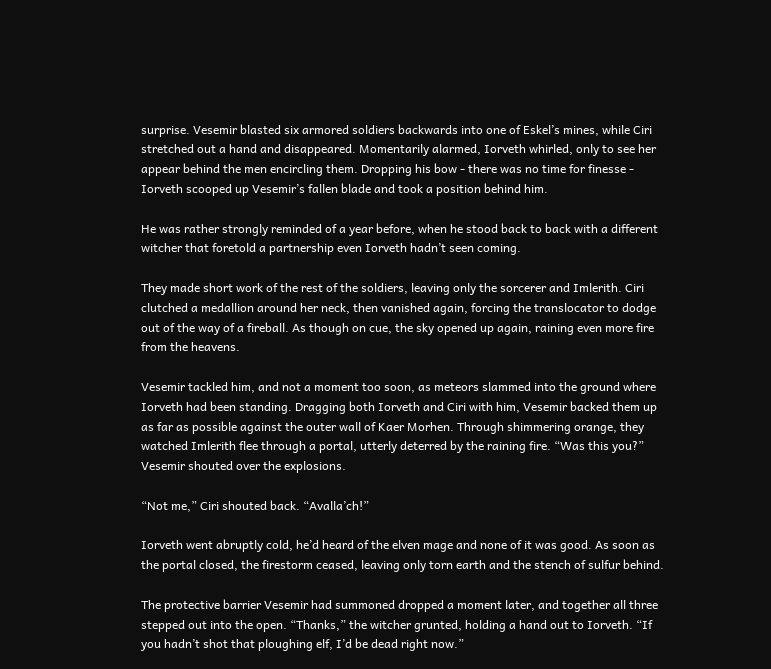surprise. Vesemir blasted six armored soldiers backwards into one of Eskel’s mines, while Ciri stretched out a hand and disappeared. Momentarily alarmed, Iorveth whirled, only to see her appear behind the men encircling them. Dropping his bow - there was no time for finesse - Iorveth scooped up Vesemir’s fallen blade and took a position behind him.

He was rather strongly reminded of a year before, when he stood back to back with a different witcher that foretold a partnership even Iorveth hadn’t seen coming.

They made short work of the rest of the soldiers, leaving only the sorcerer and Imlerith. Ciri clutched a medallion around her neck, then vanished again, forcing the translocator to dodge out of the way of a fireball. As though on cue, the sky opened up again, raining even more fire from the heavens.

Vesemir tackled him, and not a moment too soon, as meteors slammed into the ground where Iorveth had been standing. Dragging both Iorveth and Ciri with him, Vesemir backed them up as far as possible against the outer wall of Kaer Morhen. Through shimmering orange, they watched Imlerith flee through a portal, utterly deterred by the raining fire. “Was this you?” Vesemir shouted over the explosions.

“Not me,” Ciri shouted back. “Avalla’ch!”

Iorveth went abruptly cold, he’d heard of the elven mage and none of it was good. As soon as the portal closed, the firestorm ceased, leaving only torn earth and the stench of sulfur behind.

The protective barrier Vesemir had summoned dropped a moment later, and together all three stepped out into the open. “Thanks,” the witcher grunted, holding a hand out to Iorveth. “If you hadn’t shot that ploughing elf, I’d be dead right now.”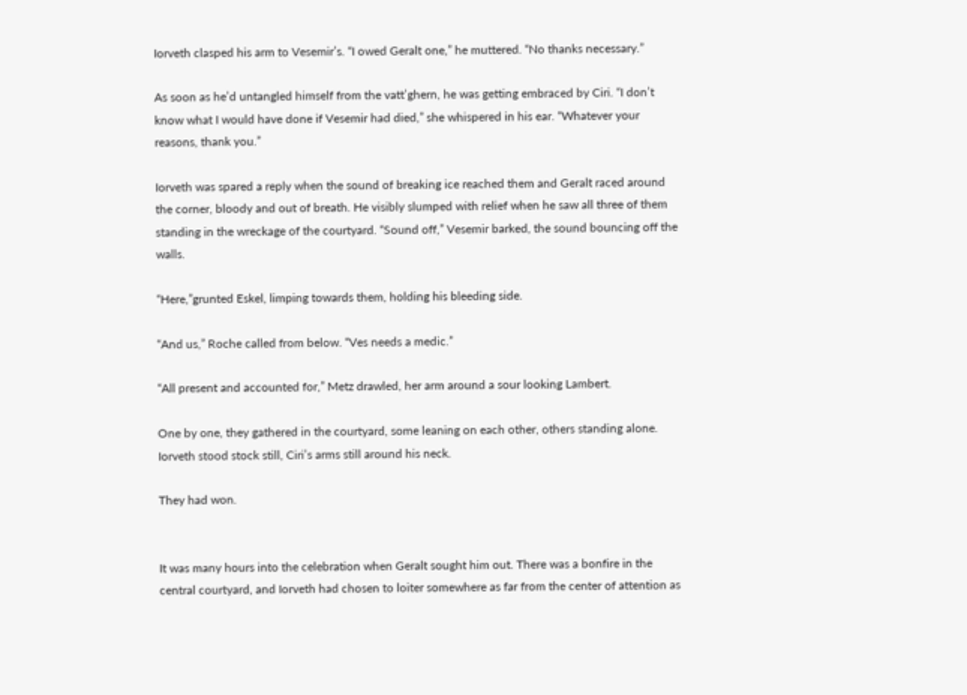Iorveth clasped his arm to Vesemir’s. “I owed Geralt one,” he muttered. “No thanks necessary.”

As soon as he’d untangled himself from the vatt’ghern, he was getting embraced by Ciri. “I don’t know what I would have done if Vesemir had died,” she whispered in his ear. “Whatever your reasons, thank you.”

Iorveth was spared a reply when the sound of breaking ice reached them and Geralt raced around the corner, bloody and out of breath. He visibly slumped with relief when he saw all three of them standing in the wreckage of the courtyard. “Sound off,” Vesemir barked, the sound bouncing off the walls.

“Here,”grunted Eskel, limping towards them, holding his bleeding side.

“And us,” Roche called from below. “Ves needs a medic.”

“All present and accounted for,” Metz drawled, her arm around a sour looking Lambert.

One by one, they gathered in the courtyard, some leaning on each other, others standing alone. Iorveth stood stock still, Ciri’s arms still around his neck.

They had won.


It was many hours into the celebration when Geralt sought him out. There was a bonfire in the central courtyard, and Iorveth had chosen to loiter somewhere as far from the center of attention as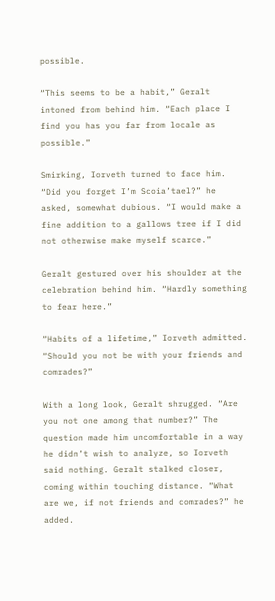possible.

“This seems to be a habit,” Geralt intoned from behind him. “Each place I find you has you far from locale as possible.”

Smirking, Iorveth turned to face him. “Did you forget I’m Scoia’tael?” he asked, somewhat dubious. “I would make a fine addition to a gallows tree if I did not otherwise make myself scarce.”

Geralt gestured over his shoulder at the celebration behind him. “Hardly something to fear here.”

“Habits of a lifetime,” Iorveth admitted. “Should you not be with your friends and comrades?”

With a long look, Geralt shrugged. “Are you not one among that number?” The question made him uncomfortable in a way he didn’t wish to analyze, so Iorveth said nothing. Geralt stalked closer, coming within touching distance. “What are we, if not friends and comrades?” he added.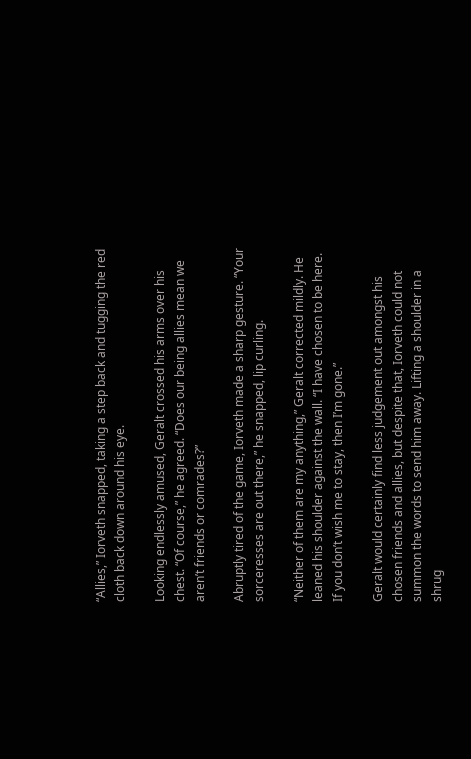“Allies,” Iorveth snapped, taking a step back and tugging the red cloth back down around his eye.

Looking endlessly amused, Geralt crossed his arms over his chest. “Of course,” he agreed. “Does our being allies mean we aren’t friends or comrades?”

Abruptly tired of the game, Iorveth made a sharp gesture. “Your sorceresses are out there,” he snapped, lip curling.

“Neither of them are my anything,” Geralt corrected mildly. He leaned his shoulder against the wall. “I have chosen to be here. If you don’t wish me to stay, then I’m gone.”

Geralt would certainly find less judgement out amongst his chosen friends and allies, but despite that, Iorveth could not summon the words to send him away. Lifting a shoulder in a shrug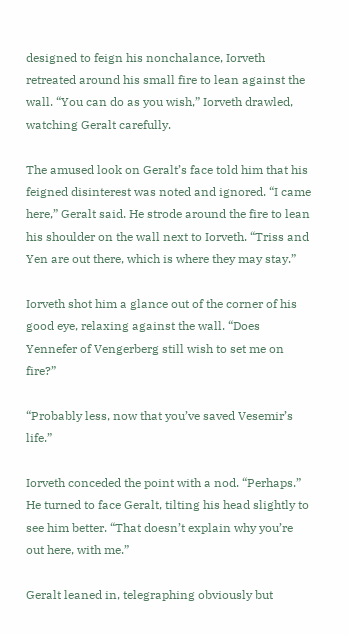designed to feign his nonchalance, Iorveth retreated around his small fire to lean against the wall. “You can do as you wish,” Iorveth drawled, watching Geralt carefully.

The amused look on Geralt’s face told him that his feigned disinterest was noted and ignored. “I came here,” Geralt said. He strode around the fire to lean his shoulder on the wall next to Iorveth. “Triss and Yen are out there, which is where they may stay.”

Iorveth shot him a glance out of the corner of his good eye, relaxing against the wall. “Does Yennefer of Vengerberg still wish to set me on fire?”

“Probably less, now that you’ve saved Vesemir’s life.”

Iorveth conceded the point with a nod. “Perhaps.” He turned to face Geralt, tilting his head slightly to see him better. “That doesn’t explain why you’re out here, with me.”

Geralt leaned in, telegraphing obviously but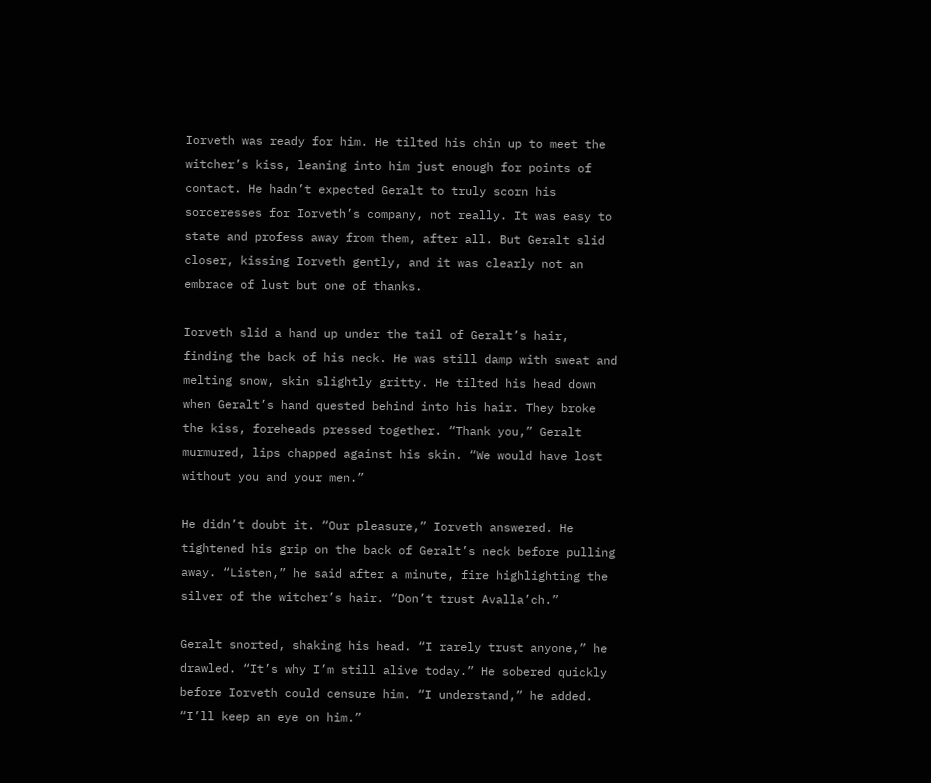Iorveth was ready for him. He tilted his chin up to meet the witcher’s kiss, leaning into him just enough for points of contact. He hadn’t expected Geralt to truly scorn his sorceresses for Iorveth’s company, not really. It was easy to state and profess away from them, after all. But Geralt slid closer, kissing Iorveth gently, and it was clearly not an embrace of lust but one of thanks.

Iorveth slid a hand up under the tail of Geralt’s hair, finding the back of his neck. He was still damp with sweat and melting snow, skin slightly gritty. He tilted his head down when Geralt’s hand quested behind into his hair. They broke the kiss, foreheads pressed together. “Thank you,” Geralt murmured, lips chapped against his skin. “We would have lost without you and your men.”

He didn’t doubt it. “Our pleasure,” Iorveth answered. He tightened his grip on the back of Geralt’s neck before pulling away. “Listen,” he said after a minute, fire highlighting the silver of the witcher’s hair. “Don’t trust Avalla’ch.”

Geralt snorted, shaking his head. “I rarely trust anyone,” he drawled. “It’s why I’m still alive today.” He sobered quickly before Iorveth could censure him. “I understand,” he added. “I’ll keep an eye on him.”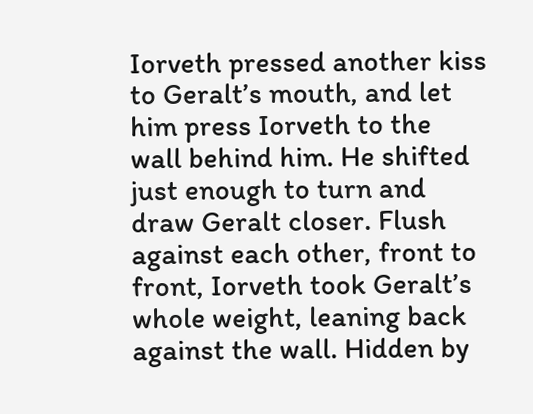Iorveth pressed another kiss to Geralt’s mouth, and let him press Iorveth to the wall behind him. He shifted just enough to turn and draw Geralt closer. Flush against each other, front to front, Iorveth took Geralt’s whole weight, leaning back against the wall. Hidden by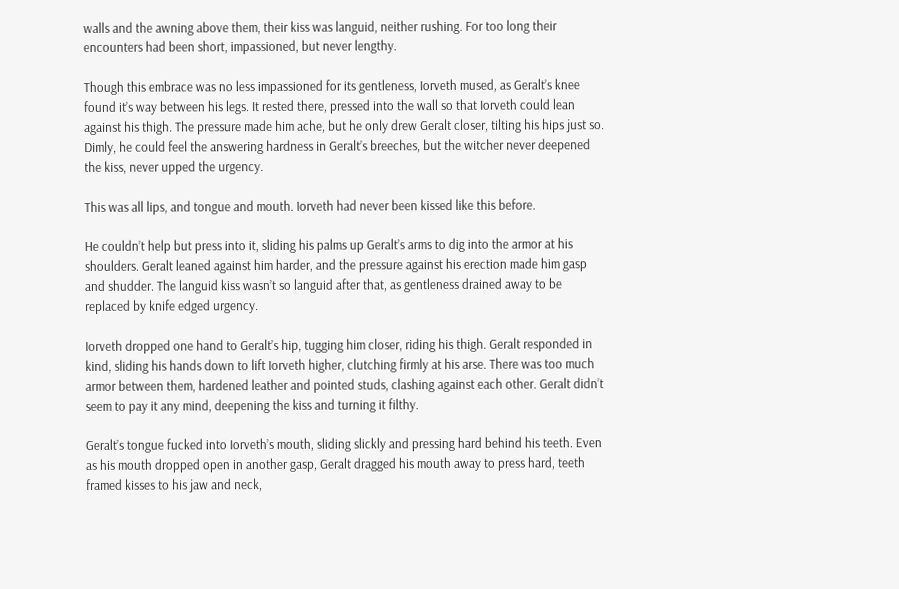walls and the awning above them, their kiss was languid, neither rushing. For too long their encounters had been short, impassioned, but never lengthy.

Though this embrace was no less impassioned for its gentleness, Iorveth mused, as Geralt’s knee found it’s way between his legs. It rested there, pressed into the wall so that Iorveth could lean against his thigh. The pressure made him ache, but he only drew Geralt closer, tilting his hips just so. Dimly, he could feel the answering hardness in Geralt’s breeches, but the witcher never deepened the kiss, never upped the urgency.

This was all lips, and tongue and mouth. Iorveth had never been kissed like this before.

He couldn’t help but press into it, sliding his palms up Geralt’s arms to dig into the armor at his shoulders. Geralt leaned against him harder, and the pressure against his erection made him gasp and shudder. The languid kiss wasn’t so languid after that, as gentleness drained away to be replaced by knife edged urgency.

Iorveth dropped one hand to Geralt’s hip, tugging him closer, riding his thigh. Geralt responded in kind, sliding his hands down to lift Iorveth higher, clutching firmly at his arse. There was too much armor between them, hardened leather and pointed studs, clashing against each other. Geralt didn’t seem to pay it any mind, deepening the kiss and turning it filthy.

Geralt’s tongue fucked into Iorveth’s mouth, sliding slickly and pressing hard behind his teeth. Even as his mouth dropped open in another gasp, Geralt dragged his mouth away to press hard, teeth framed kisses to his jaw and neck,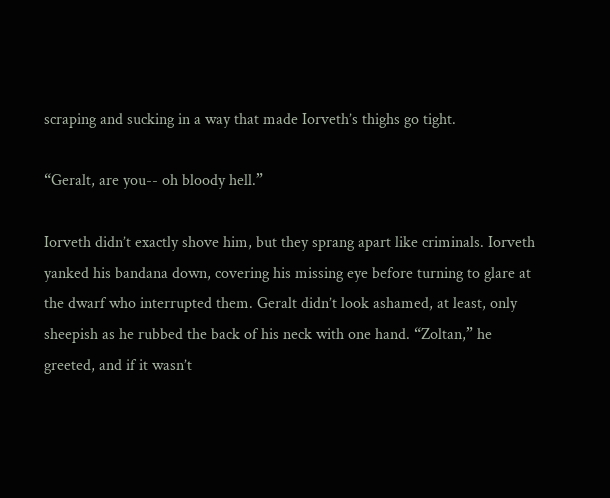scraping and sucking in a way that made Iorveth’s thighs go tight.

“Geralt, are you-- oh bloody hell.”

Iorveth didn’t exactly shove him, but they sprang apart like criminals. Iorveth yanked his bandana down, covering his missing eye before turning to glare at the dwarf who interrupted them. Geralt didn’t look ashamed, at least, only sheepish as he rubbed the back of his neck with one hand. “Zoltan,” he greeted, and if it wasn’t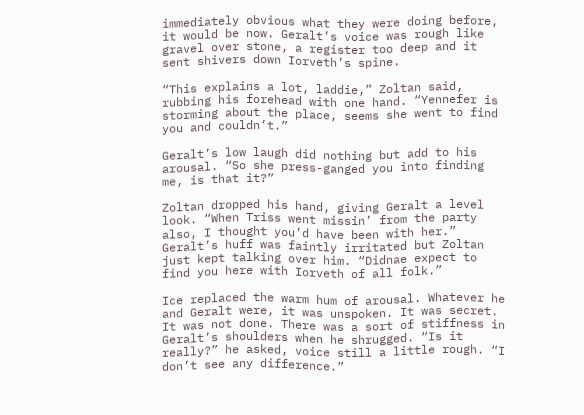immediately obvious what they were doing before, it would be now. Geralt’s voice was rough like gravel over stone, a register too deep and it sent shivers down Iorveth’s spine.

“This explains a lot, laddie,” Zoltan said, rubbing his forehead with one hand. “Yennefer is storming about the place, seems she went to find you and couldn’t.”

Geralt’s low laugh did nothing but add to his arousal. “So she press-ganged you into finding me, is that it?”

Zoltan dropped his hand, giving Geralt a level look. “When Triss went missin’ from the party also, I thought you’d have been with her.” Geralt’s huff was faintly irritated but Zoltan just kept talking over him. “Didnae expect to find you here with Iorveth of all folk.”

Ice replaced the warm hum of arousal. Whatever he and Geralt were, it was unspoken. It was secret. It was not done. There was a sort of stiffness in Geralt’s shoulders when he shrugged. “Is it really?” he asked, voice still a little rough. “I don’t see any difference.”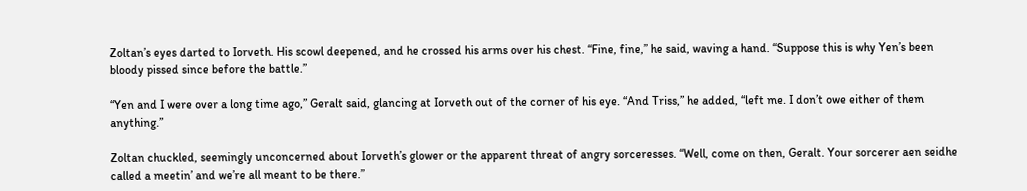Zoltan’s eyes darted to Iorveth. His scowl deepened, and he crossed his arms over his chest. “Fine, fine,” he said, waving a hand. “Suppose this is why Yen’s been bloody pissed since before the battle.”

“Yen and I were over a long time ago,” Geralt said, glancing at Iorveth out of the corner of his eye. “And Triss,” he added, “left me. I don’t owe either of them anything.”

Zoltan chuckled, seemingly unconcerned about Iorveth’s glower or the apparent threat of angry sorceresses. “Well, come on then, Geralt. Your sorcerer aen seidhe called a meetin’ and we’re all meant to be there.”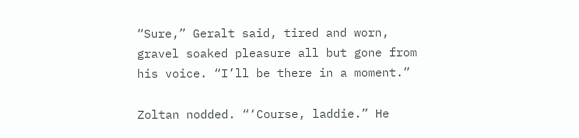“Sure,” Geralt said, tired and worn, gravel soaked pleasure all but gone from his voice. “I’ll be there in a moment.”

Zoltan nodded. “‘Course, laddie.” He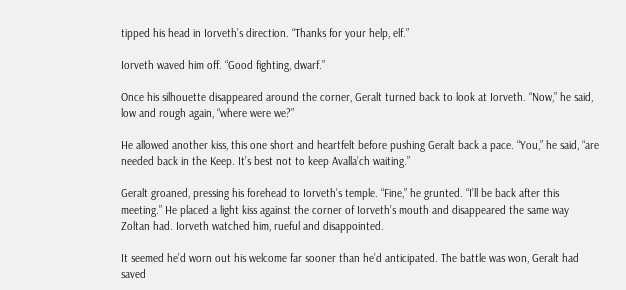tipped his head in Iorveth’s direction. “Thanks for your help, elf.”

Iorveth waved him off. “Good fighting, dwarf.”

Once his silhouette disappeared around the corner, Geralt turned back to look at Iorveth. “Now,” he said, low and rough again, “where were we?”

He allowed another kiss, this one short and heartfelt before pushing Geralt back a pace. “You,” he said, “are needed back in the Keep. It’s best not to keep Avalla’ch waiting.”

Geralt groaned, pressing his forehead to Iorveth’s temple. “Fine,” he grunted. “I’ll be back after this meeting.” He placed a light kiss against the corner of Iorveth’s mouth and disappeared the same way Zoltan had. Iorveth watched him, rueful and disappointed.

It seemed he’d worn out his welcome far sooner than he’d anticipated. The battle was won, Geralt had saved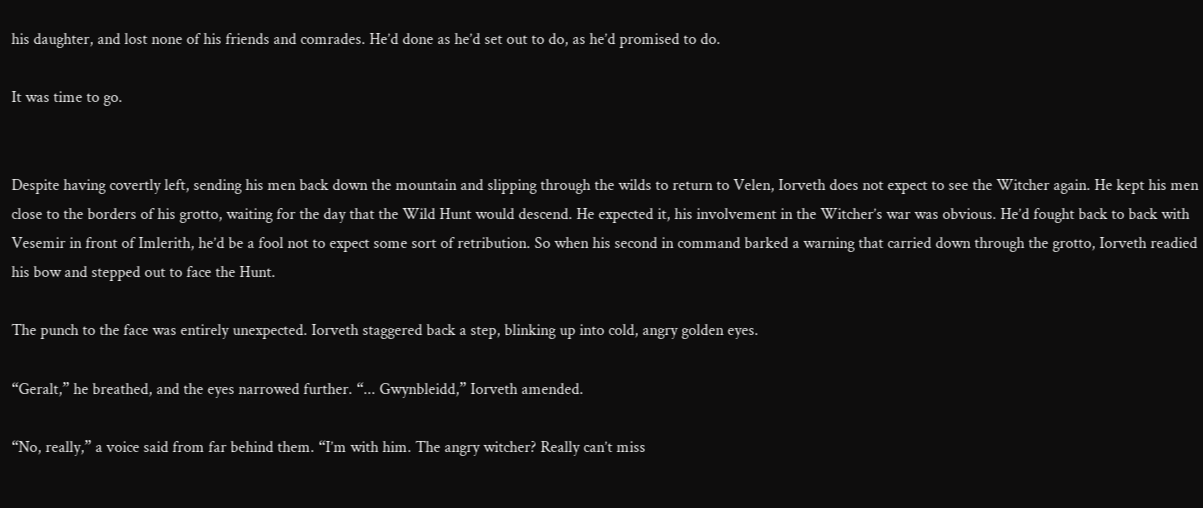his daughter, and lost none of his friends and comrades. He’d done as he’d set out to do, as he’d promised to do.

It was time to go.


Despite having covertly left, sending his men back down the mountain and slipping through the wilds to return to Velen, Iorveth does not expect to see the Witcher again. He kept his men close to the borders of his grotto, waiting for the day that the Wild Hunt would descend. He expected it, his involvement in the Witcher’s war was obvious. He’d fought back to back with Vesemir in front of Imlerith, he’d be a fool not to expect some sort of retribution. So when his second in command barked a warning that carried down through the grotto, Iorveth readied his bow and stepped out to face the Hunt.

The punch to the face was entirely unexpected. Iorveth staggered back a step, blinking up into cold, angry golden eyes.

“Geralt,” he breathed, and the eyes narrowed further. “... Gwynbleidd,” Iorveth amended.

“No, really,” a voice said from far behind them. “I’m with him. The angry witcher? Really can’t miss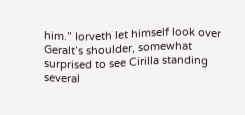him.” Iorveth let himself look over Geralt’s shoulder, somewhat surprised to see Cirilla standing several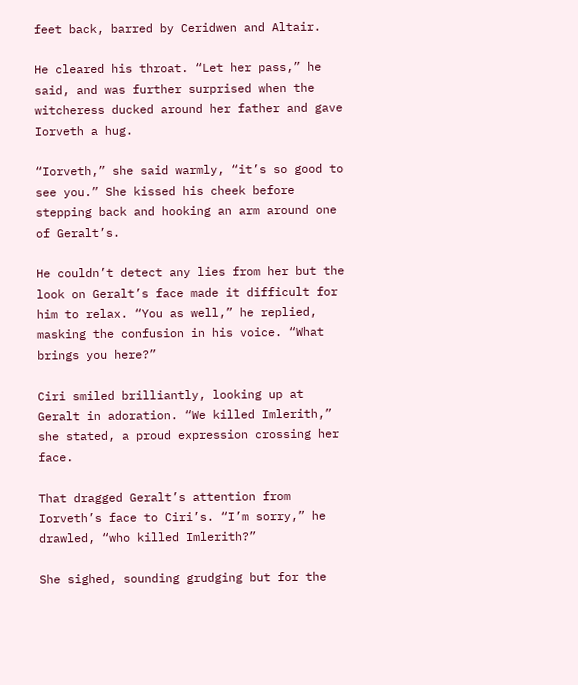feet back, barred by Ceridwen and Altair.

He cleared his throat. “Let her pass,” he said, and was further surprised when the witcheress ducked around her father and gave Iorveth a hug.

“Iorveth,” she said warmly, “it’s so good to see you.” She kissed his cheek before stepping back and hooking an arm around one of Geralt’s.

He couldn’t detect any lies from her but the look on Geralt’s face made it difficult for him to relax. “You as well,” he replied, masking the confusion in his voice. “What brings you here?”

Ciri smiled brilliantly, looking up at Geralt in adoration. “We killed Imlerith,” she stated, a proud expression crossing her face.

That dragged Geralt’s attention from Iorveth’s face to Ciri’s. “I’m sorry,” he drawled, “who killed Imlerith?”

She sighed, sounding grudging but for the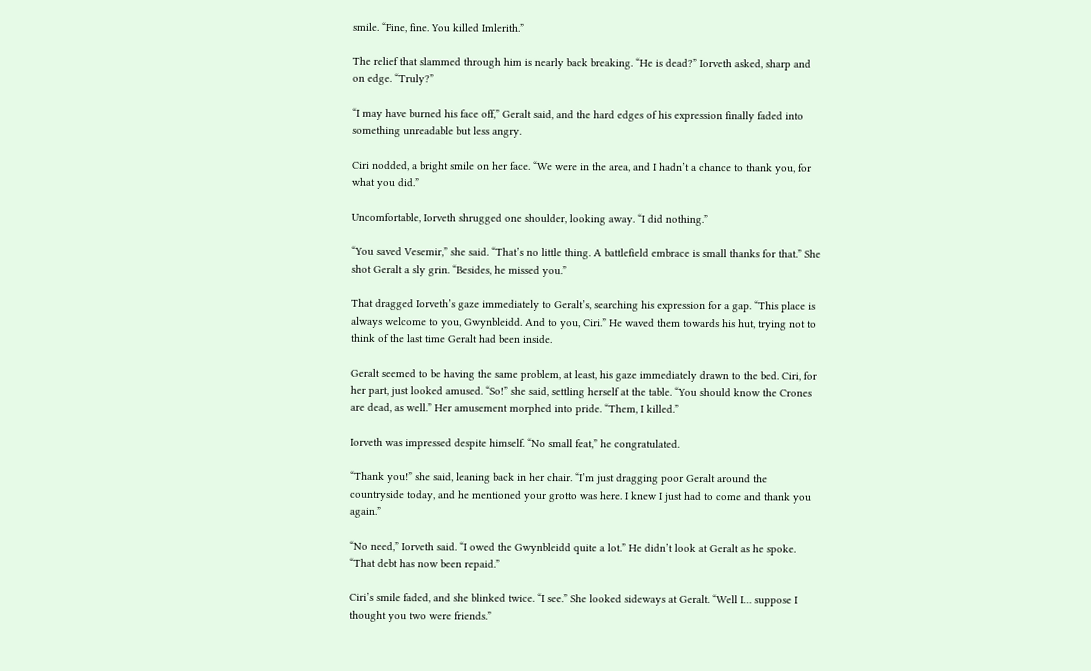smile. “Fine, fine. You killed Imlerith.”

The relief that slammed through him is nearly back breaking. “He is dead?” Iorveth asked, sharp and on edge. “Truly?”

“I may have burned his face off,” Geralt said, and the hard edges of his expression finally faded into something unreadable but less angry.

Ciri nodded, a bright smile on her face. “We were in the area, and I hadn’t a chance to thank you, for what you did.”

Uncomfortable, Iorveth shrugged one shoulder, looking away. “I did nothing.”

“You saved Vesemir,” she said. “That’s no little thing. A battlefield embrace is small thanks for that.” She shot Geralt a sly grin. “Besides, he missed you.”

That dragged Iorveth’s gaze immediately to Geralt’s, searching his expression for a gap. “This place is always welcome to you, Gwynbleidd. And to you, Ciri.” He waved them towards his hut, trying not to think of the last time Geralt had been inside.

Geralt seemed to be having the same problem, at least, his gaze immediately drawn to the bed. Ciri, for her part, just looked amused. “So!” she said, settling herself at the table. “You should know the Crones are dead, as well.” Her amusement morphed into pride. “Them, I killed.”

Iorveth was impressed despite himself. “No small feat,” he congratulated.

“Thank you!” she said, leaning back in her chair. “I’m just dragging poor Geralt around the countryside today, and he mentioned your grotto was here. I knew I just had to come and thank you again.”

“No need,” Iorveth said. “I owed the Gwynbleidd quite a lot.” He didn’t look at Geralt as he spoke. “That debt has now been repaid.”

Ciri’s smile faded, and she blinked twice. “I see.” She looked sideways at Geralt. “Well I… suppose I thought you two were friends.”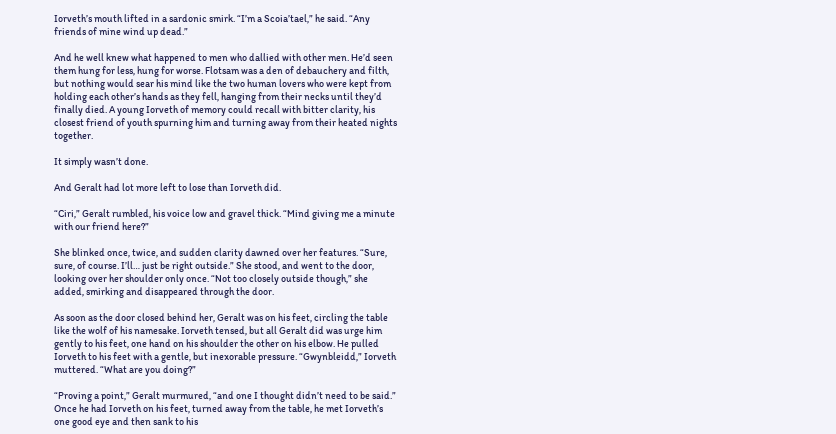Iorveth’s mouth lifted in a sardonic smirk. “I’m a Scoia’tael,” he said. “Any friends of mine wind up dead.”

And he well knew what happened to men who dallied with other men. He’d seen them hung for less, hung for worse. Flotsam was a den of debauchery and filth, but nothing would sear his mind like the two human lovers who were kept from holding each other’s hands as they fell, hanging from their necks until they’d finally died. A young Iorveth of memory could recall with bitter clarity, his closest friend of youth spurning him and turning away from their heated nights together.

It simply wasn’t done.

And Geralt had lot more left to lose than Iorveth did.

“Ciri,” Geralt rumbled, his voice low and gravel thick. “Mind giving me a minute with our friend here?”

She blinked once, twice, and sudden clarity dawned over her features. “Sure, sure, of course. I’ll… just be right outside.” She stood, and went to the door, looking over her shoulder only once. “Not too closely outside though,” she added, smirking and disappeared through the door.

As soon as the door closed behind her, Geralt was on his feet, circling the table like the wolf of his namesake. Iorveth tensed, but all Geralt did was urge him gently to his feet, one hand on his shoulder the other on his elbow. He pulled Iorveth to his feet with a gentle, but inexorable pressure. “Gwynbleidd,” Iorveth muttered. “What are you doing?”

“Proving a point,” Geralt murmured, “and one I thought didn’t need to be said.” Once he had Iorveth on his feet, turned away from the table, he met Iorveth’s one good eye and then sank to his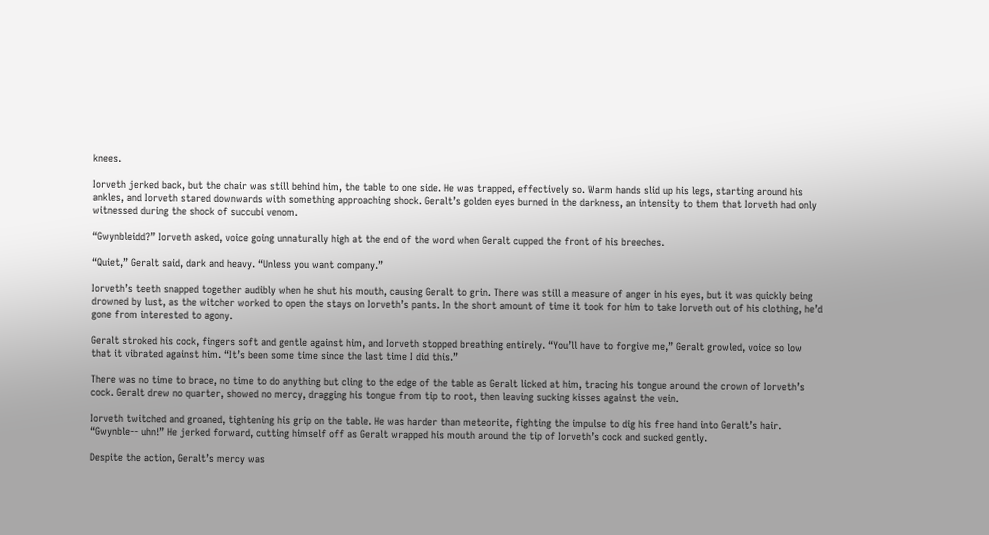knees.

Iorveth jerked back, but the chair was still behind him, the table to one side. He was trapped, effectively so. Warm hands slid up his legs, starting around his ankles, and Iorveth stared downwards with something approaching shock. Geralt’s golden eyes burned in the darkness, an intensity to them that Iorveth had only witnessed during the shock of succubi venom.

“Gwynbleidd?” Iorveth asked, voice going unnaturally high at the end of the word when Geralt cupped the front of his breeches.

“Quiet,” Geralt said, dark and heavy. “Unless you want company.”

Iorveth’s teeth snapped together audibly when he shut his mouth, causing Geralt to grin. There was still a measure of anger in his eyes, but it was quickly being drowned by lust, as the witcher worked to open the stays on Iorveth’s pants. In the short amount of time it took for him to take Iorveth out of his clothing, he’d gone from interested to agony.

Geralt stroked his cock, fingers soft and gentle against him, and Iorveth stopped breathing entirely. “You’ll have to forgive me,” Geralt growled, voice so low that it vibrated against him. “It’s been some time since the last time I did this.”

There was no time to brace, no time to do anything but cling to the edge of the table as Geralt licked at him, tracing his tongue around the crown of Iorveth’s cock. Geralt drew no quarter, showed no mercy, dragging his tongue from tip to root, then leaving sucking kisses against the vein.

Iorveth twitched and groaned, tightening his grip on the table. He was harder than meteorite, fighting the impulse to dig his free hand into Geralt’s hair. “Gwynble-- uhn!” He jerked forward, cutting himself off as Geralt wrapped his mouth around the tip of Iorveth’s cock and sucked gently.

Despite the action, Geralt’s mercy was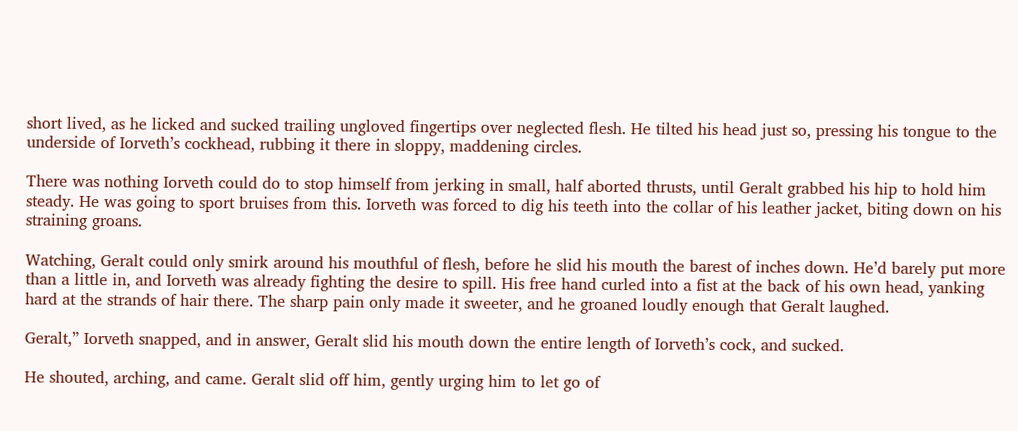short lived, as he licked and sucked trailing ungloved fingertips over neglected flesh. He tilted his head just so, pressing his tongue to the underside of Iorveth’s cockhead, rubbing it there in sloppy, maddening circles.

There was nothing Iorveth could do to stop himself from jerking in small, half aborted thrusts, until Geralt grabbed his hip to hold him steady. He was going to sport bruises from this. Iorveth was forced to dig his teeth into the collar of his leather jacket, biting down on his straining groans.

Watching, Geralt could only smirk around his mouthful of flesh, before he slid his mouth the barest of inches down. He’d barely put more than a little in, and Iorveth was already fighting the desire to spill. His free hand curled into a fist at the back of his own head, yanking hard at the strands of hair there. The sharp pain only made it sweeter, and he groaned loudly enough that Geralt laughed.

Geralt,” Iorveth snapped, and in answer, Geralt slid his mouth down the entire length of Iorveth’s cock, and sucked.

He shouted, arching, and came. Geralt slid off him, gently urging him to let go of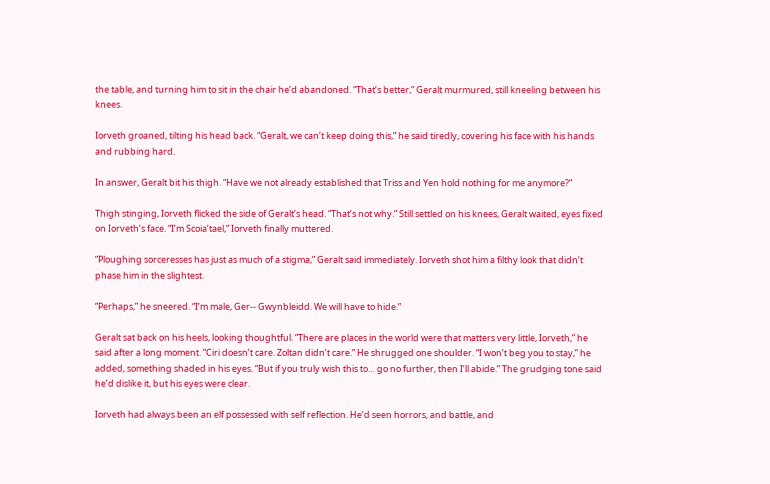the table, and turning him to sit in the chair he’d abandoned. “That’s better,” Geralt murmured, still kneeling between his knees.

Iorveth groaned, tilting his head back. “Geralt, we can’t keep doing this,” he said tiredly, covering his face with his hands and rubbing hard.

In answer, Geralt bit his thigh. “Have we not already established that Triss and Yen hold nothing for me anymore?”

Thigh stinging, Iorveth flicked the side of Geralt’s head. “That’s not why.” Still settled on his knees, Geralt waited, eyes fixed on Iorveth’s face. “I’m Scoia’tael,” Iorveth finally muttered.

“Ploughing sorceresses has just as much of a stigma,” Geralt said immediately. Iorveth shot him a filthy look that didn’t phase him in the slightest.

“Perhaps,” he sneered. “I’m male, Ger-- Gwynbleidd. We will have to hide.”

Geralt sat back on his heels, looking thoughtful. “There are places in the world were that matters very little, Iorveth,” he said after a long moment. “Ciri doesn’t care. Zoltan didn’t care.” He shrugged one shoulder. “I won’t beg you to stay,” he added, something shaded in his eyes. “But if you truly wish this to… go no further, then I’ll abide.” The grudging tone said he’d dislike it, but his eyes were clear.

Iorveth had always been an elf possessed with self reflection. He’d seen horrors, and battle, and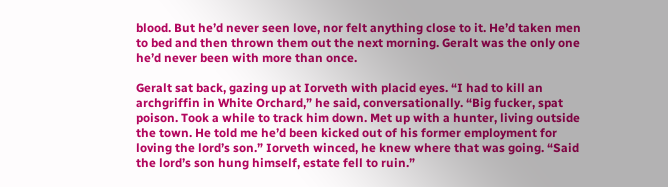blood. But he’d never seen love, nor felt anything close to it. He’d taken men to bed and then thrown them out the next morning. Geralt was the only one he’d never been with more than once.

Geralt sat back, gazing up at Iorveth with placid eyes. “I had to kill an archgriffin in White Orchard,” he said, conversationally. “Big fucker, spat poison. Took a while to track him down. Met up with a hunter, living outside the town. He told me he’d been kicked out of his former employment for loving the lord’s son.” Iorveth winced, he knew where that was going. “Said the lord’s son hung himself, estate fell to ruin.”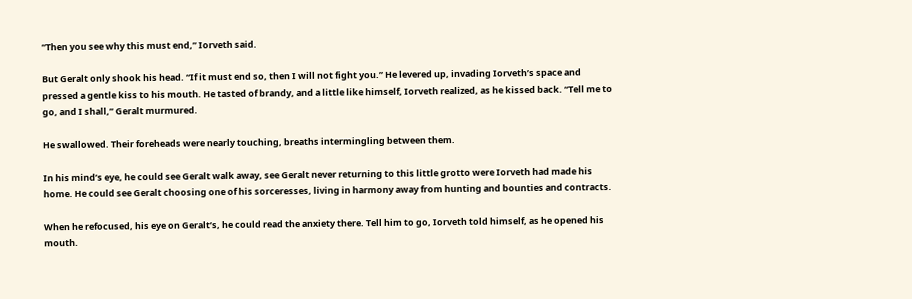“Then you see why this must end,” Iorveth said.

But Geralt only shook his head. “If it must end so, then I will not fight you.” He levered up, invading Iorveth’s space and pressed a gentle kiss to his mouth. He tasted of brandy, and a little like himself, Iorveth realized, as he kissed back. “Tell me to go, and I shall,” Geralt murmured.

He swallowed. Their foreheads were nearly touching, breaths intermingling between them.

In his mind’s eye, he could see Geralt walk away, see Geralt never returning to this little grotto were Iorveth had made his home. He could see Geralt choosing one of his sorceresses, living in harmony away from hunting and bounties and contracts.

When he refocused, his eye on Geralt’s, he could read the anxiety there. Tell him to go, Iorveth told himself, as he opened his mouth.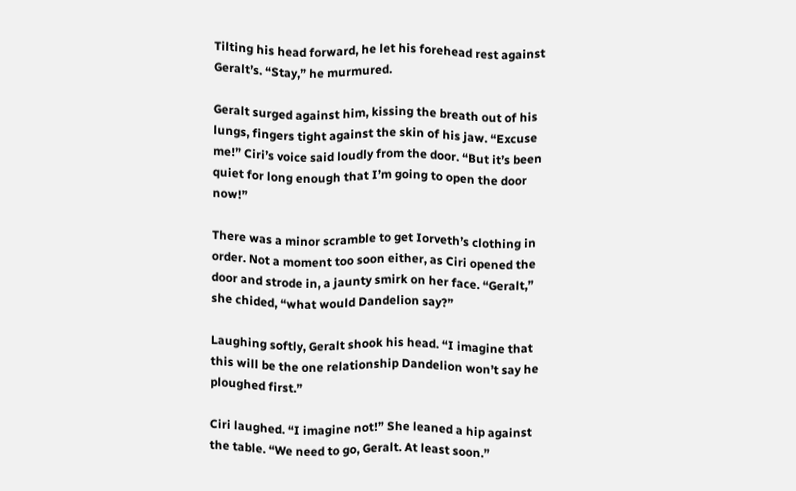Tilting his head forward, he let his forehead rest against Geralt’s. “Stay,” he murmured.

Geralt surged against him, kissing the breath out of his lungs, fingers tight against the skin of his jaw. “Excuse me!” Ciri’s voice said loudly from the door. “But it’s been quiet for long enough that I’m going to open the door now!”

There was a minor scramble to get Iorveth’s clothing in order. Not a moment too soon either, as Ciri opened the door and strode in, a jaunty smirk on her face. “Geralt,” she chided, “what would Dandelion say?”

Laughing softly, Geralt shook his head. “I imagine that this will be the one relationship Dandelion won’t say he ploughed first.”

Ciri laughed. “I imagine not!” She leaned a hip against the table. “We need to go, Geralt. At least soon.”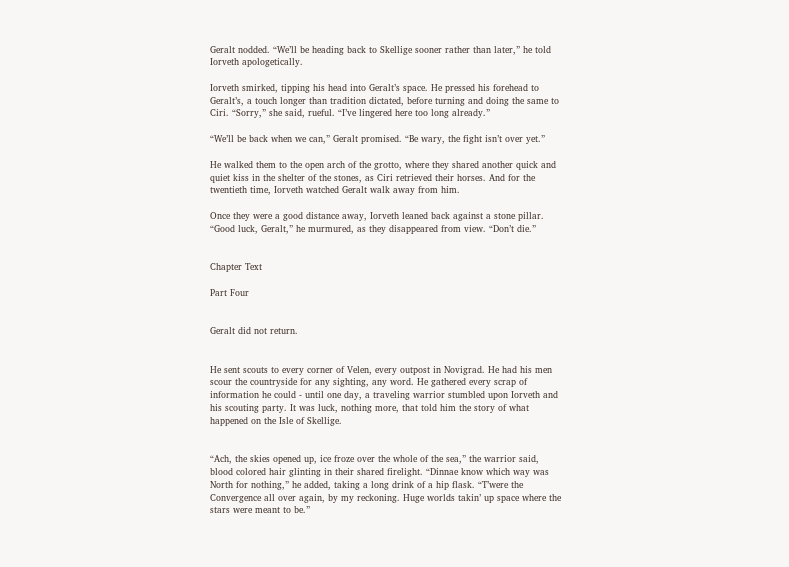Geralt nodded. “We’ll be heading back to Skellige sooner rather than later,” he told Iorveth apologetically.

Iorveth smirked, tipping his head into Geralt’s space. He pressed his forehead to Geralt’s, a touch longer than tradition dictated, before turning and doing the same to Ciri. “Sorry,” she said, rueful. “I’ve lingered here too long already.”

“We’ll be back when we can,” Geralt promised. “Be wary, the fight isn’t over yet.”

He walked them to the open arch of the grotto, where they shared another quick and quiet kiss in the shelter of the stones, as Ciri retrieved their horses. And for the twentieth time, Iorveth watched Geralt walk away from him.

Once they were a good distance away, Iorveth leaned back against a stone pillar. “Good luck, Geralt,” he murmured, as they disappeared from view. “Don’t die.”


Chapter Text

Part Four


Geralt did not return.


He sent scouts to every corner of Velen, every outpost in Novigrad. He had his men scour the countryside for any sighting, any word. He gathered every scrap of information he could - until one day, a traveling warrior stumbled upon Iorveth and his scouting party. It was luck, nothing more, that told him the story of what happened on the Isle of Skellige.


“Ach, the skies opened up, ice froze over the whole of the sea,” the warrior said, blood colored hair glinting in their shared firelight. “Dinnae know which way was North for nothing,” he added, taking a long drink of a hip flask. “T’were the Convergence all over again, by my reckoning. Huge worlds takin’ up space where the stars were meant to be.”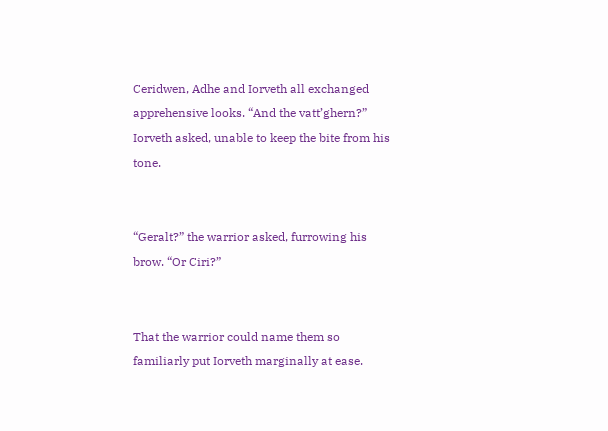Ceridwen, Adhe and Iorveth all exchanged apprehensive looks. “And the vatt’ghern?” Iorveth asked, unable to keep the bite from his tone.


“Geralt?” the warrior asked, furrowing his brow. “Or Ciri?”


That the warrior could name them so familiarly put Iorveth marginally at ease.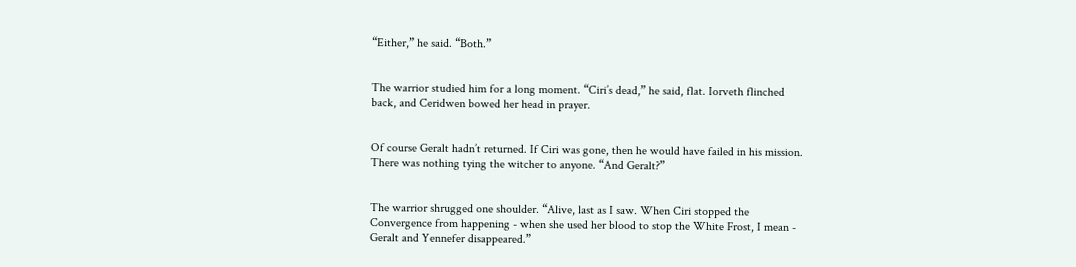“Either,” he said. “Both.”


The warrior studied him for a long moment. “Ciri’s dead,” he said, flat. Iorveth flinched back, and Ceridwen bowed her head in prayer.


Of course Geralt hadn’t returned. If Ciri was gone, then he would have failed in his mission. There was nothing tying the witcher to anyone. “And Geralt?”


The warrior shrugged one shoulder. “Alive, last as I saw. When Ciri stopped the Convergence from happening - when she used her blood to stop the White Frost, I mean - Geralt and Yennefer disappeared.”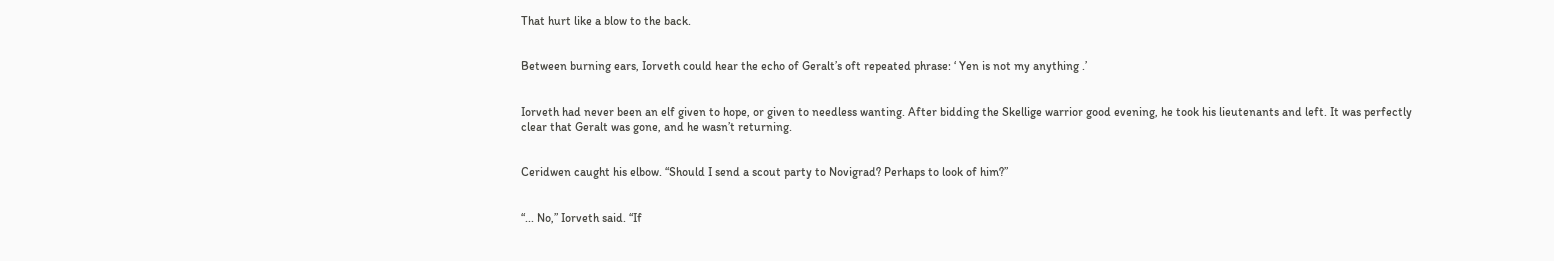That hurt like a blow to the back.


Between burning ears, Iorveth could hear the echo of Geralt’s oft repeated phrase: ‘ Yen is not my anything .’


Iorveth had never been an elf given to hope, or given to needless wanting. After bidding the Skellige warrior good evening, he took his lieutenants and left. It was perfectly clear that Geralt was gone, and he wasn’t returning.


Ceridwen caught his elbow. “Should I send a scout party to Novigrad? Perhaps to look of him?”


“... No,” Iorveth said. “If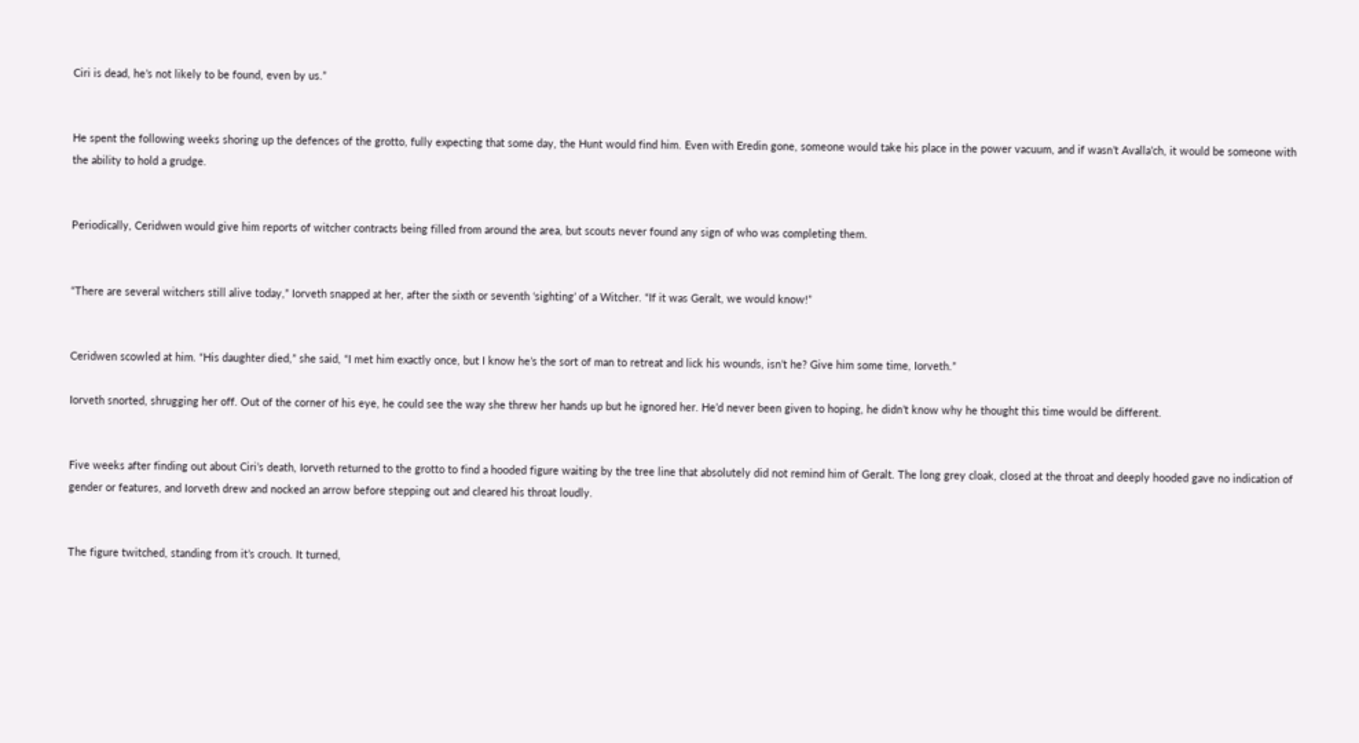Ciri is dead, he’s not likely to be found, even by us.”


He spent the following weeks shoring up the defences of the grotto, fully expecting that some day, the Hunt would find him. Even with Eredin gone, someone would take his place in the power vacuum, and if wasn’t Avalla’ch, it would be someone with the ability to hold a grudge.


Periodically, Ceridwen would give him reports of witcher contracts being filled from around the area, but scouts never found any sign of who was completing them.


“There are several witchers still alive today,” Iorveth snapped at her, after the sixth or seventh ‘sighting’ of a Witcher. “If it was Geralt, we would know!”


Ceridwen scowled at him. “His daughter died,” she said, “I met him exactly once, but I know he’s the sort of man to retreat and lick his wounds, isn’t he? Give him some time, Iorveth.”

Iorveth snorted, shrugging her off. Out of the corner of his eye, he could see the way she threw her hands up but he ignored her. He’d never been given to hoping, he didn’t know why he thought this time would be different.


Five weeks after finding out about Ciri’s death, Iorveth returned to the grotto to find a hooded figure waiting by the tree line that absolutely did not remind him of Geralt. The long grey cloak, closed at the throat and deeply hooded gave no indication of gender or features, and Iorveth drew and nocked an arrow before stepping out and cleared his throat loudly.


The figure twitched, standing from it’s crouch. It turned,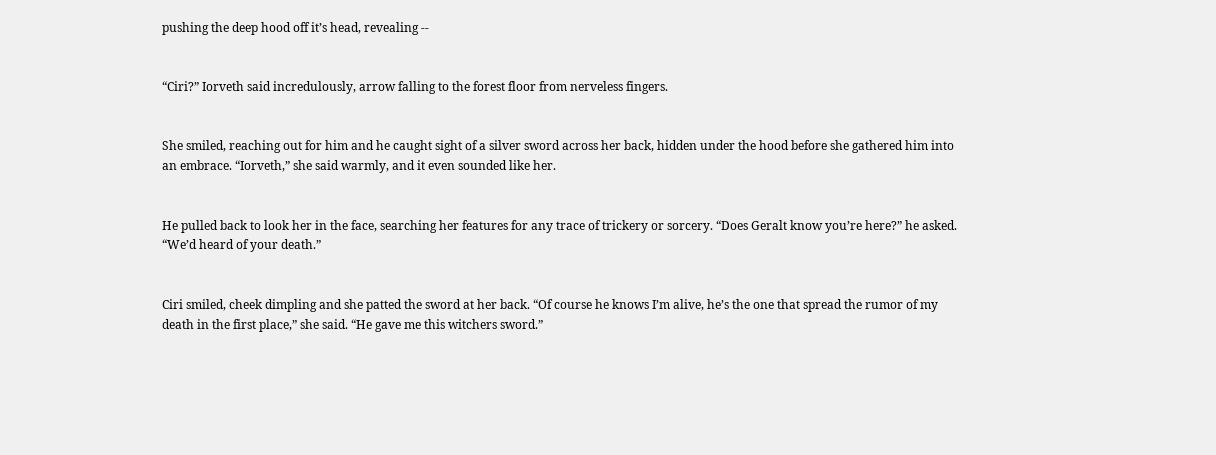pushing the deep hood off it’s head, revealing --


“Ciri?” Iorveth said incredulously, arrow falling to the forest floor from nerveless fingers.


She smiled, reaching out for him and he caught sight of a silver sword across her back, hidden under the hood before she gathered him into an embrace. “Iorveth,” she said warmly, and it even sounded like her.


He pulled back to look her in the face, searching her features for any trace of trickery or sorcery. “Does Geralt know you’re here?” he asked. “We’d heard of your death.”


Ciri smiled, cheek dimpling and she patted the sword at her back. “Of course he knows I’m alive, he’s the one that spread the rumor of my death in the first place,” she said. “He gave me this witchers sword.”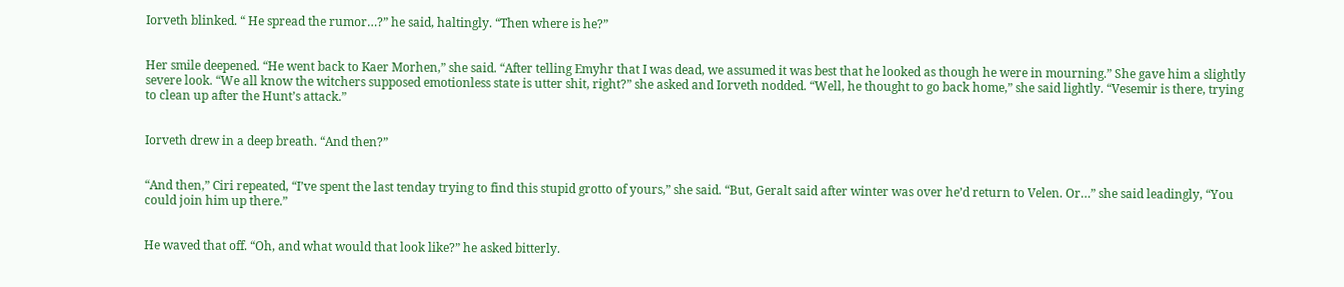Iorveth blinked. “ He spread the rumor…?” he said, haltingly. “Then where is he?”


Her smile deepened. “He went back to Kaer Morhen,” she said. “After telling Emyhr that I was dead, we assumed it was best that he looked as though he were in mourning.” She gave him a slightly severe look. “We all know the witchers supposed emotionless state is utter shit, right?” she asked and Iorveth nodded. “Well, he thought to go back home,” she said lightly. “Vesemir is there, trying to clean up after the Hunt’s attack.”


Iorveth drew in a deep breath. “And then?”


“And then,” Ciri repeated, “I’ve spent the last tenday trying to find this stupid grotto of yours,” she said. “But, Geralt said after winter was over he’d return to Velen. Or…” she said leadingly, “You could join him up there.”


He waved that off. “Oh, and what would that look like?” he asked bitterly.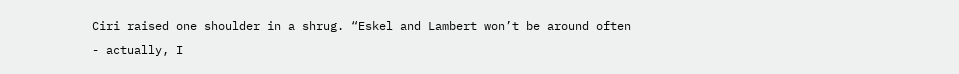Ciri raised one shoulder in a shrug. “Eskel and Lambert won’t be around often - actually, I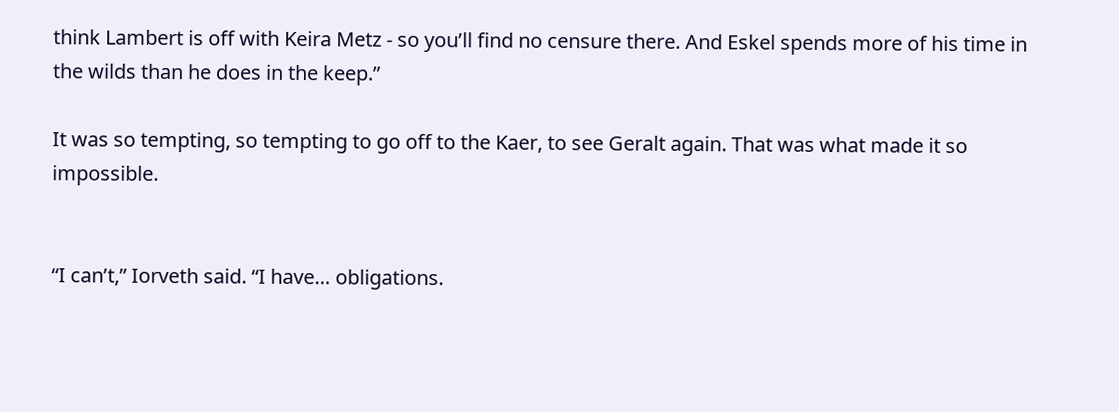think Lambert is off with Keira Metz - so you’ll find no censure there. And Eskel spends more of his time in the wilds than he does in the keep.”

It was so tempting, so tempting to go off to the Kaer, to see Geralt again. That was what made it so impossible.


“I can’t,” Iorveth said. “I have… obligations.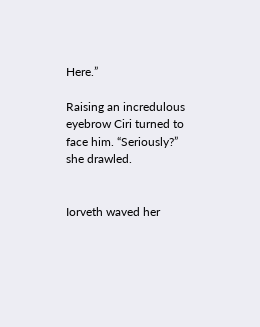Here.”

Raising an incredulous eyebrow Ciri turned to face him. “Seriously?” she drawled.


Iorveth waved her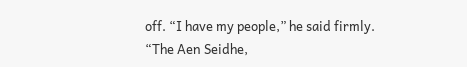off. “I have my people,” he said firmly. “The Aen Seidhe,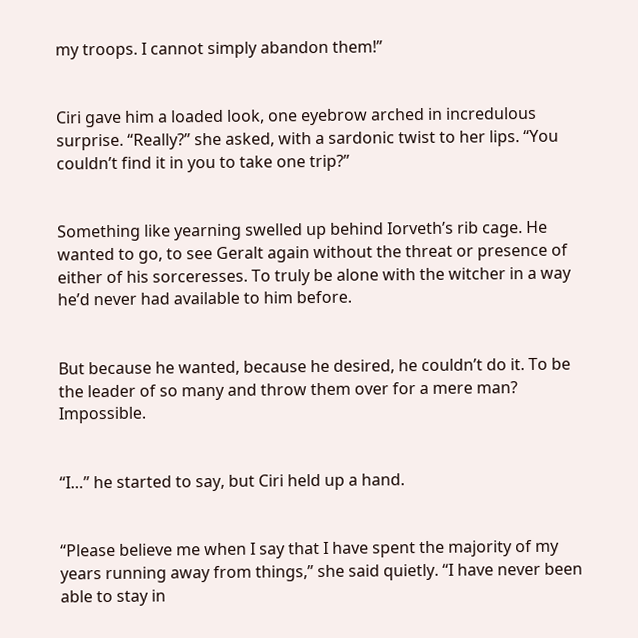my troops. I cannot simply abandon them!”


Ciri gave him a loaded look, one eyebrow arched in incredulous surprise. “Really?” she asked, with a sardonic twist to her lips. “You couldn’t find it in you to take one trip?”


Something like yearning swelled up behind Iorveth’s rib cage. He wanted to go, to see Geralt again without the threat or presence of either of his sorceresses. To truly be alone with the witcher in a way he’d never had available to him before.


But because he wanted, because he desired, he couldn’t do it. To be the leader of so many and throw them over for a mere man? Impossible.


“I…” he started to say, but Ciri held up a hand.


“Please believe me when I say that I have spent the majority of my years running away from things,” she said quietly. “I have never been able to stay in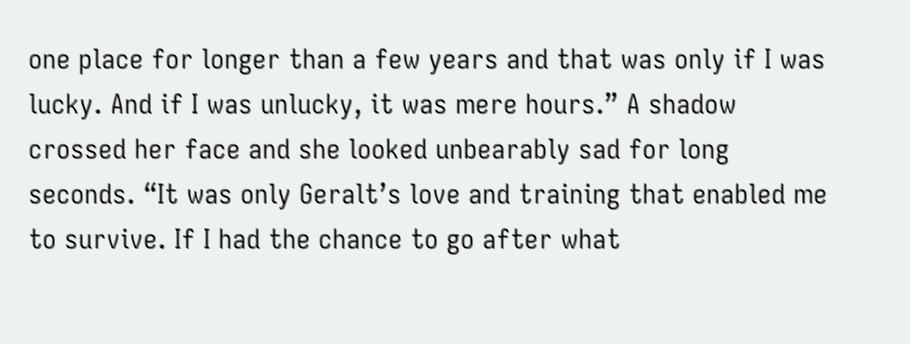one place for longer than a few years and that was only if I was lucky. And if I was unlucky, it was mere hours.” A shadow crossed her face and she looked unbearably sad for long seconds. “It was only Geralt’s love and training that enabled me to survive. If I had the chance to go after what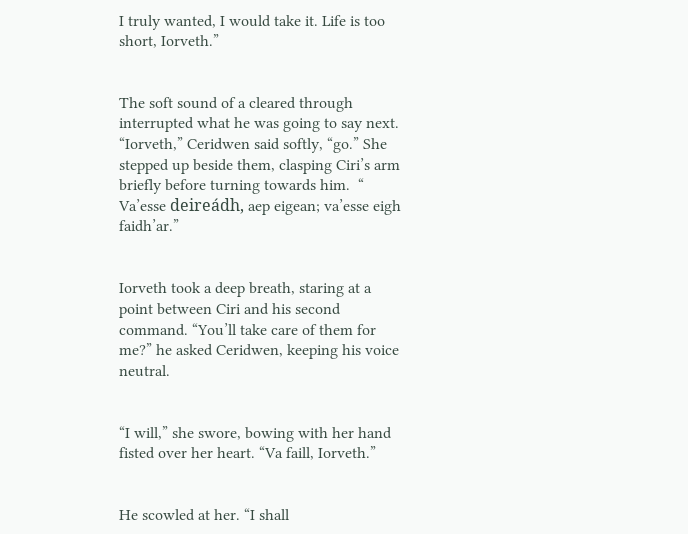I truly wanted, I would take it. Life is too short, Iorveth.”


The soft sound of a cleared through interrupted what he was going to say next. “Iorveth,” Ceridwen said softly, “go.” She stepped up beside them, clasping Ciri’s arm briefly before turning towards him.  “ Va’esse deireádh, aep eigean; va’esse eigh faidh’ar.”


Iorveth took a deep breath, staring at a point between Ciri and his second command. “You’ll take care of them for me?” he asked Ceridwen, keeping his voice neutral.


“I will,” she swore, bowing with her hand fisted over her heart. “Va faill, Iorveth.”


He scowled at her. “I shall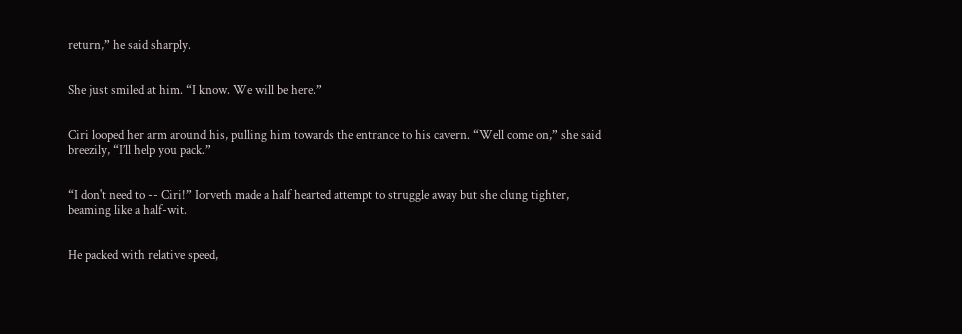return,” he said sharply.


She just smiled at him. “I know. We will be here.”


Ciri looped her arm around his, pulling him towards the entrance to his cavern. “Well come on,” she said breezily, “I’ll help you pack.”


“I don't need to -- Ciri!” Iorveth made a half hearted attempt to struggle away but she clung tighter, beaming like a half-wit.


He packed with relative speed,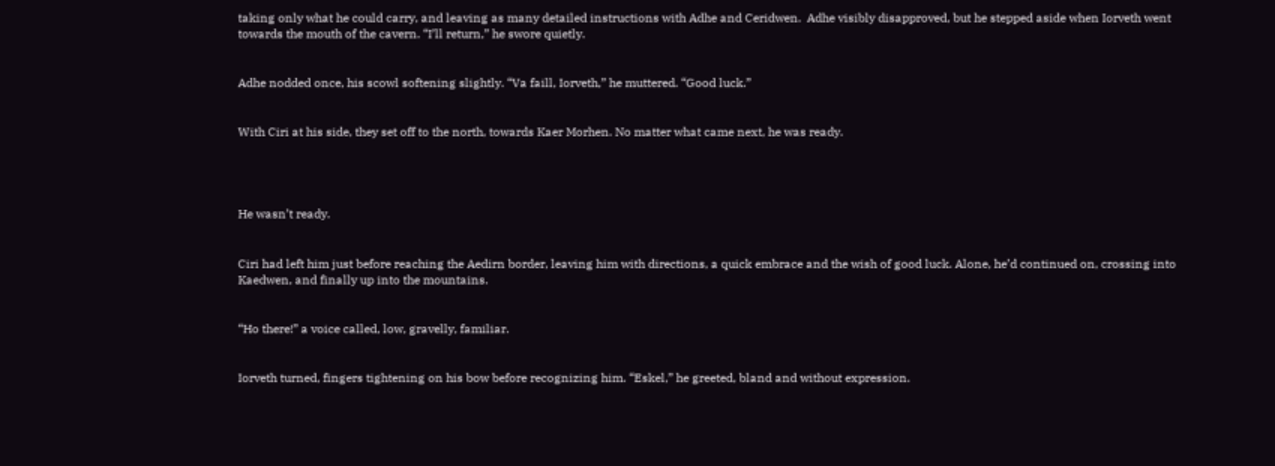taking only what he could carry, and leaving as many detailed instructions with Adhe and Ceridwen.  Adhe visibly disapproved, but he stepped aside when Iorveth went towards the mouth of the cavern. “I’ll return,” he swore quietly.


Adhe nodded once, his scowl softening slightly. “Va faill, Iorveth,” he muttered. “Good luck.”


With Ciri at his side, they set off to the north, towards Kaer Morhen. No matter what came next, he was ready.




He wasn’t ready.


Ciri had left him just before reaching the Aedirn border, leaving him with directions, a quick embrace and the wish of good luck. Alone, he’d continued on, crossing into Kaedwen, and finally up into the mountains.


“Ho there!” a voice called, low, gravelly, familiar.


Iorveth turned, fingers tightening on his bow before recognizing him. “Eskel,” he greeted, bland and without expression.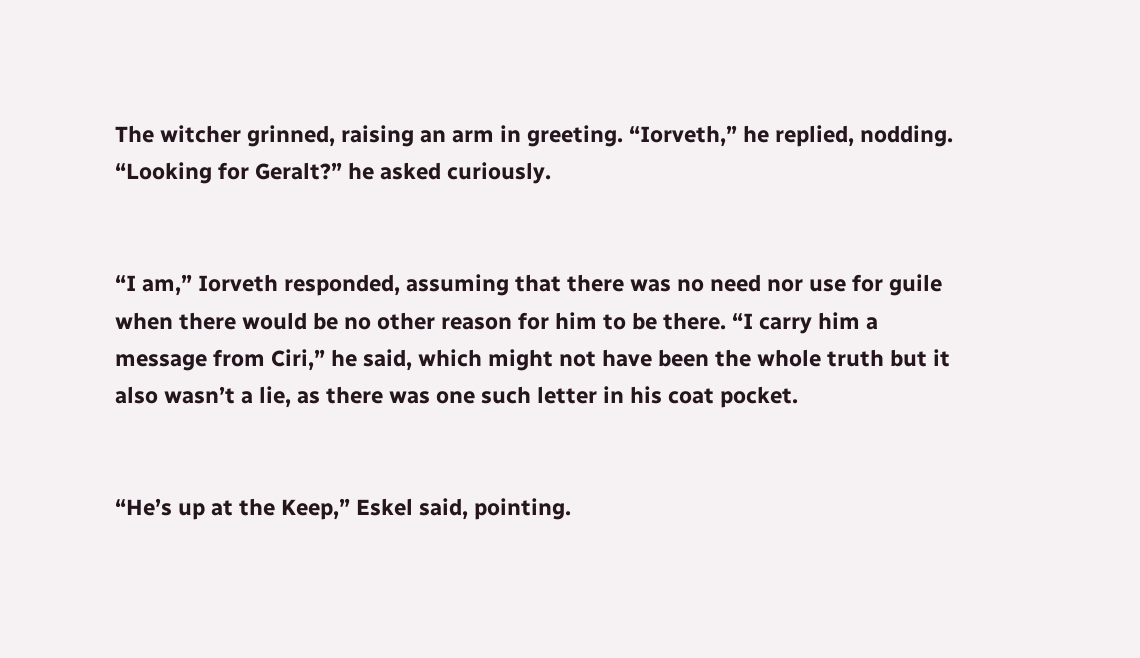The witcher grinned, raising an arm in greeting. “Iorveth,” he replied, nodding. “Looking for Geralt?” he asked curiously.


“I am,” Iorveth responded, assuming that there was no need nor use for guile when there would be no other reason for him to be there. “I carry him a message from Ciri,” he said, which might not have been the whole truth but it also wasn’t a lie, as there was one such letter in his coat pocket.


“He’s up at the Keep,” Eskel said, pointing.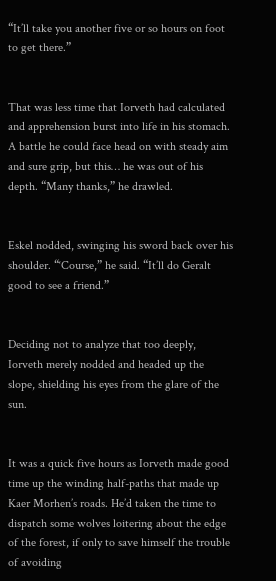“It’ll take you another five or so hours on foot to get there.”


That was less time that Iorveth had calculated and apprehension burst into life in his stomach. A battle he could face head on with steady aim and sure grip, but this… he was out of his depth. “Many thanks,” he drawled.


Eskel nodded, swinging his sword back over his shoulder. “‘Course,” he said. “It’ll do Geralt good to see a friend.”


Deciding not to analyze that too deeply, Iorveth merely nodded and headed up the slope, shielding his eyes from the glare of the sun.


It was a quick five hours as Iorveth made good time up the winding half-paths that made up Kaer Morhen’s roads. He’d taken the time to dispatch some wolves loitering about the edge of the forest, if only to save himself the trouble of avoiding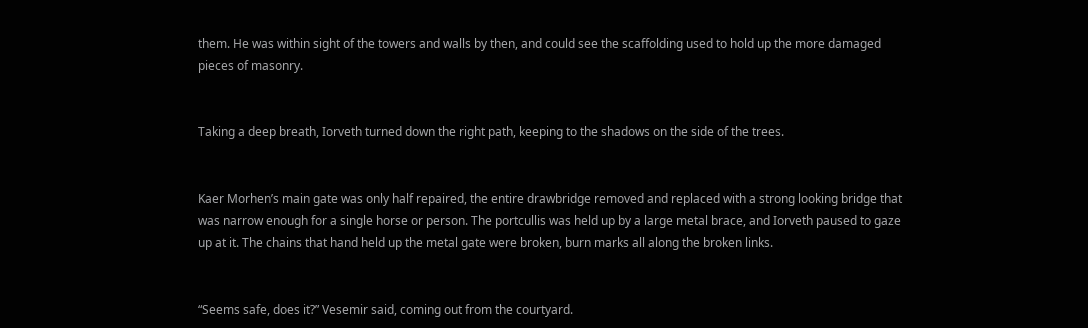them. He was within sight of the towers and walls by then, and could see the scaffolding used to hold up the more damaged pieces of masonry.


Taking a deep breath, Iorveth turned down the right path, keeping to the shadows on the side of the trees.


Kaer Morhen’s main gate was only half repaired, the entire drawbridge removed and replaced with a strong looking bridge that was narrow enough for a single horse or person. The portcullis was held up by a large metal brace, and Iorveth paused to gaze up at it. The chains that hand held up the metal gate were broken, burn marks all along the broken links.


“Seems safe, does it?” Vesemir said, coming out from the courtyard.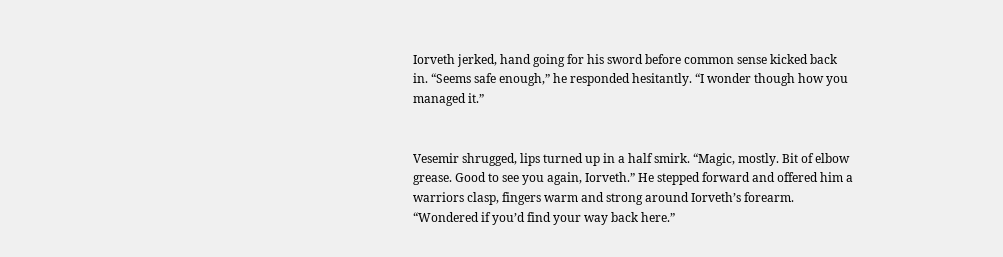Iorveth jerked, hand going for his sword before common sense kicked back in. “Seems safe enough,” he responded hesitantly. “I wonder though how you managed it.”


Vesemir shrugged, lips turned up in a half smirk. “Magic, mostly. Bit of elbow grease. Good to see you again, Iorveth.” He stepped forward and offered him a warriors clasp, fingers warm and strong around Iorveth’s forearm. “Wondered if you’d find your way back here.”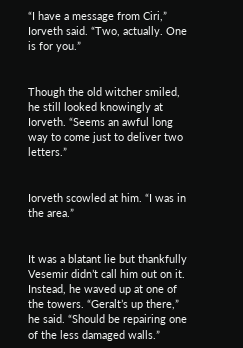“I have a message from Ciri,” Iorveth said. “Two, actually. One is for you.”


Though the old witcher smiled, he still looked knowingly at Iorveth. “Seems an awful long way to come just to deliver two letters.”


Iorveth scowled at him. “I was in the area.”


It was a blatant lie but thankfully Vesemir didn’t call him out on it. Instead, he waved up at one of the towers. “Geralt’s up there,” he said. “Should be repairing one of the less damaged walls.”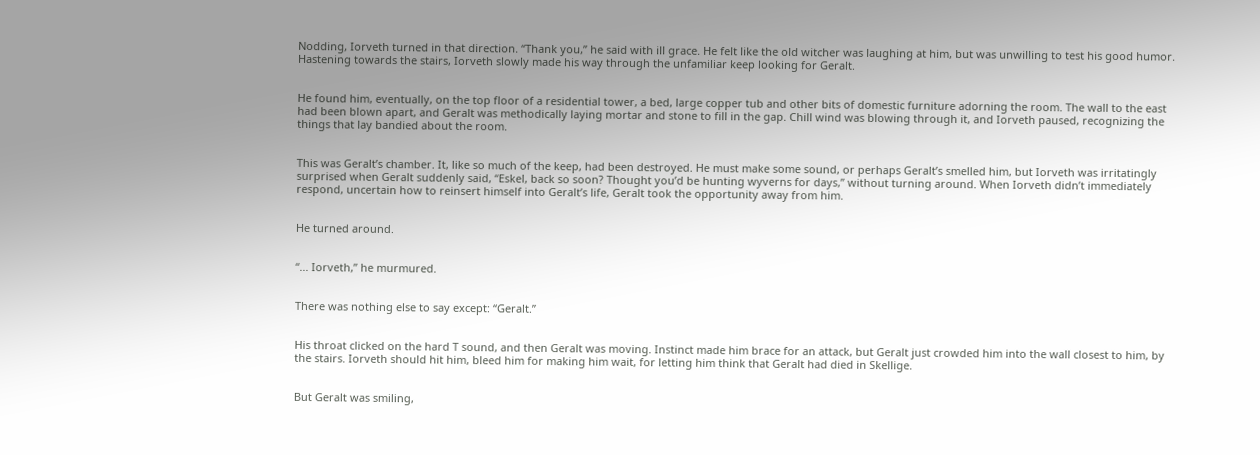Nodding, Iorveth turned in that direction. “Thank you,” he said with ill grace. He felt like the old witcher was laughing at him, but was unwilling to test his good humor. Hastening towards the stairs, Iorveth slowly made his way through the unfamiliar keep looking for Geralt.


He found him, eventually, on the top floor of a residential tower, a bed, large copper tub and other bits of domestic furniture adorning the room. The wall to the east had been blown apart, and Geralt was methodically laying mortar and stone to fill in the gap. Chill wind was blowing through it, and Iorveth paused, recognizing the things that lay bandied about the room.


This was Geralt’s chamber. It, like so much of the keep, had been destroyed. He must make some sound, or perhaps Geralt’s smelled him, but Iorveth was irritatingly surprised when Geralt suddenly said, “Eskel, back so soon? Thought you’d be hunting wyverns for days,” without turning around. When Iorveth didn’t immediately respond, uncertain how to reinsert himself into Geralt’s life, Geralt took the opportunity away from him.


He turned around.


“... Iorveth,” he murmured.


There was nothing else to say except: “Geralt.”


His throat clicked on the hard T sound, and then Geralt was moving. Instinct made him brace for an attack, but Geralt just crowded him into the wall closest to him, by the stairs. Iorveth should hit him, bleed him for making him wait, for letting him think that Geralt had died in Skellige.


But Geralt was smiling,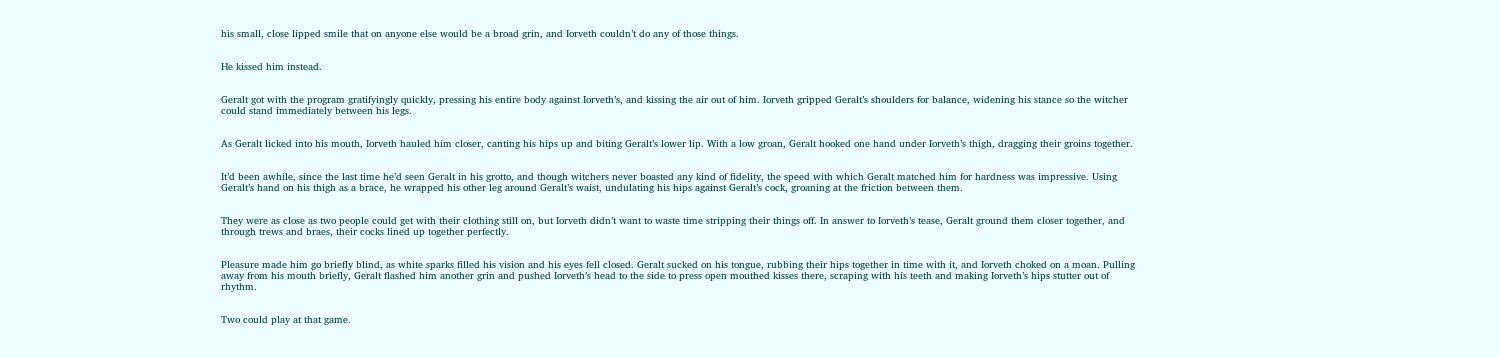his small, close lipped smile that on anyone else would be a broad grin, and Iorveth couldn’t do any of those things.


He kissed him instead.


Geralt got with the program gratifyingly quickly, pressing his entire body against Iorveth’s, and kissing the air out of him. Iorveth gripped Geralt’s shoulders for balance, widening his stance so the witcher could stand immediately between his legs.


As Geralt licked into his mouth, Iorveth hauled him closer, canting his hips up and biting Geralt’s lower lip. With a low groan, Geralt hooked one hand under Iorveth’s thigh, dragging their groins together.


It’d been awhile, since the last time he’d seen Geralt in his grotto, and though witchers never boasted any kind of fidelity, the speed with which Geralt matched him for hardness was impressive. Using Geralt’s hand on his thigh as a brace, he wrapped his other leg around Geralt’s waist, undulating his hips against Geralt’s cock, groaning at the friction between them.


They were as close as two people could get with their clothing still on, but Iorveth didn’t want to waste time stripping their things off. In answer to Iorveth’s tease, Geralt ground them closer together, and through trews and braes, their cocks lined up together perfectly.


Pleasure made him go briefly blind, as white sparks filled his vision and his eyes fell closed. Geralt sucked on his tongue, rubbing their hips together in time with it, and Iorveth choked on a moan. Pulling away from his mouth briefly, Geralt flashed him another grin and pushed Iorveth’s head to the side to press open mouthed kisses there, scraping with his teeth and making Iorveth’s hips stutter out of rhythm.


Two could play at that game.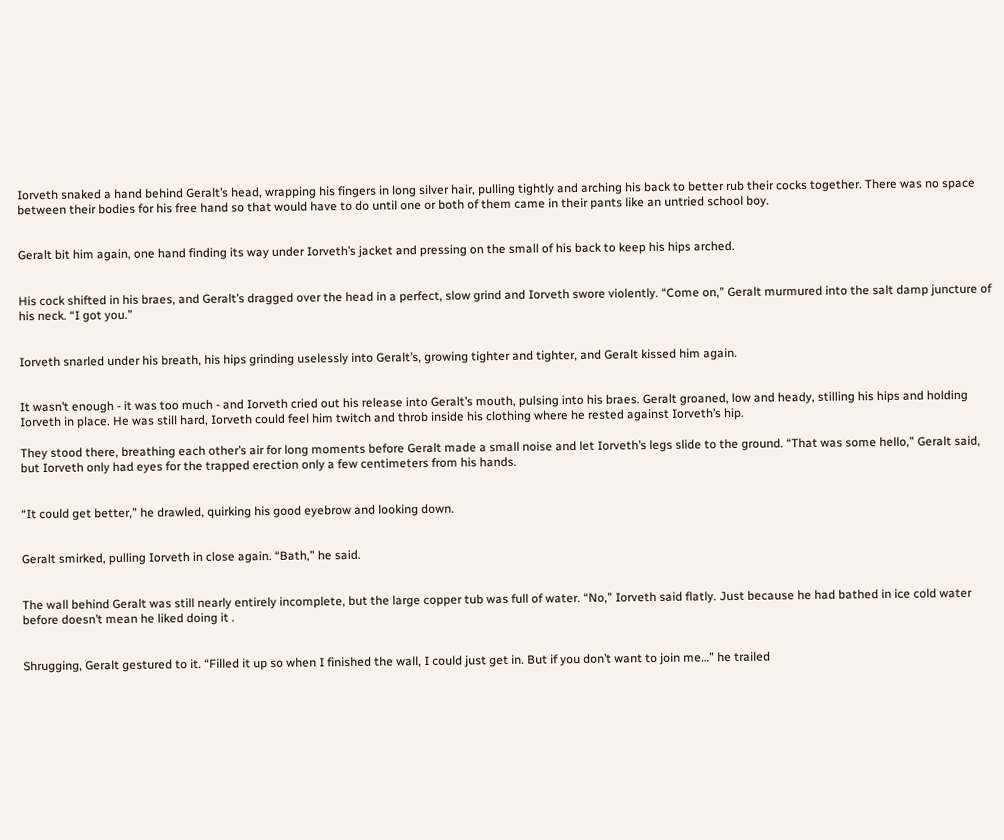Iorveth snaked a hand behind Geralt’s head, wrapping his fingers in long silver hair, pulling tightly and arching his back to better rub their cocks together. There was no space between their bodies for his free hand so that would have to do until one or both of them came in their pants like an untried school boy.


Geralt bit him again, one hand finding its way under Iorveth’s jacket and pressing on the small of his back to keep his hips arched.


His cock shifted in his braes, and Geralt’s dragged over the head in a perfect, slow grind and Iorveth swore violently. “Come on,” Geralt murmured into the salt damp juncture of his neck. “I got you.”


Iorveth snarled under his breath, his hips grinding uselessly into Geralt’s, growing tighter and tighter, and Geralt kissed him again.


It wasn’t enough - it was too much - and Iorveth cried out his release into Geralt’s mouth, pulsing into his braes. Geralt groaned, low and heady, stilling his hips and holding Iorveth in place. He was still hard, Iorveth could feel him twitch and throb inside his clothing where he rested against Iorveth’s hip.

They stood there, breathing each other’s air for long moments before Geralt made a small noise and let Iorveth’s legs slide to the ground. “That was some hello,” Geralt said, but Iorveth only had eyes for the trapped erection only a few centimeters from his hands.


“It could get better,” he drawled, quirking his good eyebrow and looking down.


Geralt smirked, pulling Iorveth in close again. “Bath,” he said.


The wall behind Geralt was still nearly entirely incomplete, but the large copper tub was full of water. “No,” Iorveth said flatly. Just because he had bathed in ice cold water before doesn’t mean he liked doing it .


Shrugging, Geralt gestured to it. “Filled it up so when I finished the wall, I could just get in. But if you don’t want to join me…” he trailed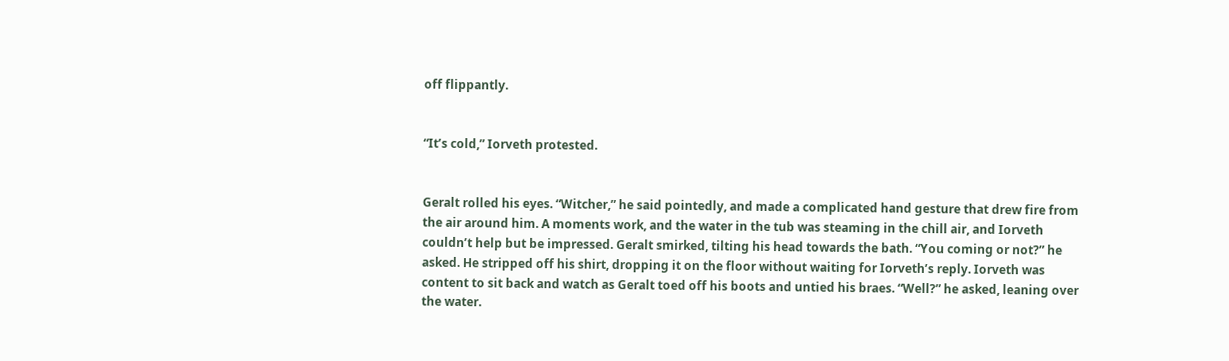off flippantly.


“It’s cold,” Iorveth protested.


Geralt rolled his eyes. “Witcher,” he said pointedly, and made a complicated hand gesture that drew fire from the air around him. A moments work, and the water in the tub was steaming in the chill air, and Iorveth couldn’t help but be impressed. Geralt smirked, tilting his head towards the bath. “You coming or not?” he asked. He stripped off his shirt, dropping it on the floor without waiting for Iorveth’s reply. Iorveth was content to sit back and watch as Geralt toed off his boots and untied his braes. “Well?” he asked, leaning over the water.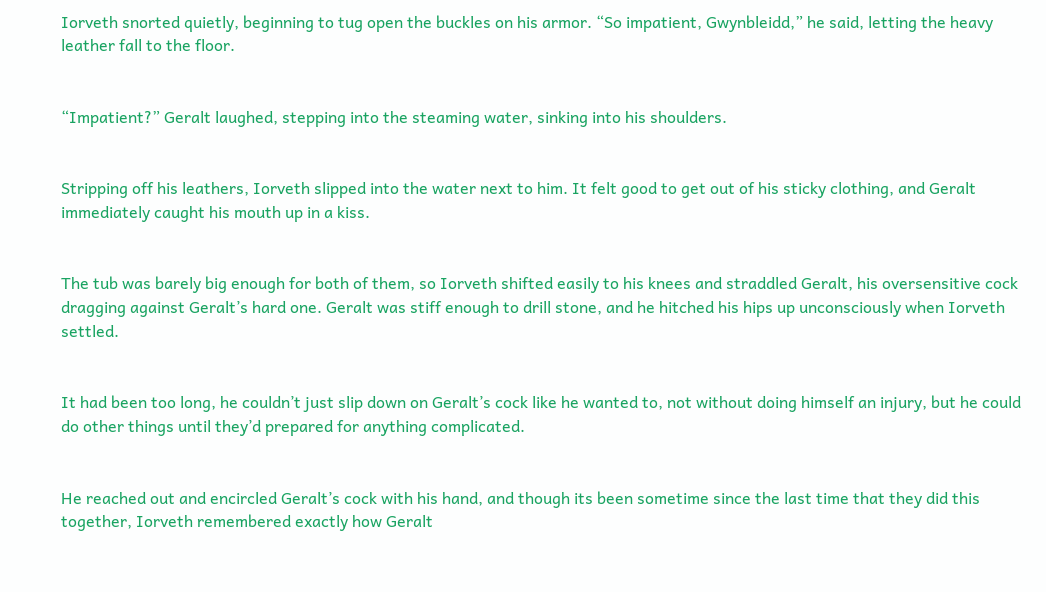Iorveth snorted quietly, beginning to tug open the buckles on his armor. “So impatient, Gwynbleidd,” he said, letting the heavy leather fall to the floor.


“Impatient?” Geralt laughed, stepping into the steaming water, sinking into his shoulders.


Stripping off his leathers, Iorveth slipped into the water next to him. It felt good to get out of his sticky clothing, and Geralt immediately caught his mouth up in a kiss.


The tub was barely big enough for both of them, so Iorveth shifted easily to his knees and straddled Geralt, his oversensitive cock dragging against Geralt’s hard one. Geralt was stiff enough to drill stone, and he hitched his hips up unconsciously when Iorveth settled.


It had been too long, he couldn’t just slip down on Geralt’s cock like he wanted to, not without doing himself an injury, but he could do other things until they’d prepared for anything complicated.


He reached out and encircled Geralt’s cock with his hand, and though its been sometime since the last time that they did this together, Iorveth remembered exactly how Geralt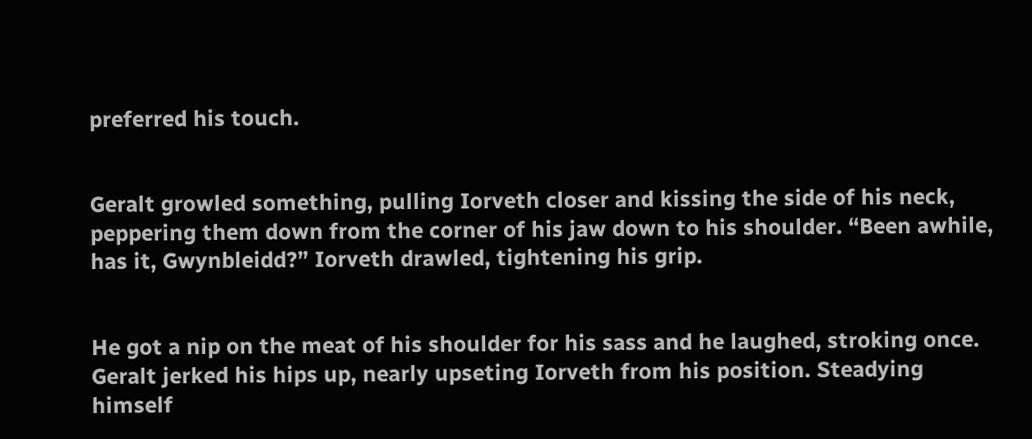preferred his touch.


Geralt growled something, pulling Iorveth closer and kissing the side of his neck, peppering them down from the corner of his jaw down to his shoulder. “Been awhile, has it, Gwynbleidd?” Iorveth drawled, tightening his grip.


He got a nip on the meat of his shoulder for his sass and he laughed, stroking once. Geralt jerked his hips up, nearly upseting Iorveth from his position. Steadying himself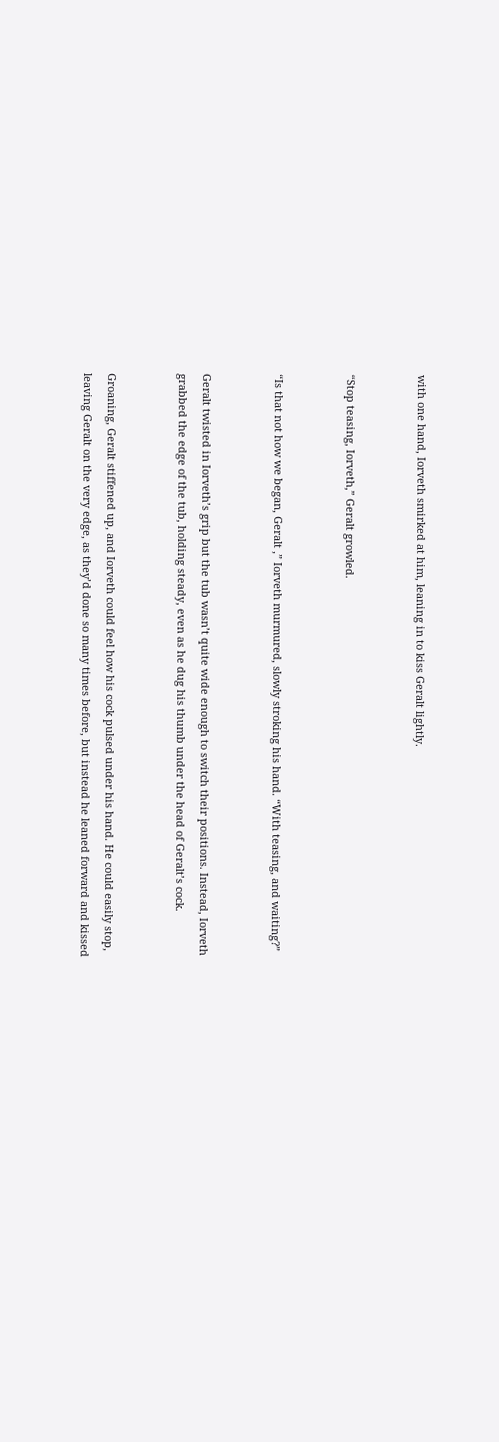with one hand, Iorveth smirked at him, leaning in to kiss Geralt lightly.


“Stop teasing, Iorveth,” Geralt growled.


“Is that not how we began, Geralt ,” Iorveth murmured, slowly stroking his hand. “With teasing, and waiting?”


Geralt twisted in Iorveth’s grip but the tub wasn’t quite wide enough to switch their positions. Instead, Iorveth grabbed the edge of the tub, holding steady, even as he dug his thumb under the head of Geralt’s cock.


Groaning, Geralt stiffened up, and Iorveth could feel how his cock pulsed under his hand. He could easily stop, leaving Geralt on the very edge, as they’d done so many times before, but instead he leaned forward and kissed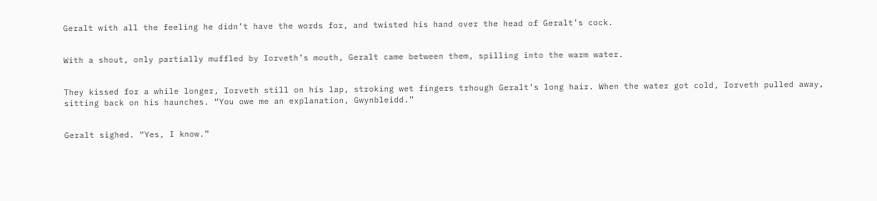Geralt with all the feeling he didn’t have the words for, and twisted his hand over the head of Geralt’s cock.


With a shout, only partially muffled by Iorveth’s mouth, Geralt came between them, spilling into the warm water.


They kissed for a while longer, Iorveth still on his lap, stroking wet fingers trhough Geralt’s long hair. When the water got cold, Iorveth pulled away, sitting back on his haunches. “You owe me an explanation, Gwynbleidd.”


Geralt sighed. “Yes, I know.”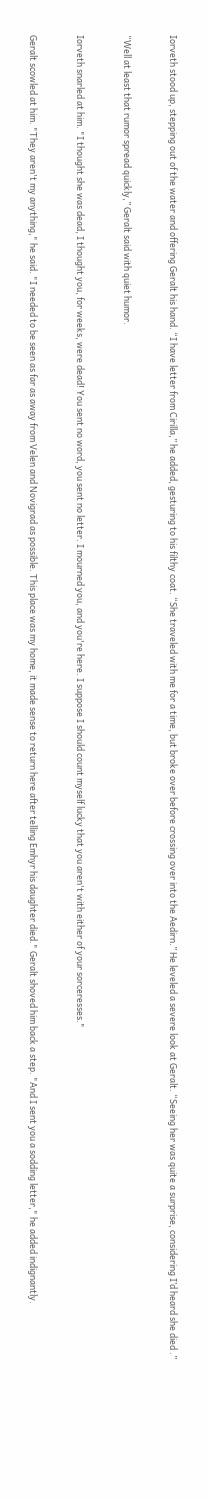Iorveth stood up, stepping out of the water and offering Geralt his hand. “I have letter from Cirilla,” he added, gesturing to his filthy coat. “She traveled with me for a time, but broke over before crossing over into the Aedirn.” He leveled a severe look at Geralt. “Seeing her was quite a surprise, considering I’d heard she died .”


“Well at least that rumor spread quickly,” Geralt said with quiet humor.


Iorveth snarled at him. "I thought she was dead, I thought you, for weeks, were dead! You sent no word, you sent no letter. I mourned you, and you're here. I suppose I should count myself lucky that you aren't with either of your sorceresses."


Geralt scowled at him. "They aren't my anything," he said. "I needed to be seen as far as away from Velen and Novigrad as possible. This place was my home, it made sense to return here after telling Emhyr his daughter died." Geralt shoved him back a step. "And I sent you a sodding letter," he added indignantly.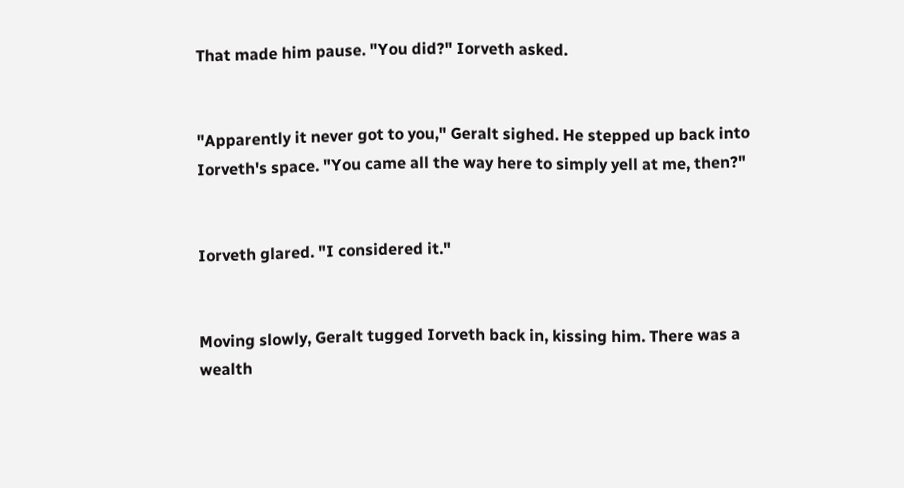That made him pause. "You did?" Iorveth asked.


"Apparently it never got to you," Geralt sighed. He stepped up back into Iorveth's space. "You came all the way here to simply yell at me, then?"


Iorveth glared. "I considered it."


Moving slowly, Geralt tugged Iorveth back in, kissing him. There was a wealth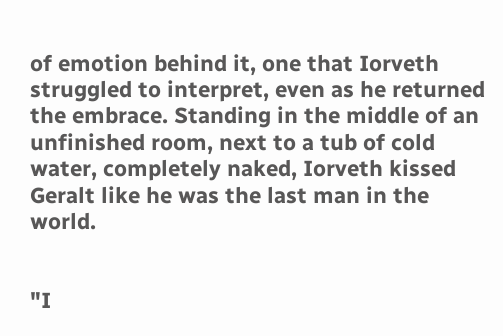of emotion behind it, one that Iorveth struggled to interpret, even as he returned the embrace. Standing in the middle of an unfinished room, next to a tub of cold water, completely naked, Iorveth kissed Geralt like he was the last man in the world.


"I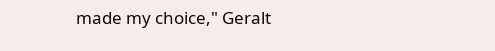made my choice," Geralt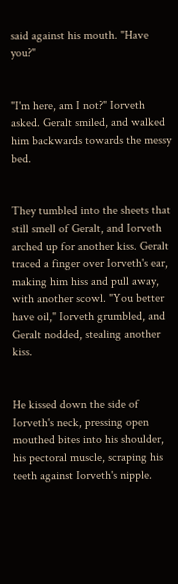said against his mouth. "Have you?"


"I'm here, am I not?" Iorveth asked. Geralt smiled, and walked him backwards towards the messy bed.


They tumbled into the sheets that still smell of Geralt, and Iorveth arched up for another kiss. Geralt traced a finger over Iorveth's ear, making him hiss and pull away, with another scowl. "You better have oil," Iorveth grumbled, and Geralt nodded, stealing another kiss.


He kissed down the side of Iorveth's neck, pressing open mouthed bites into his shoulder, his pectoral muscle, scraping his teeth against Iorveth's nipple.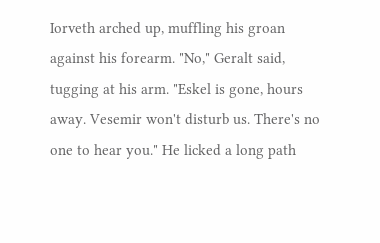Iorveth arched up, muffling his groan against his forearm. "No," Geralt said, tugging at his arm. "Eskel is gone, hours away. Vesemir won't disturb us. There's no one to hear you." He licked a long path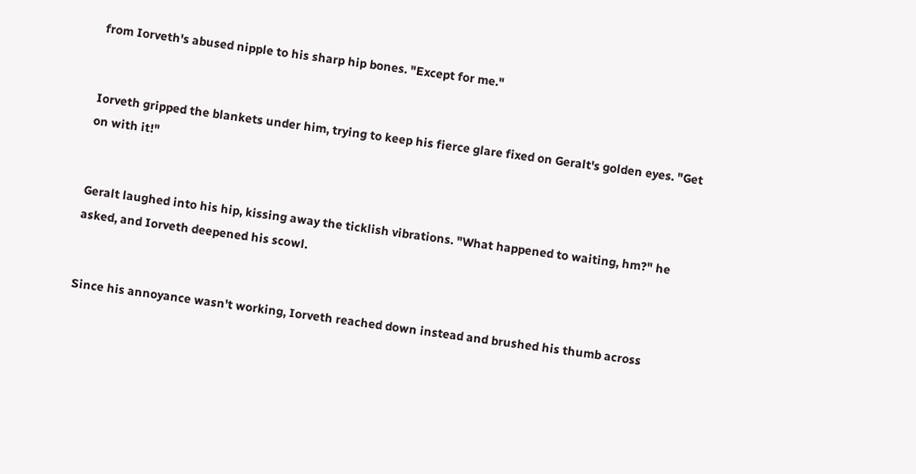from Iorveth's abused nipple to his sharp hip bones. "Except for me."


Iorveth gripped the blankets under him, trying to keep his fierce glare fixed on Geralt's golden eyes. "Get on with it!"


Geralt laughed into his hip, kissing away the ticklish vibrations. "What happened to waiting, hm?" he asked, and Iorveth deepened his scowl.


Since his annoyance wasn't working, Iorveth reached down instead and brushed his thumb across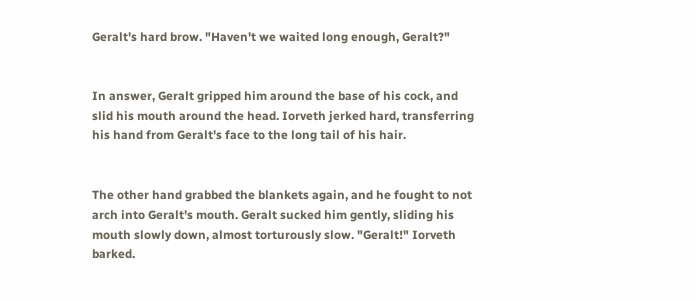Geralt's hard brow. "Haven't we waited long enough, Geralt?"


In answer, Geralt gripped him around the base of his cock, and slid his mouth around the head. Iorveth jerked hard, transferring his hand from Geralt's face to the long tail of his hair.


The other hand grabbed the blankets again, and he fought to not arch into Geralt's mouth. Geralt sucked him gently, sliding his mouth slowly down, almost torturously slow. "Geralt!" Iorveth barked.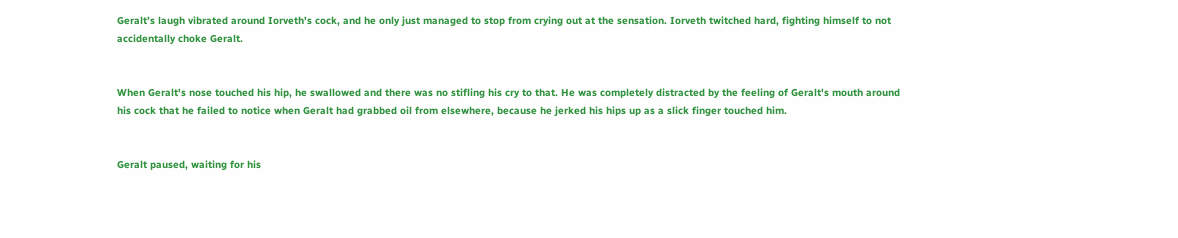Geralt’s laugh vibrated around Iorveth's cock, and he only just managed to stop from crying out at the sensation. Iorveth twitched hard, fighting himself to not accidentally choke Geralt.


When Geralt's nose touched his hip, he swallowed and there was no stifling his cry to that. He was completely distracted by the feeling of Geralt's mouth around his cock that he failed to notice when Geralt had grabbed oil from elsewhere, because he jerked his hips up as a slick finger touched him.


Geralt paused, waiting for his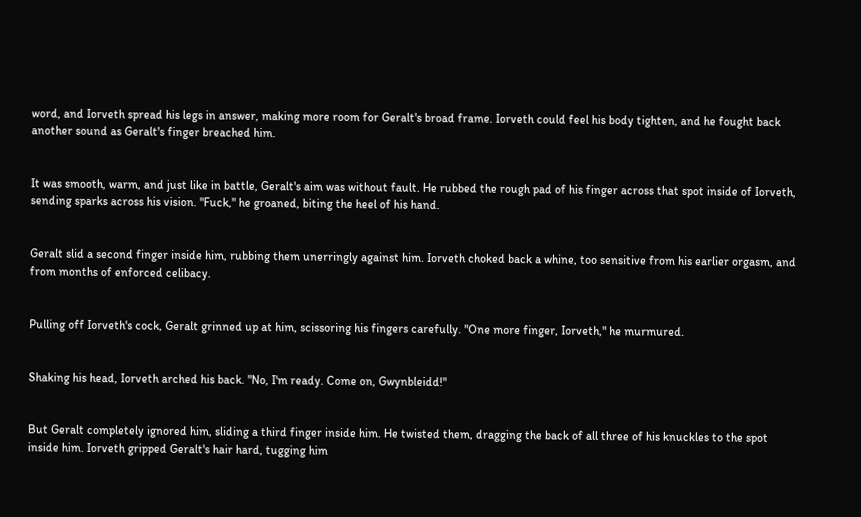word, and Iorveth spread his legs in answer, making more room for Geralt's broad frame. Iorveth could feel his body tighten, and he fought back another sound as Geralt's finger breached him.


It was smooth, warm, and just like in battle, Geralt's aim was without fault. He rubbed the rough pad of his finger across that spot inside of Iorveth, sending sparks across his vision. "Fuck," he groaned, biting the heel of his hand.


Geralt slid a second finger inside him, rubbing them unerringly against him. Iorveth choked back a whine, too sensitive from his earlier orgasm, and from months of enforced celibacy.


Pulling off Iorveth's cock, Geralt grinned up at him, scissoring his fingers carefully. "One more finger, Iorveth," he murmured.


Shaking his head, Iorveth arched his back. "No, I'm ready. Come on, Gwynbleidd!"


But Geralt completely ignored him, sliding a third finger inside him. He twisted them, dragging the back of all three of his knuckles to the spot inside him. Iorveth gripped Geralt's hair hard, tugging him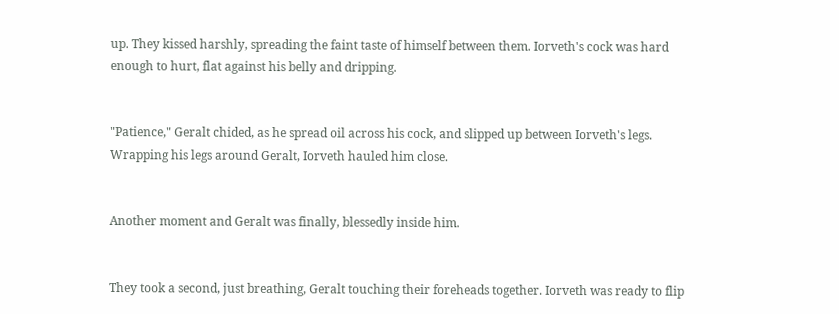up. They kissed harshly, spreading the faint taste of himself between them. Iorveth's cock was hard enough to hurt, flat against his belly and dripping.


"Patience," Geralt chided, as he spread oil across his cock, and slipped up between Iorveth's legs. Wrapping his legs around Geralt, Iorveth hauled him close.


Another moment and Geralt was finally, blessedly inside him.


They took a second, just breathing, Geralt touching their foreheads together. Iorveth was ready to flip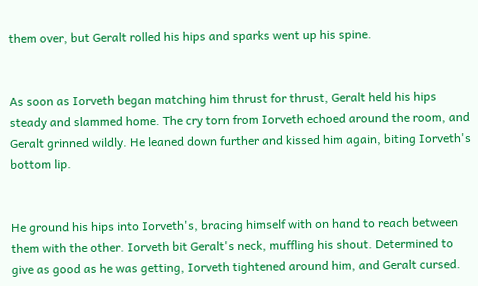them over, but Geralt rolled his hips and sparks went up his spine.


As soon as Iorveth began matching him thrust for thrust, Geralt held his hips steady and slammed home. The cry torn from Iorveth echoed around the room, and Geralt grinned wildly. He leaned down further and kissed him again, biting Iorveth's bottom lip.


He ground his hips into Iorveth's, bracing himself with on hand to reach between them with the other. Iorveth bit Geralt's neck, muffling his shout. Determined to give as good as he was getting, Iorveth tightened around him, and Geralt cursed.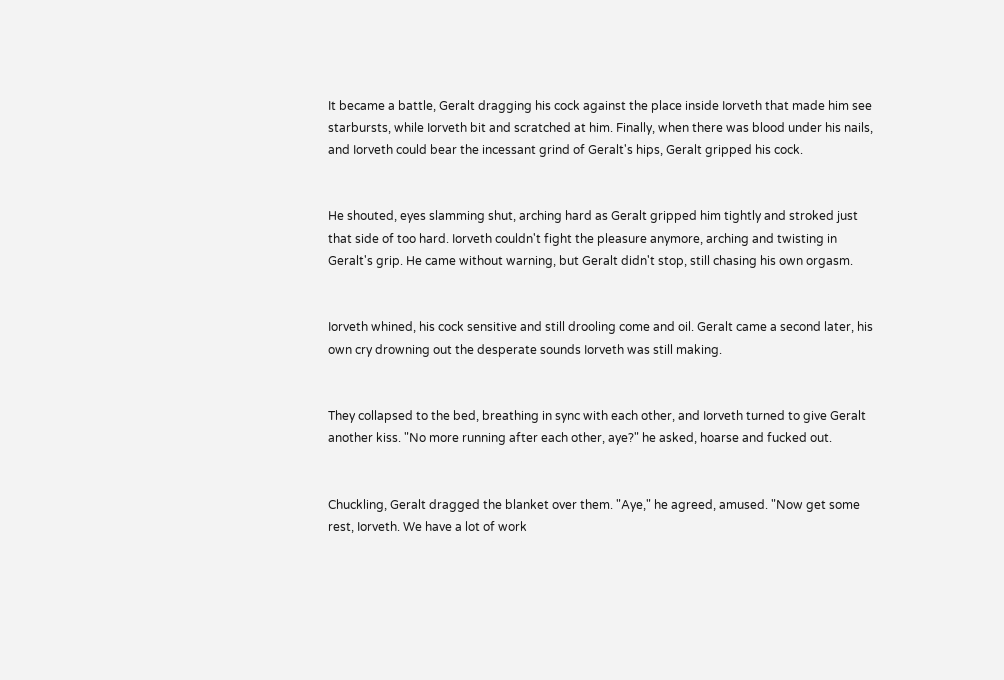It became a battle, Geralt dragging his cock against the place inside Iorveth that made him see starbursts, while Iorveth bit and scratched at him. Finally, when there was blood under his nails, and Iorveth could bear the incessant grind of Geralt's hips, Geralt gripped his cock.


He shouted, eyes slamming shut, arching hard as Geralt gripped him tightly and stroked just that side of too hard. Iorveth couldn't fight the pleasure anymore, arching and twisting in Geralt's grip. He came without warning, but Geralt didn't stop, still chasing his own orgasm.


Iorveth whined, his cock sensitive and still drooling come and oil. Geralt came a second later, his own cry drowning out the desperate sounds Iorveth was still making.


They collapsed to the bed, breathing in sync with each other, and Iorveth turned to give Geralt another kiss. "No more running after each other, aye?" he asked, hoarse and fucked out.


Chuckling, Geralt dragged the blanket over them. "Aye," he agreed, amused. "Now get some rest, Iorveth. We have a lot of work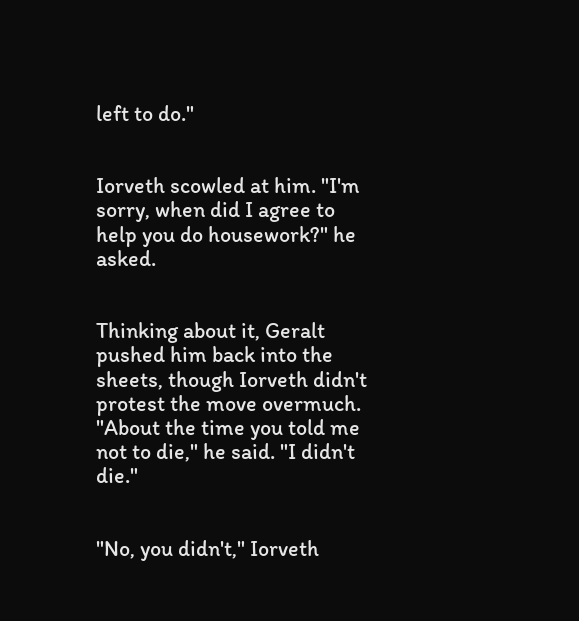left to do."


Iorveth scowled at him. "I'm sorry, when did I agree to help you do housework?" he asked.


Thinking about it, Geralt pushed him back into the sheets, though Iorveth didn't protest the move overmuch. "About the time you told me not to die," he said. "I didn't die."


"No, you didn't," Iorveth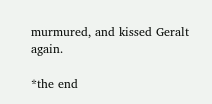murmured, and kissed Geralt again.

*the end